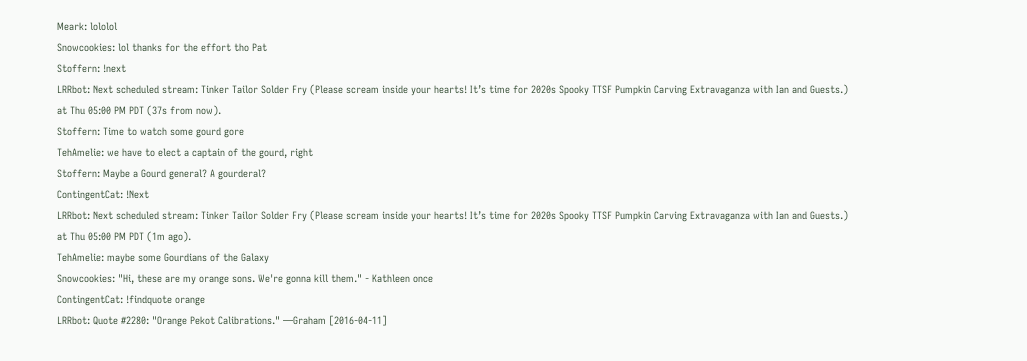Meark: lololol
Snowcookies: lol thanks for the effort tho Pat
Stoffern: !next
LRRbot: Next scheduled stream: Tinker Tailor Solder Fry (Please scream inside your hearts! It’s time for 2020s Spooky TTSF Pumpkin Carving Extravaganza with Ian and Guests.) at Thu 05:00 PM PDT (37s from now).
Stoffern: Time to watch some gourd gore
TehAmelie: we have to elect a captain of the gourd, right
Stoffern: Maybe a Gourd general? A gourderal?
ContingentCat: !Next
LRRbot: Next scheduled stream: Tinker Tailor Solder Fry (Please scream inside your hearts! It’s time for 2020s Spooky TTSF Pumpkin Carving Extravaganza with Ian and Guests.) at Thu 05:00 PM PDT (1m ago).
TehAmelie: maybe some Gourdians of the Galaxy
Snowcookies: "Hi, these are my orange sons. We're gonna kill them." - Kathleen once
ContingentCat: !findquote orange
LRRbot: Quote #2280: "Orange Pekot Calibrations." —Graham [2016-04-11]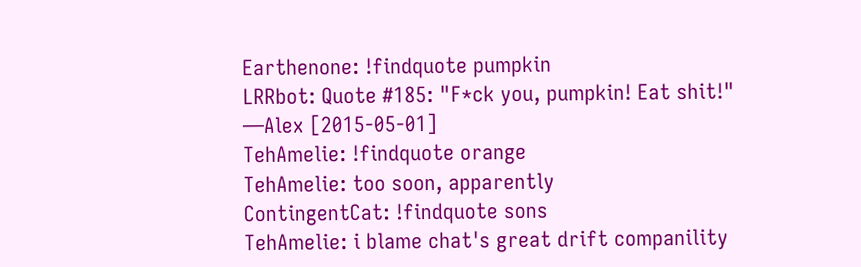Earthenone: !findquote pumpkin
LRRbot: Quote #185: "F*ck you, pumpkin! Eat shit!" —Alex [2015-05-01]
TehAmelie: !findquote orange
TehAmelie: too soon, apparently
ContingentCat: !findquote sons
TehAmelie: i blame chat's great drift companility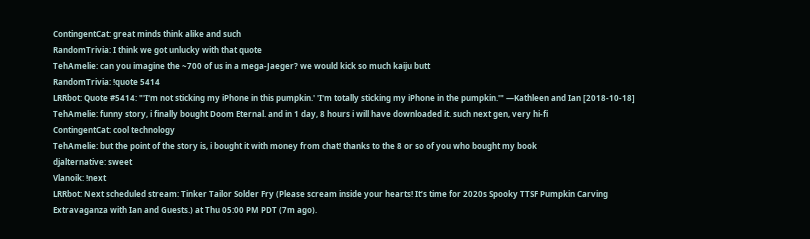ContingentCat: great minds think alike and such
RandomTrivia: I think we got unlucky with that quote
TehAmelie: can you imagine the ~700 of us in a mega-Jaeger? we would kick so much kaiju butt
RandomTrivia: !quote 5414
LRRbot: Quote #5414: "'I'm not sticking my iPhone in this pumpkin.' 'I'm totally sticking my iPhone in the pumpkin.'" —Kathleen and Ian [2018-10-18]
TehAmelie: funny story, i finally bought Doom Eternal. and in 1 day, 8 hours i will have downloaded it. such next gen, very hi-fi
ContingentCat: cool technology
TehAmelie: but the point of the story is, i bought it with money from chat! thanks to the 8 or so of you who bought my book
djalternative: sweet
Vlanoik: !next
LRRbot: Next scheduled stream: Tinker Tailor Solder Fry (Please scream inside your hearts! It’s time for 2020s Spooky TTSF Pumpkin Carving Extravaganza with Ian and Guests.) at Thu 05:00 PM PDT (7m ago).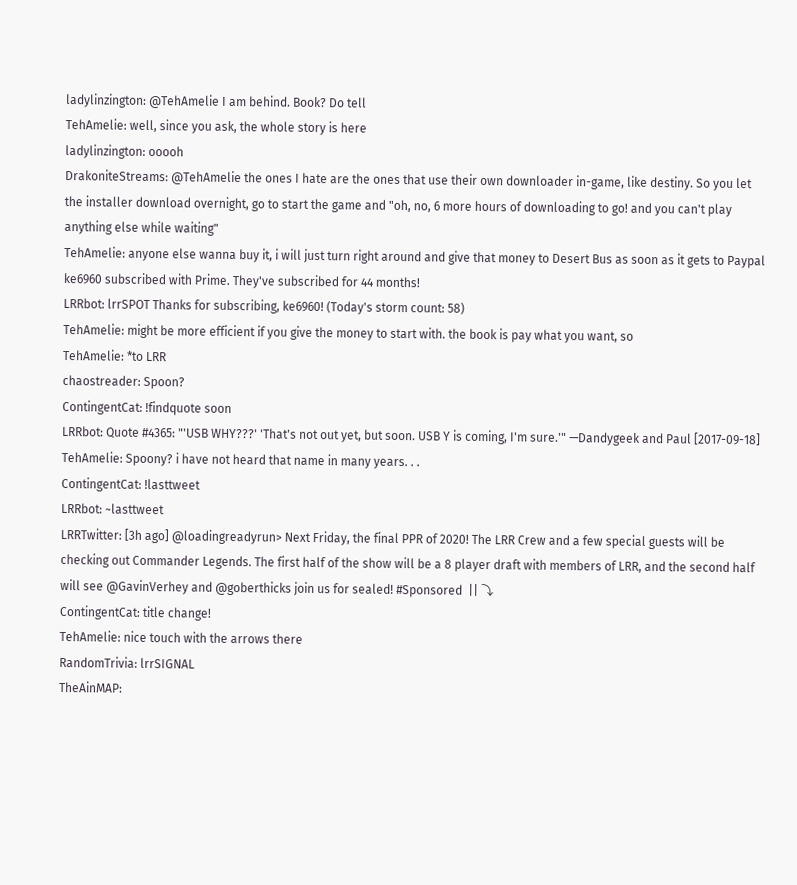ladylinzington: @TehAmelie I am behind. Book? Do tell
TehAmelie: well, since you ask, the whole story is here
ladylinzington: ooooh
DrakoniteStreams: @TehAmelie the ones I hate are the ones that use their own downloader in-game, like destiny. So you let the installer download overnight, go to start the game and "oh, no, 6 more hours of downloading to go! and you can't play anything else while waiting"
TehAmelie: anyone else wanna buy it, i will just turn right around and give that money to Desert Bus as soon as it gets to Paypal
ke6960 subscribed with Prime. They've subscribed for 44 months!
LRRbot: lrrSPOT Thanks for subscribing, ke6960! (Today's storm count: 58)
TehAmelie: might be more efficient if you give the money to start with. the book is pay what you want, so
TehAmelie: *to LRR
chaostreader: Spoon?
ContingentCat: !findquote soon
LRRbot: Quote #4365: "'USB WHY???' 'That's not out yet, but soon. USB Y is coming, I'm sure.'" —Dandygeek and Paul [2017-09-18]
TehAmelie: Spoony? i have not heard that name in many years. . .
ContingentCat: !lasttweet
LRRbot: ~lasttweet
LRRTwitter: [3h ago] @loadingreadyrun> Next Friday, the final PPR of 2020! The LRR Crew and a few special guests will be checking out Commander Legends. The first half of the show will be a 8 player draft with members of LRR, and the second half will see @GavinVerhey and @goberthicks join us for sealed! #Sponsored  || ⤵
ContingentCat: title change!
TehAmelie: nice touch with the arrows there
RandomTrivia: lrrSIGNAL
TheAinMAP: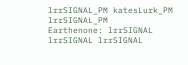lrrSIGNAL_PM katesLurk_PM lrrSIGNAL_PM
Earthenone: lrrSIGNAL lrrSIGNAL lrrSIGNAL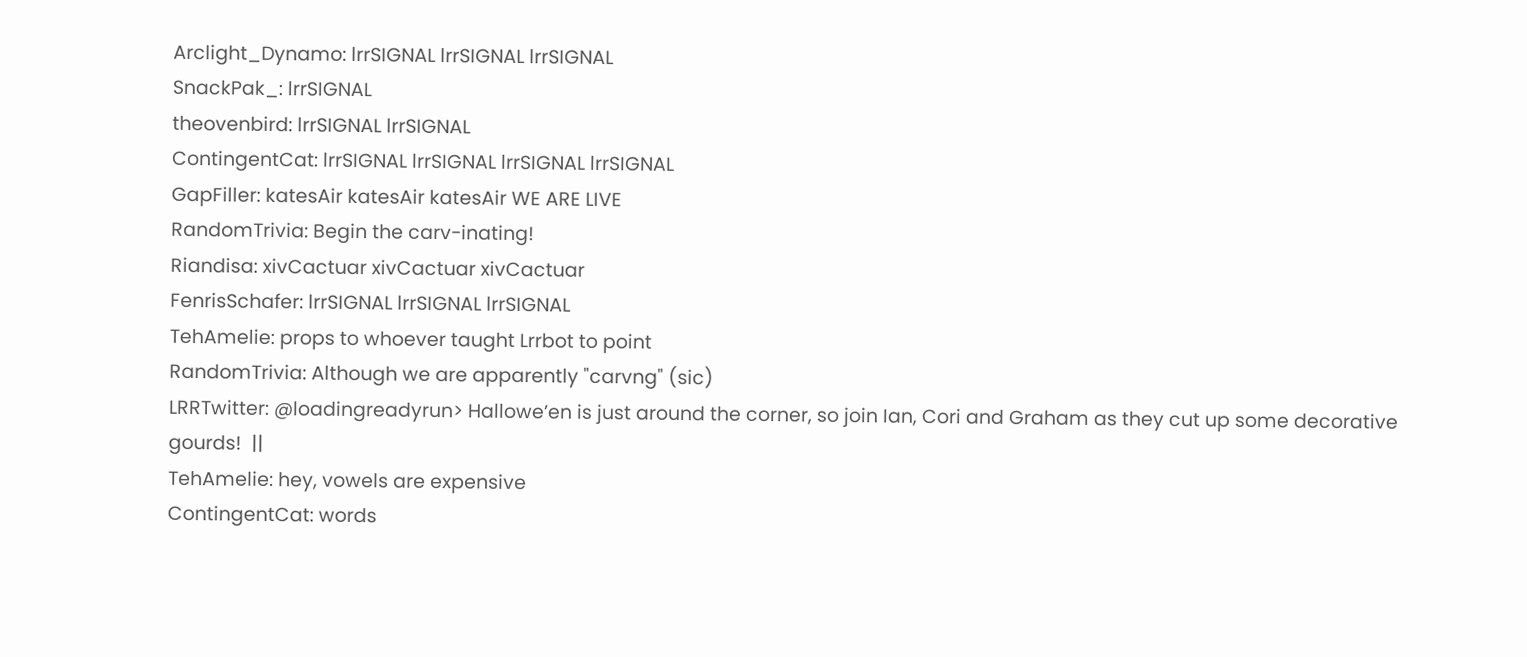Arclight_Dynamo: lrrSIGNAL lrrSIGNAL lrrSIGNAL
SnackPak_: lrrSIGNAL
theovenbird: lrrSIGNAL lrrSIGNAL
ContingentCat: lrrSIGNAL lrrSIGNAL lrrSIGNAL lrrSIGNAL
GapFiller: katesAir katesAir katesAir WE ARE LIVE
RandomTrivia: Begin the carv-inating!
Riandisa: xivCactuar xivCactuar xivCactuar
FenrisSchafer: lrrSIGNAL lrrSIGNAL lrrSIGNAL
TehAmelie: props to whoever taught Lrrbot to point
RandomTrivia: Although we are apparently "carvng" (sic)
LRRTwitter: @loadingreadyrun> Hallowe’en is just around the corner, so join Ian, Cori and Graham as they cut up some decorative gourds!  ||
TehAmelie: hey, vowels are expensive
ContingentCat: words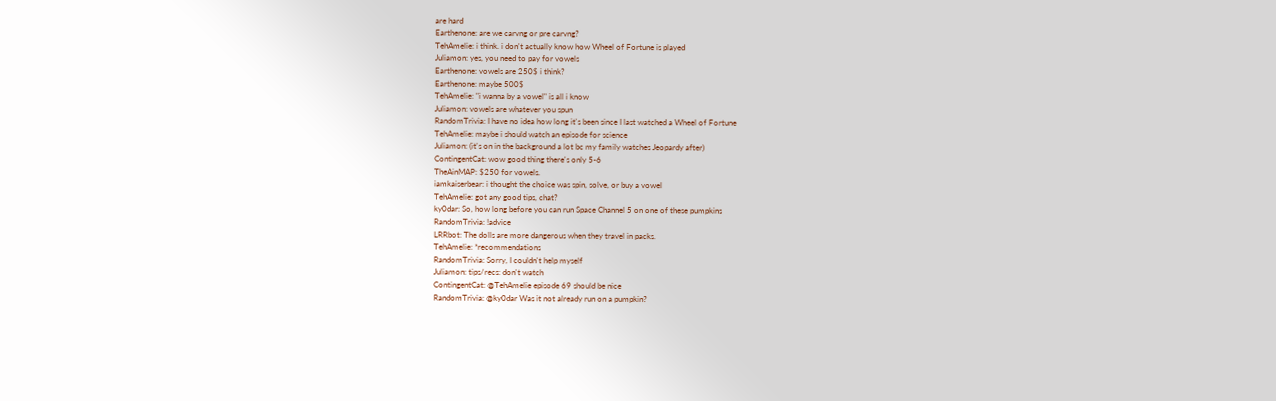are hard
Earthenone: are we carvng or pre carvng?
TehAmelie: i think. i don't actually know how Wheel of Fortune is played
Juliamon: yes, you need to pay for vowels
Earthenone: vowels are 250$ i think?
Earthenone: maybe 500$
TehAmelie: "i wanna by a vowel" is all i know
Juliamon: vowels are whatever you spun
RandomTrivia: I have no idea how long it's been since I last watched a Wheel of Fortune
TehAmelie: maybe i should watch an episode for science
Juliamon: (it's on in the background a lot bc my family watches Jeopardy after)
ContingentCat: wow good thing there's only 5-6
TheAinMAP: $250 for vowels.
iamkaiserbear: i thought the choice was spin, solve, or buy a vowel
TehAmelie: got any good tips, chat?
ky0dar: So, how long before you can run Space Channel 5 on one of these pumpkins
RandomTrivia: !advice
LRRbot: The dolls are more dangerous when they travel in packs.
TehAmelie: *recommendations
RandomTrivia: Sorry, I couldn't help myself
Juliamon: tips/recs: don't watch
ContingentCat: @TehAmelie episode 69 should be nice
RandomTrivia: @ky0dar Was it not already run on a pumpkin?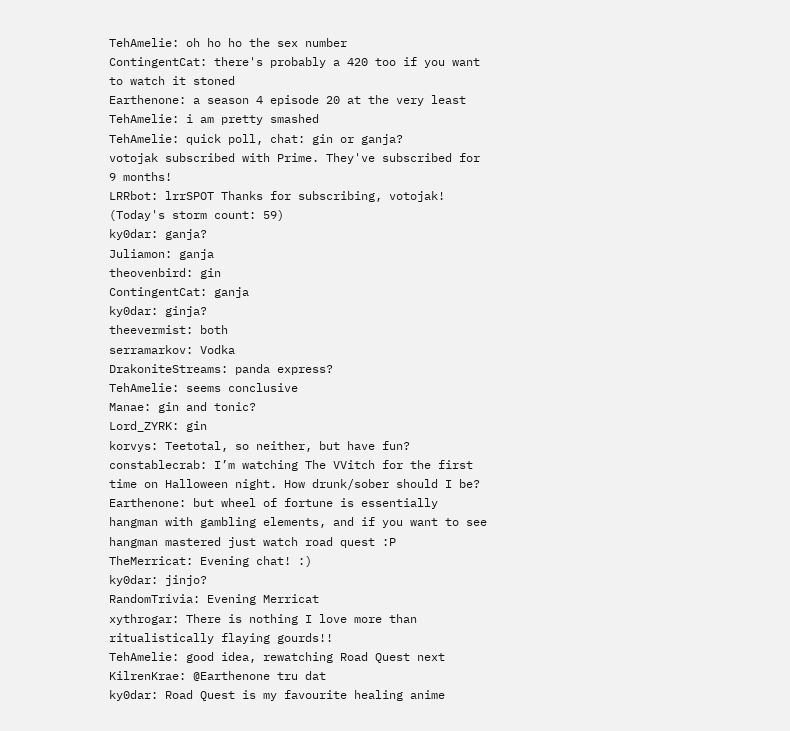TehAmelie: oh ho ho the sex number
ContingentCat: there's probably a 420 too if you want to watch it stoned
Earthenone: a season 4 episode 20 at the very least
TehAmelie: i am pretty smashed
TehAmelie: quick poll, chat: gin or ganja?
votojak subscribed with Prime. They've subscribed for 9 months!
LRRbot: lrrSPOT Thanks for subscribing, votojak! (Today's storm count: 59)
ky0dar: ganja?
Juliamon: ganja
theovenbird: gin
ContingentCat: ganja
ky0dar: ginja?
theevermist: both
serramarkov: Vodka
DrakoniteStreams: panda express?
TehAmelie: seems conclusive
Manae: gin and tonic?
Lord_ZYRK: gin
korvys: Teetotal, so neither, but have fun?
constablecrab: I’m watching The VVitch for the first time on Halloween night. How drunk/sober should I be?
Earthenone: but wheel of fortune is essentially hangman with gambling elements, and if you want to see hangman mastered just watch road quest :P
TheMerricat: Evening chat! :)
ky0dar: jinjo?
RandomTrivia: Evening Merricat
xythrogar: There is nothing I love more than ritualistically flaying gourds!!
TehAmelie: good idea, rewatching Road Quest next
KilrenKrae: @Earthenone tru dat
ky0dar: Road Quest is my favourite healing anime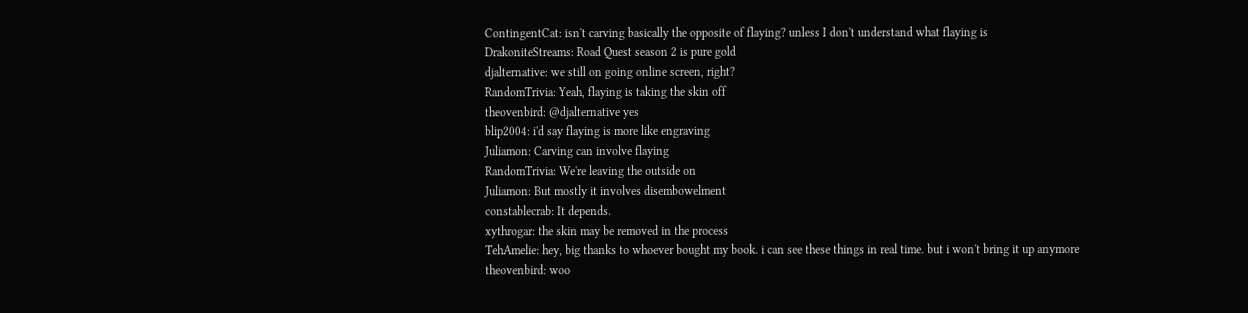ContingentCat: isn't carving basically the opposite of flaying? unless I don't understand what flaying is
DrakoniteStreams: Road Quest season 2 is pure gold
djalternative: we still on going online screen, right?
RandomTrivia: Yeah, flaying is taking the skin off
theovenbird: @djalternative yes
blip2004: i'd say flaying is more like engraving
Juliamon: Carving can involve flaying
RandomTrivia: We're leaving the outside on
Juliamon: But mostly it involves disembowelment
constablecrab: It depends.
xythrogar: the skin may be removed in the process
TehAmelie: hey, big thanks to whoever bought my book. i can see these things in real time. but i won't bring it up anymore
theovenbird: woo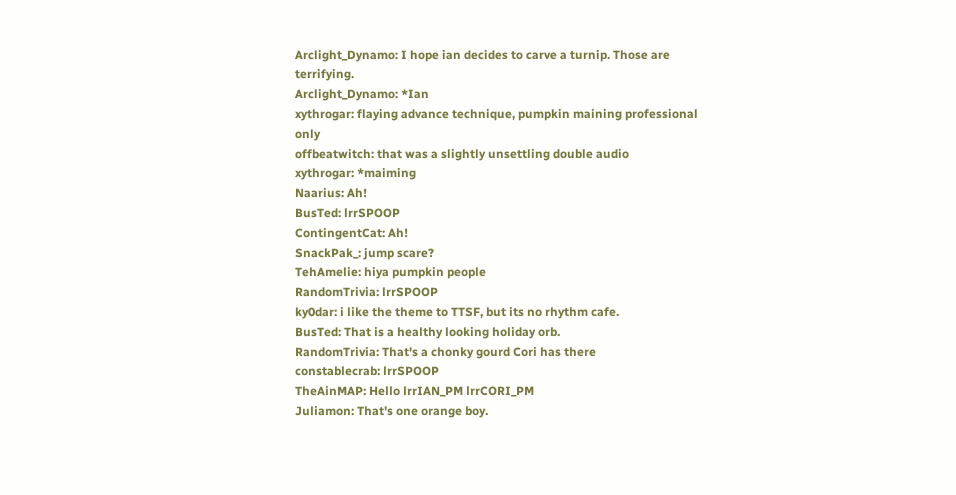Arclight_Dynamo: I hope ian decides to carve a turnip. Those are terrifying.
Arclight_Dynamo: *Ian
xythrogar: flaying advance technique, pumpkin maining professional only
offbeatwitch: that was a slightly unsettling double audio
xythrogar: *maiming
Naarius: Ah!
BusTed: lrrSPOOP
ContingentCat: Ah!
SnackPak_: jump scare?
TehAmelie: hiya pumpkin people
RandomTrivia: lrrSPOOP
ky0dar: i like the theme to TTSF, but its no rhythm cafe.
BusTed: That is a healthy looking holiday orb.
RandomTrivia: That's a chonky gourd Cori has there
constablecrab: lrrSPOOP
TheAinMAP: Hello lrrIAN_PM lrrCORI_PM
Juliamon: That's one orange boy.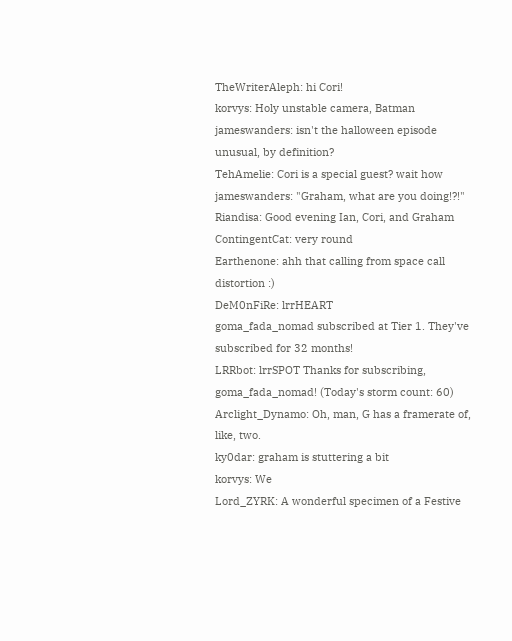TheWriterAleph: hi Cori!
korvys: Holy unstable camera, Batman
jameswanders: isn't the halloween episode unusual, by definition?
TehAmelie: Cori is a special guest? wait how
jameswanders: "Graham, what are you doing!?!"
Riandisa: Good evening Ian, Cori, and Graham
ContingentCat: very round
Earthenone: ahh that calling from space call distortion :)
DeM0nFiRe: lrrHEART
goma_fada_nomad subscribed at Tier 1. They've subscribed for 32 months!
LRRbot: lrrSPOT Thanks for subscribing, goma_fada_nomad! (Today's storm count: 60)
Arclight_Dynamo: Oh, man, G has a framerate of, like, two.
ky0dar: graham is stuttering a bit
korvys: We
Lord_ZYRK: A wonderful specimen of a Festive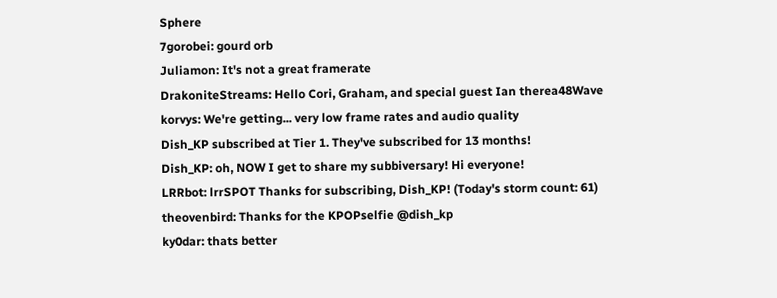Sphere
7gorobei: gourd orb
Juliamon: It's not a great framerate
DrakoniteStreams: Hello Cori, Graham, and special guest Ian therea48Wave
korvys: We're getting... very low frame rates and audio quality
Dish_KP subscribed at Tier 1. They've subscribed for 13 months!
Dish_KP: oh, NOW I get to share my subbiversary! Hi everyone!
LRRbot: lrrSPOT Thanks for subscribing, Dish_KP! (Today's storm count: 61)
theovenbird: Thanks for the KPOPselfie @dish_kp
ky0dar: thats better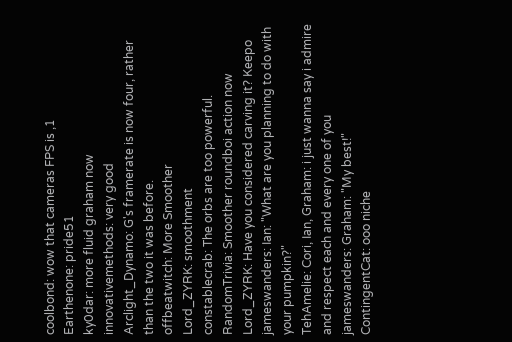coolbond: wow that cameras FPS is ,1
Earthenone: pride51
ky0dar: more fluid graham now
innovativemethods: very good
Arclight_Dynamo: G's framerate is now four, rather than the two it was before.
offbeatwitch: More Smoother
Lord_ZYRK: smoothment
constablecrab: The orbs are too powerful.
RandomTrivia: Smoother roundboi action now
Lord_ZYRK: Have you considered carving it? Keepo
jameswanders: Ian: "What are you planning to do with your pumpkin?"
TehAmelie: Cori, Ian, Graham: i just wanna say i admire and respect each and every one of you
jameswanders: Graham: "My best!"
ContingentCat: ooo niche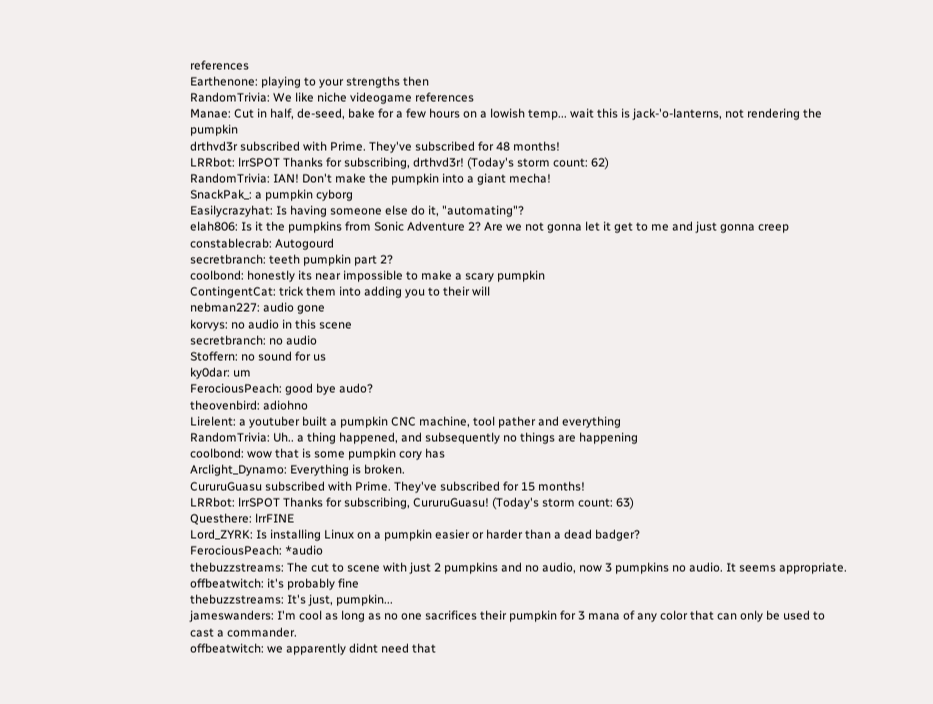references
Earthenone: playing to your strengths then
RandomTrivia: We like niche videogame references
Manae: Cut in half, de-seed, bake for a few hours on a lowish temp... wait this is jack-'o-lanterns, not rendering the pumpkin
drthvd3r subscribed with Prime. They've subscribed for 48 months!
LRRbot: lrrSPOT Thanks for subscribing, drthvd3r! (Today's storm count: 62)
RandomTrivia: IAN! Don't make the pumpkin into a giant mecha!
SnackPak_: a pumpkin cyborg
Easilycrazyhat: Is having someone else do it, "automating"?
elah806: Is it the pumpkins from Sonic Adventure 2? Are we not gonna let it get to me and just gonna creep
constablecrab: Autogourd
secretbranch: teeth pumpkin part 2?
coolbond: honestly its near impossible to make a scary pumpkin
ContingentCat: trick them into adding you to their will
nebman227: audio gone
korvys: no audio in this scene
secretbranch: no audio
Stoffern: no sound for us
ky0dar: um
FerociousPeach: good bye audo?
theovenbird: adiohno
Lirelent: a youtuber built a pumpkin CNC machine, tool pather and everything
RandomTrivia: Uh.. a thing happened, and subsequently no things are happening
coolbond: wow that is some pumpkin cory has
Arclight_Dynamo: Everything is broken.
CururuGuasu subscribed with Prime. They've subscribed for 15 months!
LRRbot: lrrSPOT Thanks for subscribing, CururuGuasu! (Today's storm count: 63)
Questhere: lrrFINE
Lord_ZYRK: Is installing Linux on a pumpkin easier or harder than a dead badger?
FerociousPeach: *audio
thebuzzstreams: The cut to scene with just 2 pumpkins and no audio, now 3 pumpkins no audio. It seems appropriate.
offbeatwitch: it's probably fine
thebuzzstreams: It's just, pumpkin...
jameswanders: I'm cool as long as no one sacrifices their pumpkin for 3 mana of any color that can only be used to cast a commander.
offbeatwitch: we apparently didnt need that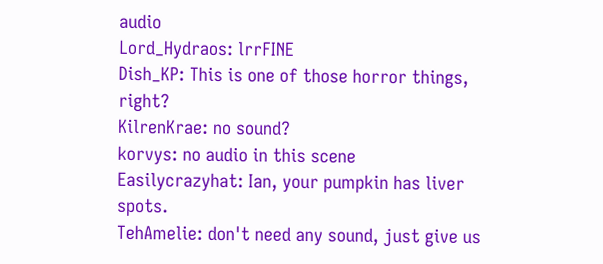audio
Lord_Hydraos: lrrFINE
Dish_KP: This is one of those horror things, right?
KilrenKrae: no sound?
korvys: no audio in this scene
Easilycrazyhat: Ian, your pumpkin has liver spots.
TehAmelie: don't need any sound, just give us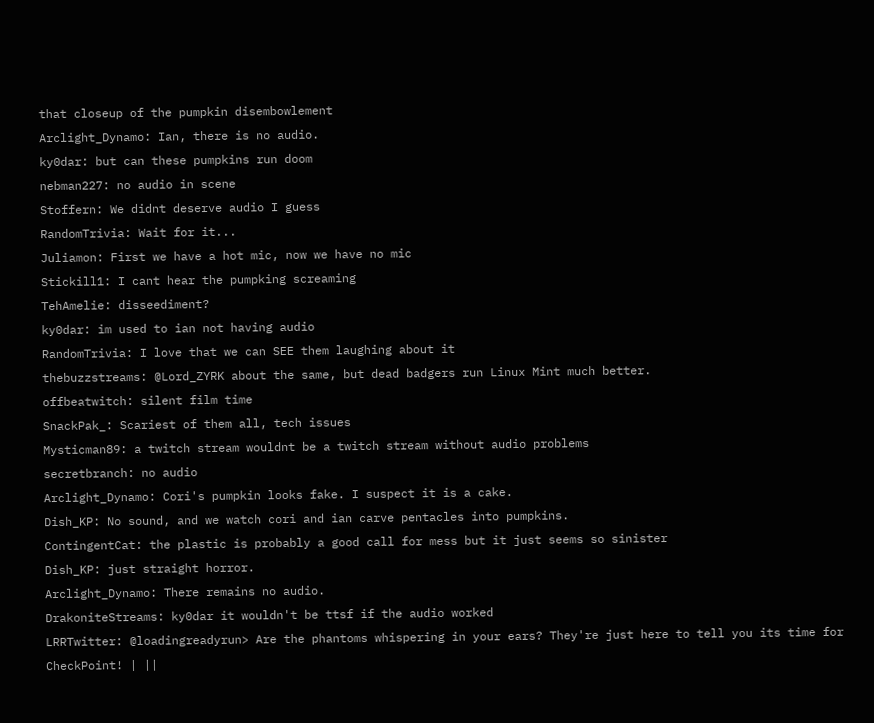that closeup of the pumpkin disembowlement
Arclight_Dynamo: Ian, there is no audio.
ky0dar: but can these pumpkins run doom
nebman227: no audio in scene
Stoffern: We didnt deserve audio I guess
RandomTrivia: Wait for it...
Juliamon: First we have a hot mic, now we have no mic
Stickill1: I cant hear the pumpking screaming
TehAmelie: disseediment?
ky0dar: im used to ian not having audio
RandomTrivia: I love that we can SEE them laughing about it
thebuzzstreams: @Lord_ZYRK about the same, but dead badgers run Linux Mint much better.
offbeatwitch: silent film time
SnackPak_: Scariest of them all, tech issues
Mysticman89: a twitch stream wouldnt be a twitch stream without audio problems
secretbranch: no audio
Arclight_Dynamo: Cori's pumpkin looks fake. I suspect it is a cake.
Dish_KP: No sound, and we watch cori and ian carve pentacles into pumpkins.
ContingentCat: the plastic is probably a good call for mess but it just seems so sinister
Dish_KP: just straight horror.
Arclight_Dynamo: There remains no audio.
DrakoniteStreams: ky0dar it wouldn't be ttsf if the audio worked
LRRTwitter: @loadingreadyrun> Are the phantoms whispering in your ears? They're just here to tell you its time for CheckPoint! | ||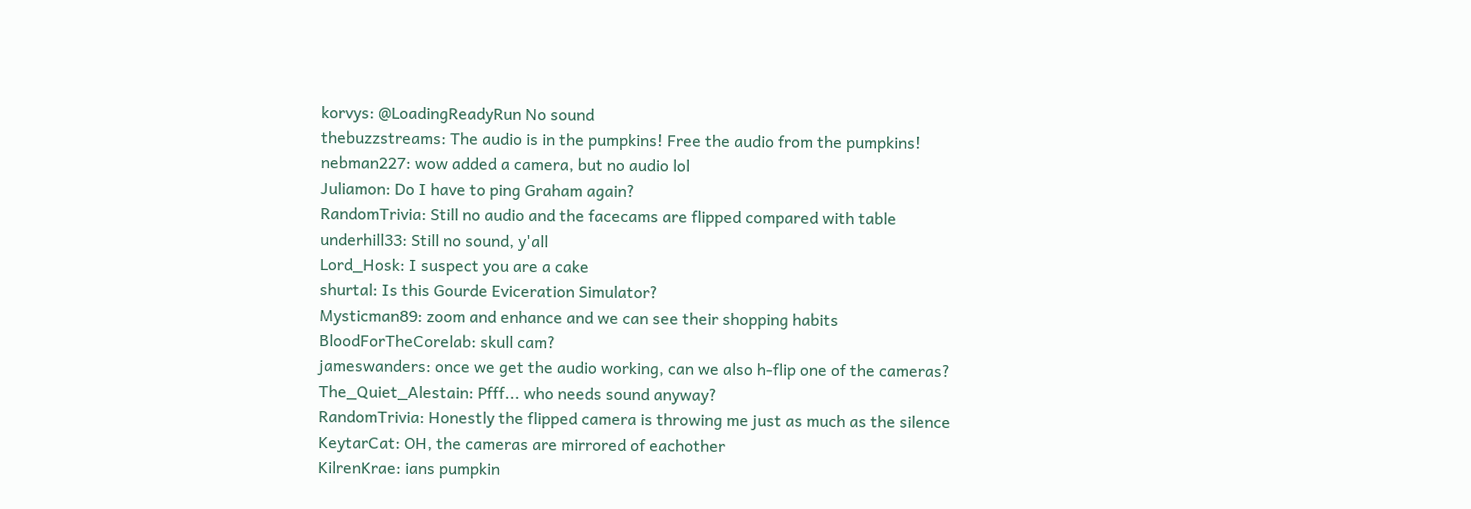korvys: @LoadingReadyRun No sound
thebuzzstreams: The audio is in the pumpkins! Free the audio from the pumpkins!
nebman227: wow added a camera, but no audio lol
Juliamon: Do I have to ping Graham again?
RandomTrivia: Still no audio and the facecams are flipped compared with table
underhill33: Still no sound, y'all
Lord_Hosk: I suspect you are a cake
shurtal: Is this Gourde Eviceration Simulator?
Mysticman89: zoom and enhance and we can see their shopping habits
BloodForTheCorelab: skull cam?
jameswanders: once we get the audio working, can we also h-flip one of the cameras?
The_Quiet_Alestain: Pfff... who needs sound anyway?
RandomTrivia: Honestly the flipped camera is throwing me just as much as the silence
KeytarCat: OH, the cameras are mirrored of eachother
KilrenKrae: ians pumpkin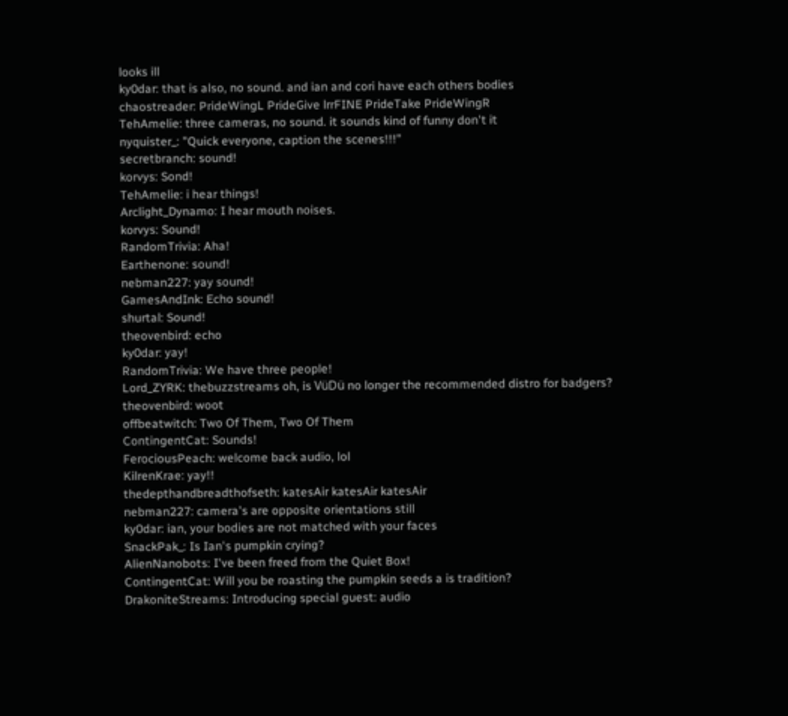looks ill
ky0dar: that is also, no sound. and ian and cori have each others bodies
chaostreader: PrideWingL PrideGive lrrFINE PrideTake PrideWingR
TehAmelie: three cameras, no sound. it sounds kind of funny don't it
nyquister_: "Quick everyone, caption the scenes!!!"
secretbranch: sound!
korvys: Sond!
TehAmelie: i hear things!
Arclight_Dynamo: I hear mouth noises.
korvys: Sound!
RandomTrivia: Aha!
Earthenone: sound!
nebman227: yay sound!
GamesAndInk: Echo sound!
shurtal: Sound!
theovenbird: echo
ky0dar: yay!
RandomTrivia: We have three people!
Lord_ZYRK: thebuzzstreams oh, is VüDü no longer the recommended distro for badgers?
theovenbird: woot
offbeatwitch: Two Of Them, Two Of Them
ContingentCat: Sounds!
FerociousPeach: welcome back audio, lol
KilrenKrae: yay!!
thedepthandbreadthofseth: katesAir katesAir katesAir
nebman227: camera's are opposite orientations still
ky0dar: ian, your bodies are not matched with your faces
SnackPak_: Is Ian's pumpkin crying?
AlienNanobots: I've been freed from the Quiet Box!
ContingentCat: Will you be roasting the pumpkin seeds a is tradition?
DrakoniteStreams: Introducing special guest: audio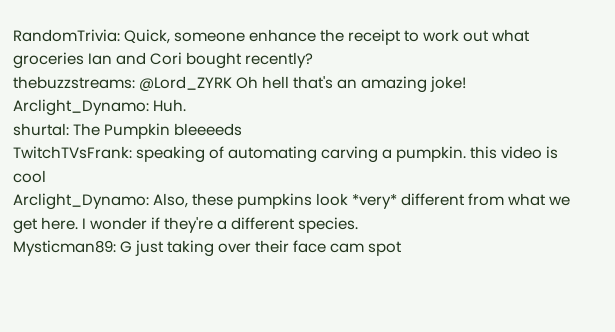RandomTrivia: Quick, someone enhance the receipt to work out what groceries Ian and Cori bought recently?
thebuzzstreams: @Lord_ZYRK Oh hell that's an amazing joke!
Arclight_Dynamo: Huh.
shurtal: The Pumpkin bleeeeds
TwitchTVsFrank: speaking of automating carving a pumpkin. this video is cool
Arclight_Dynamo: Also, these pumpkins look *very* different from what we get here. I wonder if they're a different species.
Mysticman89: G just taking over their face cam spot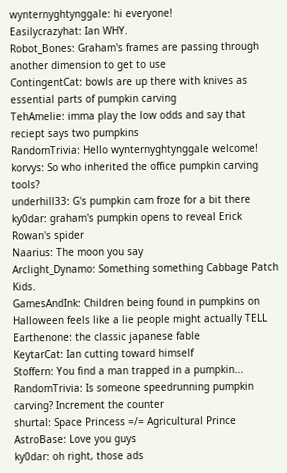wynternyghtynggale: hi everyone!
Easilycrazyhat: Ian WHY.
Robot_Bones: Graham's frames are passing through another dimension to get to use
ContingentCat: bowls are up there with knives as essential parts of pumpkin carving
TehAmelie: imma play the low odds and say that reciept says two pumpkins
RandomTrivia: Hello wynternyghtynggale welcome!
korvys: So who inherited the office pumpkin carving tools?
underhill33: G's pumpkin cam froze for a bit there
ky0dar: graham's pumpkin opens to reveal Erick Rowan's spider
Naarius: The moon you say
Arclight_Dynamo: Something something Cabbage Patch Kids.
GamesAndInk: Children being found in pumpkins on Halloween feels like a lie people might actually TELL
Earthenone: the classic japanese fable
KeytarCat: Ian cutting toward himself
Stoffern: You find a man trapped in a pumpkin...
RandomTrivia: Is someone speedrunning pumpkin carving? Increment the counter
shurtal: Space Princess =/= Agricultural Prince
AstroBase: Love you guys
ky0dar: oh right, those ads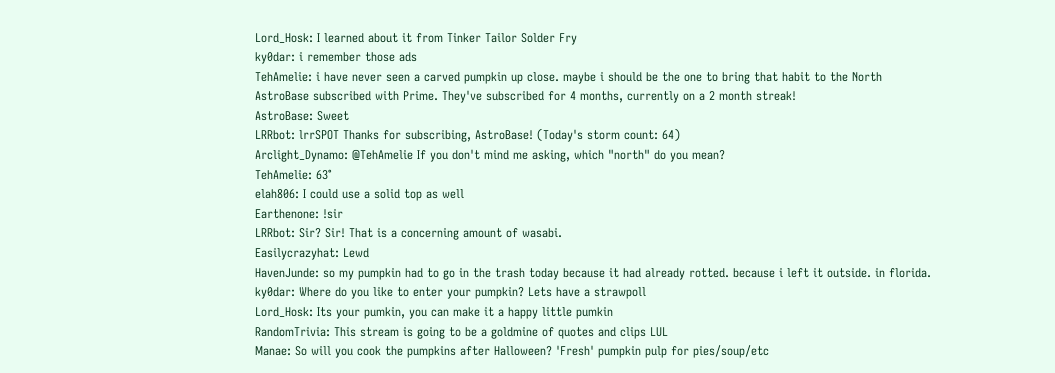Lord_Hosk: I learned about it from Tinker Tailor Solder Fry
ky0dar: i remember those ads
TehAmelie: i have never seen a carved pumpkin up close. maybe i should be the one to bring that habit to the North
AstroBase subscribed with Prime. They've subscribed for 4 months, currently on a 2 month streak!
AstroBase: Sweet
LRRbot: lrrSPOT Thanks for subscribing, AstroBase! (Today's storm count: 64)
Arclight_Dynamo: @TehAmelie If you don't mind me asking, which "north" do you mean?
TehAmelie: 63°
elah806: I could use a solid top as well
Earthenone: !sir
LRRbot: Sir? Sir! That is a concerning amount of wasabi.
Easilycrazyhat: Lewd
HavenJunde: so my pumpkin had to go in the trash today because it had already rotted. because i left it outside. in florida.
ky0dar: Where do you like to enter your pumpkin? Lets have a strawpoll
Lord_Hosk: Its your pumkin, you can make it a happy little pumkin
RandomTrivia: This stream is going to be a goldmine of quotes and clips LUL
Manae: So will you cook the pumpkins after Halloween? 'Fresh' pumpkin pulp for pies/soup/etc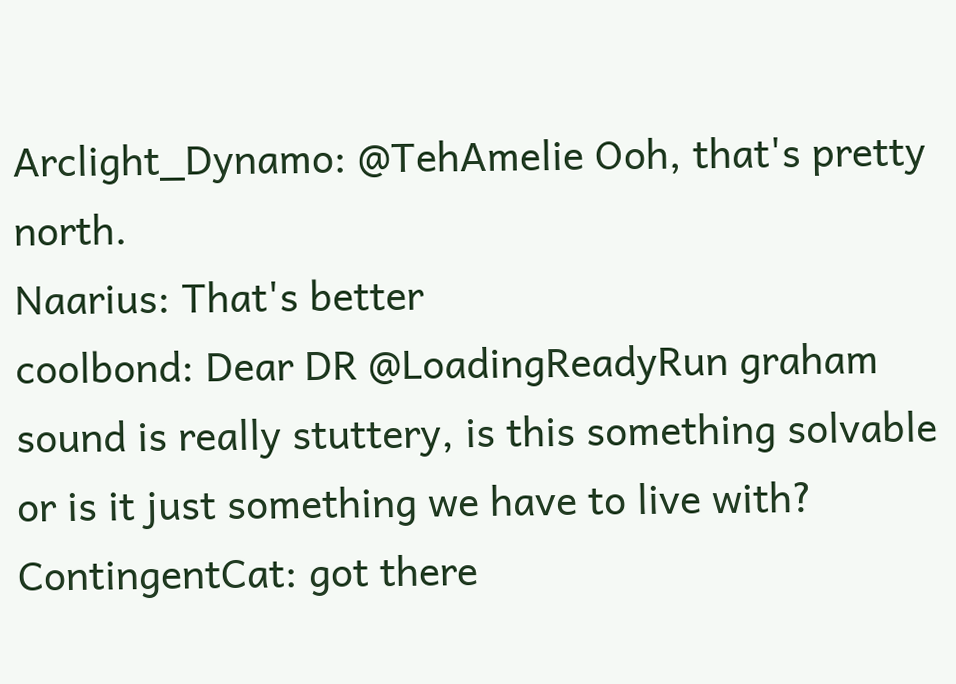Arclight_Dynamo: @TehAmelie Ooh, that's pretty north.
Naarius: That's better
coolbond: Dear DR @LoadingReadyRun graham sound is really stuttery, is this something solvable or is it just something we have to live with?
ContingentCat: got there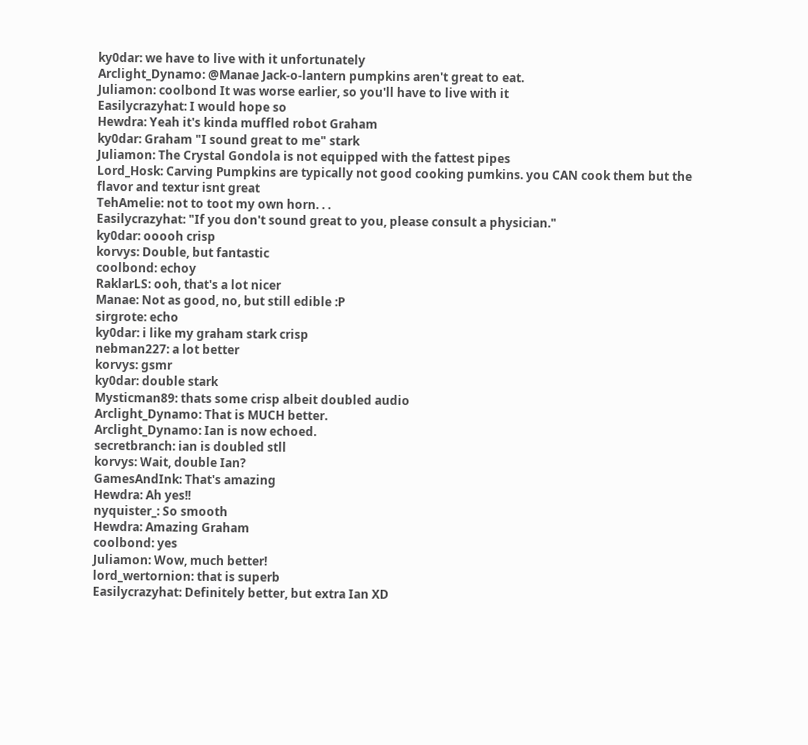ky0dar: we have to live with it unfortunately
Arclight_Dynamo: @Manae Jack-o-lantern pumpkins aren't great to eat.
Juliamon: coolbond It was worse earlier, so you'll have to live with it
Easilycrazyhat: I would hope so
Hewdra: Yeah it's kinda muffled robot Graham
ky0dar: Graham "I sound great to me" stark
Juliamon: The Crystal Gondola is not equipped with the fattest pipes
Lord_Hosk: Carving Pumpkins are typically not good cooking pumkins. you CAN cook them but the flavor and textur isnt great
TehAmelie: not to toot my own horn. . .
Easilycrazyhat: "If you don't sound great to you, please consult a physician."
ky0dar: ooooh crisp
korvys: Double, but fantastic
coolbond: echoy
RaklarLS: ooh, that's a lot nicer
Manae: Not as good, no, but still edible :P
sirgrote: echo
ky0dar: i like my graham stark crisp
nebman227: a lot better
korvys: gsmr
ky0dar: double stark
Mysticman89: thats some crisp albeit doubled audio
Arclight_Dynamo: That is MUCH better.
Arclight_Dynamo: Ian is now echoed.
secretbranch: ian is doubled stll
korvys: Wait, double Ian?
GamesAndInk: That's amazing
Hewdra: Ah yes!!
nyquister_: So smooth
Hewdra: Amazing Graham
coolbond: yes
Juliamon: Wow, much better!
lord_wertornion: that is superb
Easilycrazyhat: Definitely better, but extra Ian XD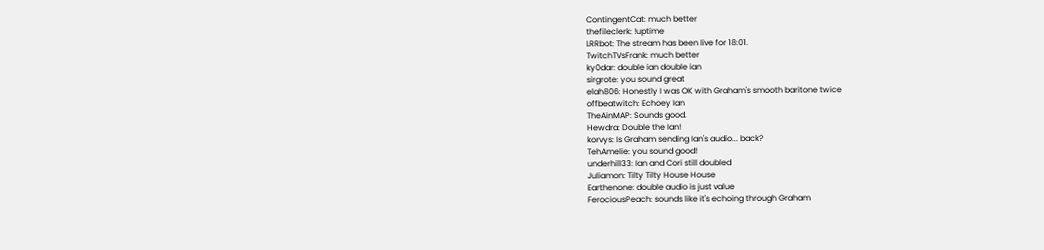ContingentCat: much better
thefileclerk: !uptime
LRRbot: The stream has been live for 18:01.
TwitchTVsFrank: much better
ky0dar: double ian double ian
sirgrote: you sound great
elah806: Honestly I was OK with Graham's smooth baritone twice
offbeatwitch: Echoey Ian
TheAinMAP: Sounds good.
Hewdra: Double the Ian!
korvys: Is Graham sending Ian's audio... back?
TehAmelie: you sound good!
underhill33: Ian and Cori still doubled
Juliamon: Tilty Tilty House House
Earthenone: double audio is just value
FerociousPeach: sounds like it's echoing through Graham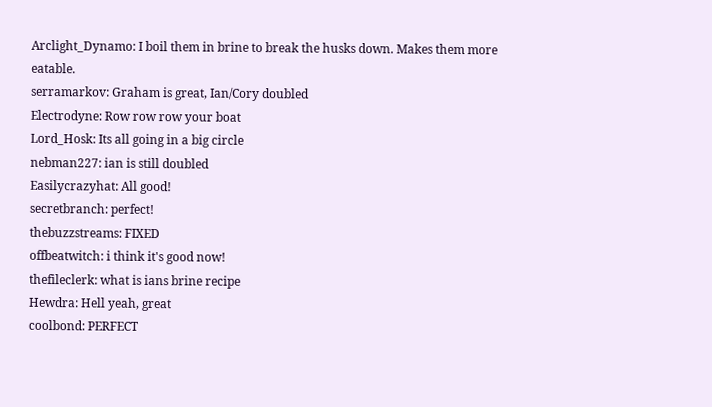Arclight_Dynamo: I boil them in brine to break the husks down. Makes them more eatable.
serramarkov: Graham is great, Ian/Cory doubled
Electrodyne: Row row row your boat
Lord_Hosk: Its all going in a big circle
nebman227: ian is still doubled
Easilycrazyhat: All good!
secretbranch: perfect!
thebuzzstreams: FIXED
offbeatwitch: i think it's good now!
thefileclerk: what is ians brine recipe
Hewdra: Hell yeah, great
coolbond: PERFECT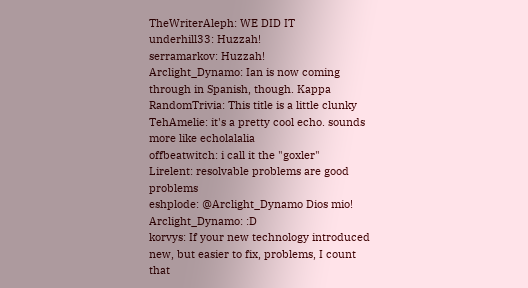TheWriterAleph: WE DID IT
underhill33: Huzzah!
serramarkov: Huzzah!
Arclight_Dynamo: Ian is now coming through in Spanish, though. Kappa
RandomTrivia: This title is a little clunky
TehAmelie: it's a pretty cool echo. sounds more like echolalalia
offbeatwitch: i call it the "goxler"
Lirelent: resolvable problems are good problems
eshplode: @Arclight_Dynamo Dios mio!
Arclight_Dynamo: :D
korvys: If your new technology introduced new, but easier to fix, problems, I count that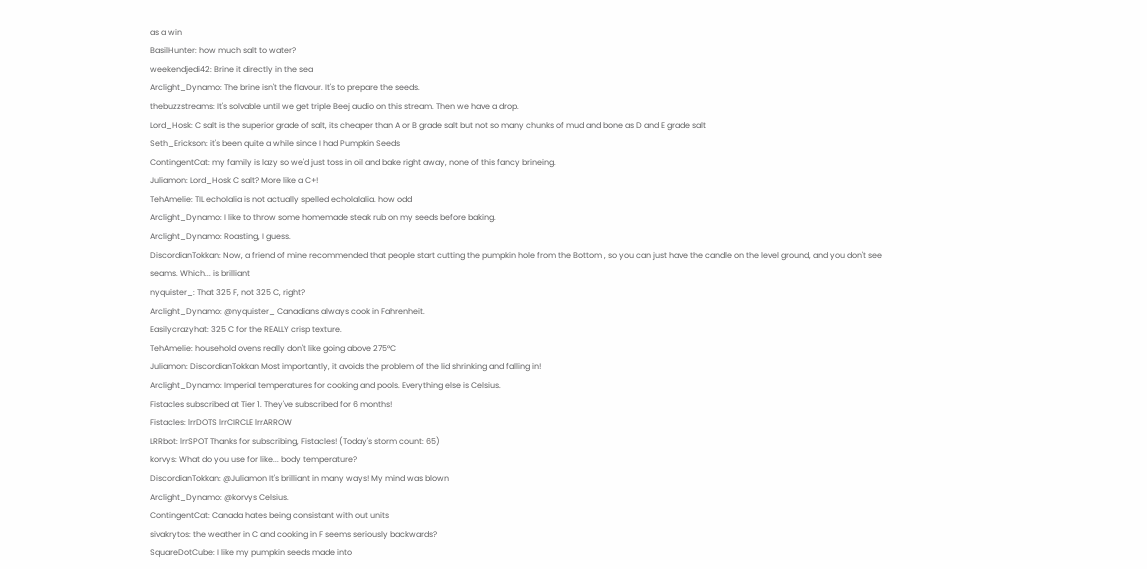as a win
BasilHunter: how much salt to water?
weekendjedi42: Brine it directly in the sea
Arclight_Dynamo: The brine isn't the flavour. It's to prepare the seeds.
thebuzzstreams: It's solvable until we get triple Beej audio on this stream. Then we have a drop.
Lord_Hosk: C salt is the superior grade of salt, its cheaper than A or B grade salt but not so many chunks of mud and bone as D and E grade salt
Seth_Erickson: it's been quite a while since I had Pumpkin Seeds
ContingentCat: my family is lazy so we'd just toss in oil and bake right away, none of this fancy brineing.
Juliamon: Lord_Hosk C salt? More like a C+!
TehAmelie: TIL echolalia is not actually spelled echolalalia. how odd
Arclight_Dynamo: I like to throw some homemade steak rub on my seeds before baking.
Arclight_Dynamo: Roasting, I guess.
DiscordianTokkan: Now, a friend of mine recommended that people start cutting the pumpkin hole from the Bottom , so you can just have the candle on the level ground, and you don't see seams. Which... is brilliant
nyquister_: That 325 F, not 325 C, right?
Arclight_Dynamo: @nyquister_ Canadians always cook in Fahrenheit.
Easilycrazyhat: 325 C for the REALLY crisp texture.
TehAmelie: household ovens really don't like going above 275°C
Juliamon: DiscordianTokkan Most importantly, it avoids the problem of the lid shrinking and falling in!
Arclight_Dynamo: Imperial temperatures for cooking and pools. Everything else is Celsius.
Fistacles subscribed at Tier 1. They've subscribed for 6 months!
Fistacles: lrrDOTS lrrCIRCLE lrrARROW
LRRbot: lrrSPOT Thanks for subscribing, Fistacles! (Today's storm count: 65)
korvys: What do you use for like... body temperature?
DiscordianTokkan: @Juliamon It's brilliant in many ways! My mind was blown
Arclight_Dynamo: @korvys Celsius.
ContingentCat: Canada hates being consistant with out units
sivakrytos: the weather in C and cooking in F seems seriously backwards?
SquareDotCube: I like my pumpkin seeds made into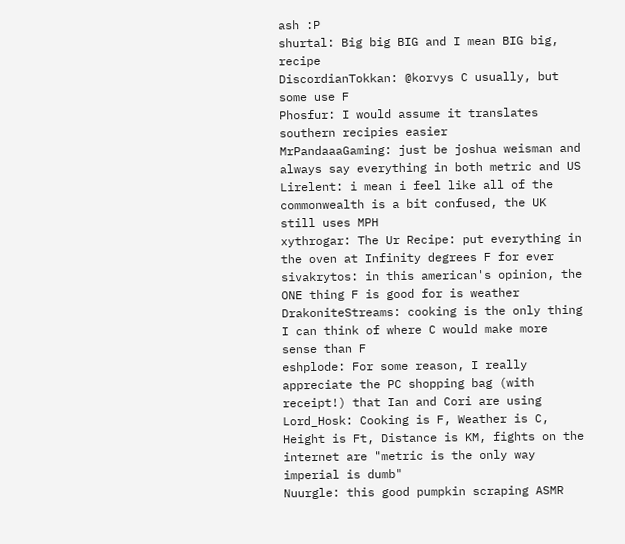ash :P
shurtal: Big big BIG and I mean BIG big, recipe
DiscordianTokkan: @korvys C usually, but some use F
Phosfur: I would assume it translates southern recipies easier
MrPandaaaGaming: just be joshua weisman and always say everything in both metric and US
Lirelent: i mean i feel like all of the commonwealth is a bit confused, the UK still uses MPH
xythrogar: The Ur Recipe: put everything in the oven at Infinity degrees F for ever
sivakrytos: in this american's opinion, the ONE thing F is good for is weather
DrakoniteStreams: cooking is the only thing I can think of where C would make more sense than F
eshplode: For some reason, I really appreciate the PC shopping bag (with receipt!) that Ian and Cori are using
Lord_Hosk: Cooking is F, Weather is C, Height is Ft, Distance is KM, fights on the internet are "metric is the only way imperial is dumb"
Nuurgle: this good pumpkin scraping ASMR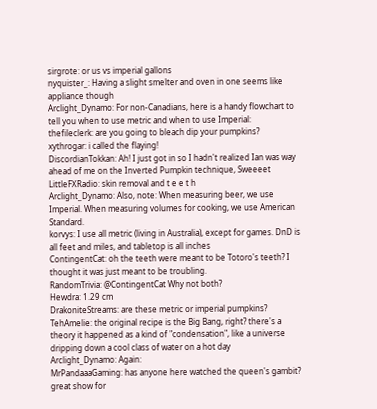sirgrote: or us vs imperial gallons
nyquister_: Having a slight smelter and oven in one seems like appliance though
Arclight_Dynamo: For non-Canadians, here is a handy flowchart to tell you when to use metric and when to use Imperial:
thefileclerk: are you going to bleach dip your pumpkins?
xythrogar: i called the flaying!
DiscordianTokkan: Ah! I just got in so I hadn't realized Ian was way ahead of me on the Inverted Pumpkin technique, Sweeeet
LittleFXRadio: skin removal and t e e t h
Arclight_Dynamo: Also, note: When measuring beer, we use Imperial. When measuring volumes for cooking, we use American Standard.
korvys: I use all metric (living in Australia), except for games. DnD is all feet and miles, and tabletop is all inches
ContingentCat: oh the teeth were meant to be Totoro's teeth? I thought it was just meant to be troubling.
RandomTrivia: @ContingentCat Why not both?
Hewdra: 1.29 cm
DrakoniteStreams: are these metric or imperial pumpkins?
TehAmelie: the original recipe is the Big Bang, right? there's a theory it happened as a kind of "condensation", like a universe dripping down a cool class of water on a hot day
Arclight_Dynamo: Again:
MrPandaaaGaming: has anyone here watched the queen's gambit? great show for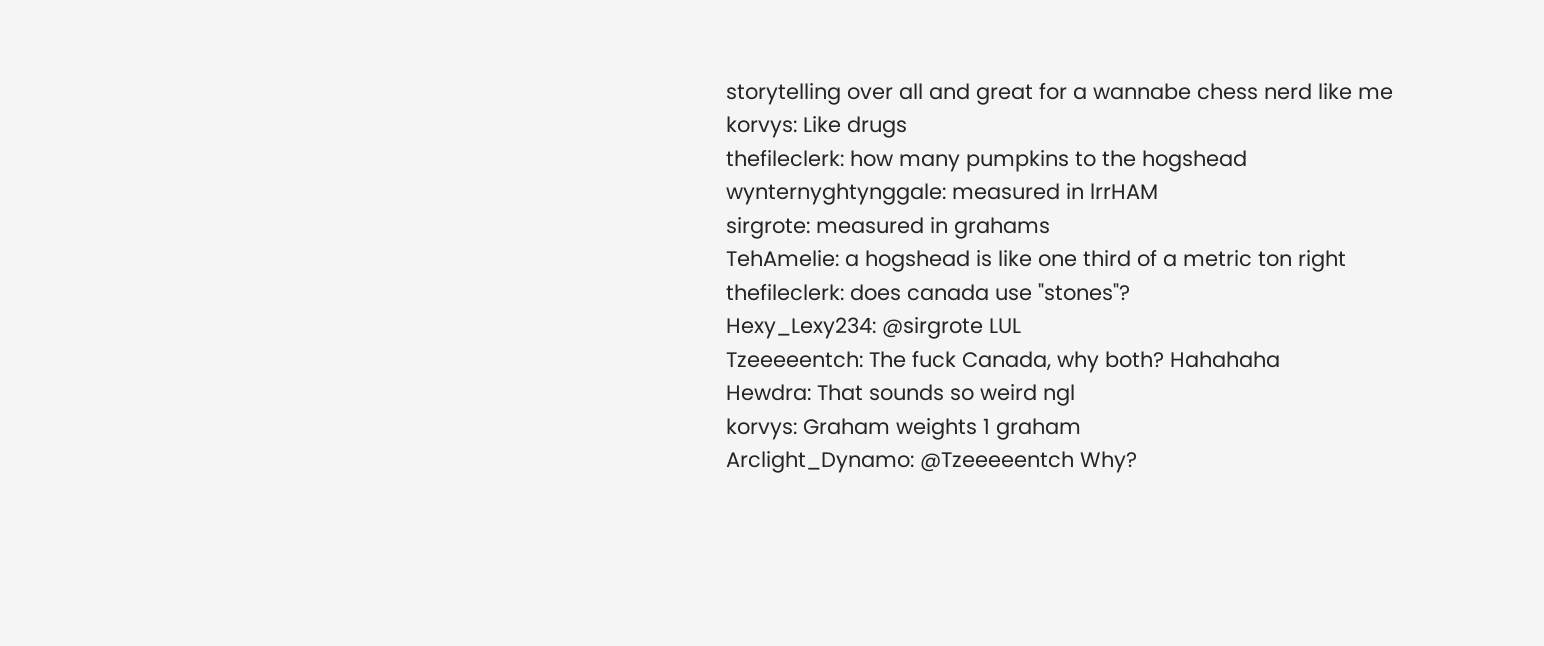storytelling over all and great for a wannabe chess nerd like me
korvys: Like drugs
thefileclerk: how many pumpkins to the hogshead
wynternyghtynggale: measured in lrrHAM
sirgrote: measured in grahams
TehAmelie: a hogshead is like one third of a metric ton right
thefileclerk: does canada use "stones"?
Hexy_Lexy234: @sirgrote LUL
Tzeeeeentch: The fuck Canada, why both? Hahahaha
Hewdra: That sounds so weird ngl
korvys: Graham weights 1 graham
Arclight_Dynamo: @Tzeeeeentch Why?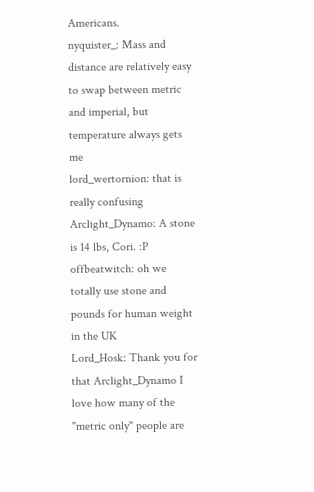Americans.
nyquister_: Mass and distance are relatively easy to swap between metric and imperial, but temperature always gets me
lord_wertornion: that is really confusing
Arclight_Dynamo: A stone is 14 lbs, Cori. :P
offbeatwitch: oh we totally use stone and pounds for human weight in the UK
Lord_Hosk: Thank you for that Arclight_Dynamo I love how many of the "metric only" people are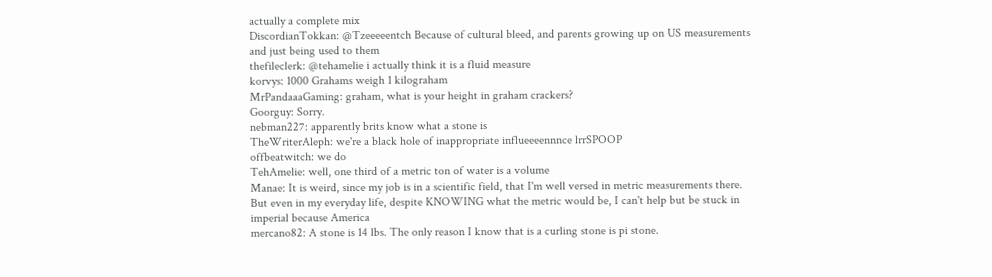actually a complete mix
DiscordianTokkan: @Tzeeeeentch Because of cultural bleed, and parents growing up on US measurements and just being used to them
thefileclerk: @tehamelie i actually think it is a fluid measure
korvys: 1000 Grahams weigh 1 kilograham
MrPandaaaGaming: graham, what is your height in graham crackers?
Goorguy: Sorry.
nebman227: apparently brits know what a stone is
TheWriterAleph: we're a black hole of inappropriate influeeeennnce lrrSPOOP
offbeatwitch: we do
TehAmelie: well, one third of a metric ton of water is a volume
Manae: It is weird, since my job is in a scientific field, that I'm well versed in metric measurements there. But even in my everyday life, despite KNOWING what the metric would be, I can't help but be stuck in imperial because America
mercano82: A stone is 14 lbs. The only reason I know that is a curling stone is pi stone.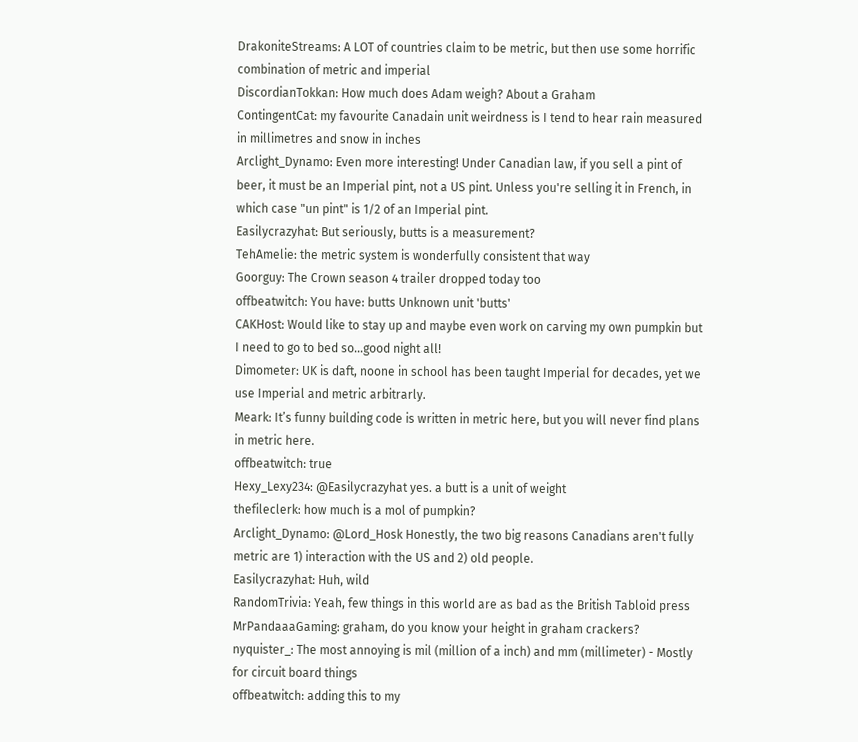DrakoniteStreams: A LOT of countries claim to be metric, but then use some horrific combination of metric and imperial
DiscordianTokkan: How much does Adam weigh? About a Graham
ContingentCat: my favourite Canadain unit weirdness is I tend to hear rain measured in millimetres and snow in inches
Arclight_Dynamo: Even more interesting! Under Canadian law, if you sell a pint of beer, it must be an Imperial pint, not a US pint. Unless you're selling it in French, in which case "un pint" is 1/2 of an Imperial pint.
Easilycrazyhat: But seriously, butts is a measurement?
TehAmelie: the metric system is wonderfully consistent that way
Goorguy: The Crown season 4 trailer dropped today too
offbeatwitch: You have: butts Unknown unit 'butts'
CAKHost: Would like to stay up and maybe even work on carving my own pumpkin but I need to go to bed so...good night all!
Dimometer: UK is daft, noone in school has been taught Imperial for decades, yet we use Imperial and metric arbitrarly.
Meark: It’s funny building code is written in metric here, but you will never find plans in metric here.
offbeatwitch: true
Hexy_Lexy234: @Easilycrazyhat yes. a butt is a unit of weight
thefileclerk: how much is a mol of pumpkin?
Arclight_Dynamo: @Lord_Hosk Honestly, the two big reasons Canadians aren't fully metric are 1) interaction with the US and 2) old people.
Easilycrazyhat: Huh, wild
RandomTrivia: Yeah, few things in this world are as bad as the British Tabloid press
MrPandaaaGaming: graham, do you know your height in graham crackers?
nyquister_: The most annoying is mil (million of a inch) and mm (millimeter) - Mostly for circuit board things
offbeatwitch: adding this to my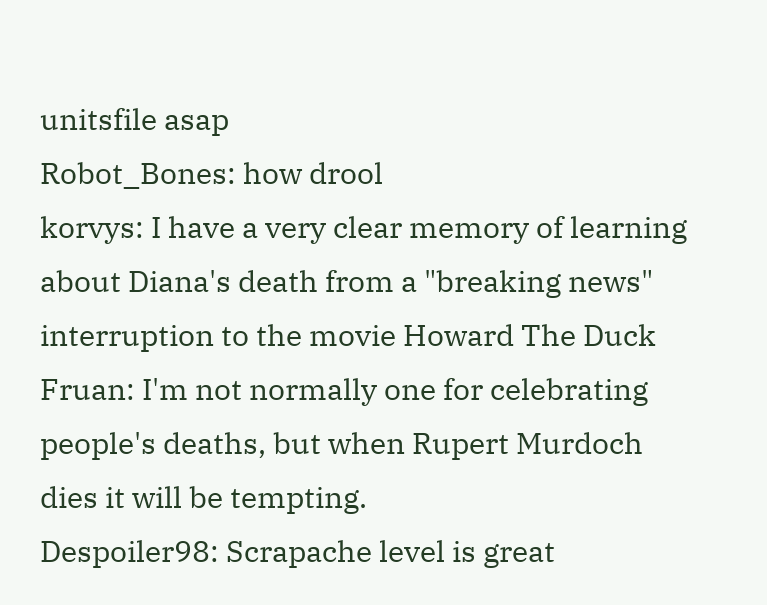unitsfile asap
Robot_Bones: how drool
korvys: I have a very clear memory of learning about Diana's death from a "breaking news" interruption to the movie Howard The Duck
Fruan: I'm not normally one for celebrating people's deaths, but when Rupert Murdoch dies it will be tempting.
Despoiler98: Scrapache level is great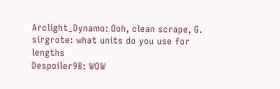Arclight_Dynamo: Ooh, clean scrape, G.
sirgrote: what units do you use for lengths
Despoiler98: WOW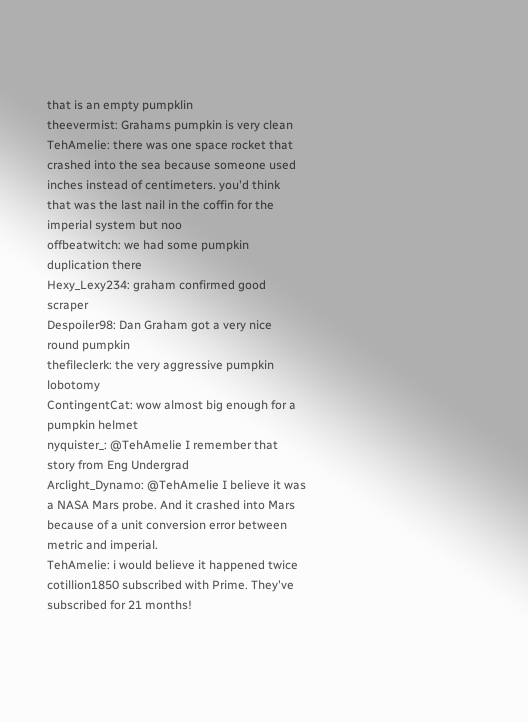that is an empty pumpklin
theevermist: Grahams pumpkin is very clean
TehAmelie: there was one space rocket that crashed into the sea because someone used inches instead of centimeters. you'd think that was the last nail in the coffin for the imperial system but noo
offbeatwitch: we had some pumpkin duplication there
Hexy_Lexy234: graham confirmed good scraper
Despoiler98: Dan Graham got a very nice round pumpkin
thefileclerk: the very aggressive pumpkin lobotomy
ContingentCat: wow almost big enough for a pumpkin helmet
nyquister_: @TehAmelie I remember that story from Eng Undergrad
Arclight_Dynamo: @TehAmelie I believe it was a NASA Mars probe. And it crashed into Mars because of a unit conversion error between metric and imperial.
TehAmelie: i would believe it happened twice
cotillion1850 subscribed with Prime. They've subscribed for 21 months!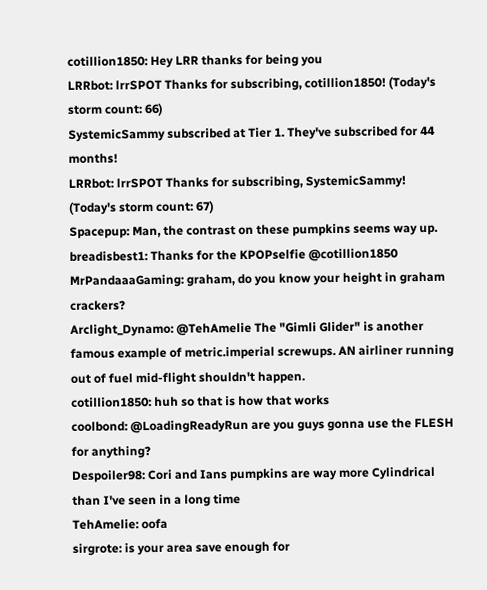cotillion1850: Hey LRR thanks for being you
LRRbot: lrrSPOT Thanks for subscribing, cotillion1850! (Today's storm count: 66)
SystemicSammy subscribed at Tier 1. They've subscribed for 44 months!
LRRbot: lrrSPOT Thanks for subscribing, SystemicSammy! (Today's storm count: 67)
Spacepup: Man, the contrast on these pumpkins seems way up.
breadisbest1: Thanks for the KPOPselfie @cotillion1850
MrPandaaaGaming: graham, do you know your height in graham crackers?
Arclight_Dynamo: @TehAmelie The "Gimli Glider" is another famous example of metric.imperial screwups. AN airliner running out of fuel mid-flight shouldn't happen.
cotillion1850: huh so that is how that works
coolbond: @LoadingReadyRun are you guys gonna use the FLESH for anything?
Despoiler98: Cori and Ians pumpkins are way more Cylindrical than I've seen in a long time
TehAmelie: oofa
sirgrote: is your area save enough for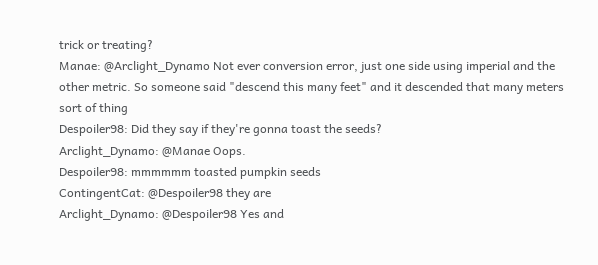trick or treating?
Manae: @Arclight_Dynamo Not ever conversion error, just one side using imperial and the other metric. So someone said "descend this many feet" and it descended that many meters sort of thing
Despoiler98: Did they say if they're gonna toast the seeds?
Arclight_Dynamo: @Manae Oops.
Despoiler98: mmmmmm toasted pumpkin seeds
ContingentCat: @Despoiler98 they are
Arclight_Dynamo: @Despoiler98 Yes and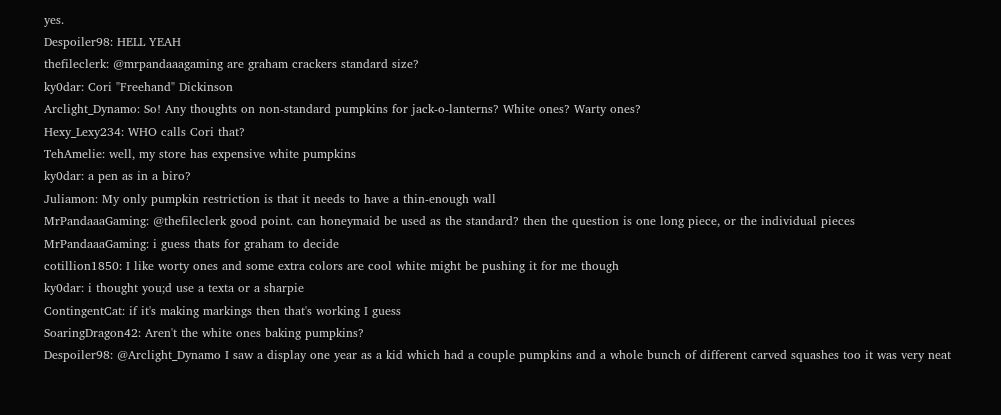yes.
Despoiler98: HELL YEAH
thefileclerk: @mrpandaaagaming are graham crackers standard size?
ky0dar: Cori "Freehand" Dickinson
Arclight_Dynamo: So! Any thoughts on non-standard pumpkins for jack-o-lanterns? White ones? Warty ones?
Hexy_Lexy234: WHO calls Cori that?
TehAmelie: well, my store has expensive white pumpkins
ky0dar: a pen as in a biro?
Juliamon: My only pumpkin restriction is that it needs to have a thin-enough wall
MrPandaaaGaming: @thefileclerk good point. can honeymaid be used as the standard? then the question is one long piece, or the individual pieces
MrPandaaaGaming: i guess thats for graham to decide
cotillion1850: I like worty ones and some extra colors are cool white might be pushing it for me though
ky0dar: i thought you;d use a texta or a sharpie
ContingentCat: if it's making markings then that's working I guess
SoaringDragon42: Aren't the white ones baking pumpkins?
Despoiler98: @Arclight_Dynamo I saw a display one year as a kid which had a couple pumpkins and a whole bunch of different carved squashes too it was very neat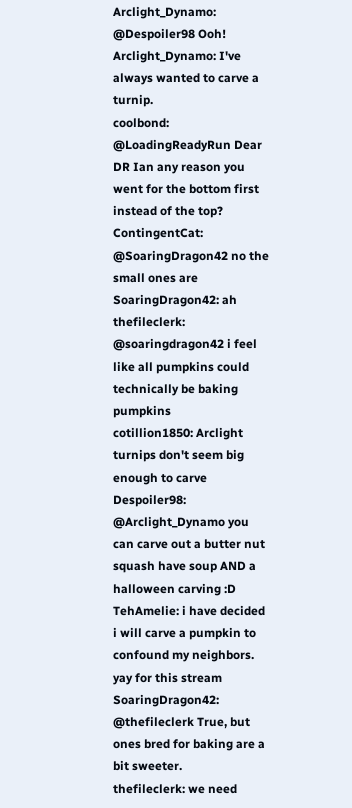Arclight_Dynamo: @Despoiler98 Ooh!
Arclight_Dynamo: I've always wanted to carve a turnip.
coolbond: @LoadingReadyRun Dear DR Ian any reason you went for the bottom first instead of the top?
ContingentCat: @SoaringDragon42 no the small ones are
SoaringDragon42: ah
thefileclerk: @soaringdragon42 i feel like all pumpkins could technically be baking pumpkins
cotillion1850: Arclight turnips don't seem big enough to carve
Despoiler98: @Arclight_Dynamo you can carve out a butter nut squash have soup AND a halloween carving :D
TehAmelie: i have decided i will carve a pumpkin to confound my neighbors. yay for this stream
SoaringDragon42: @thefileclerk True, but ones bred for baking are a bit sweeter.
thefileclerk: we need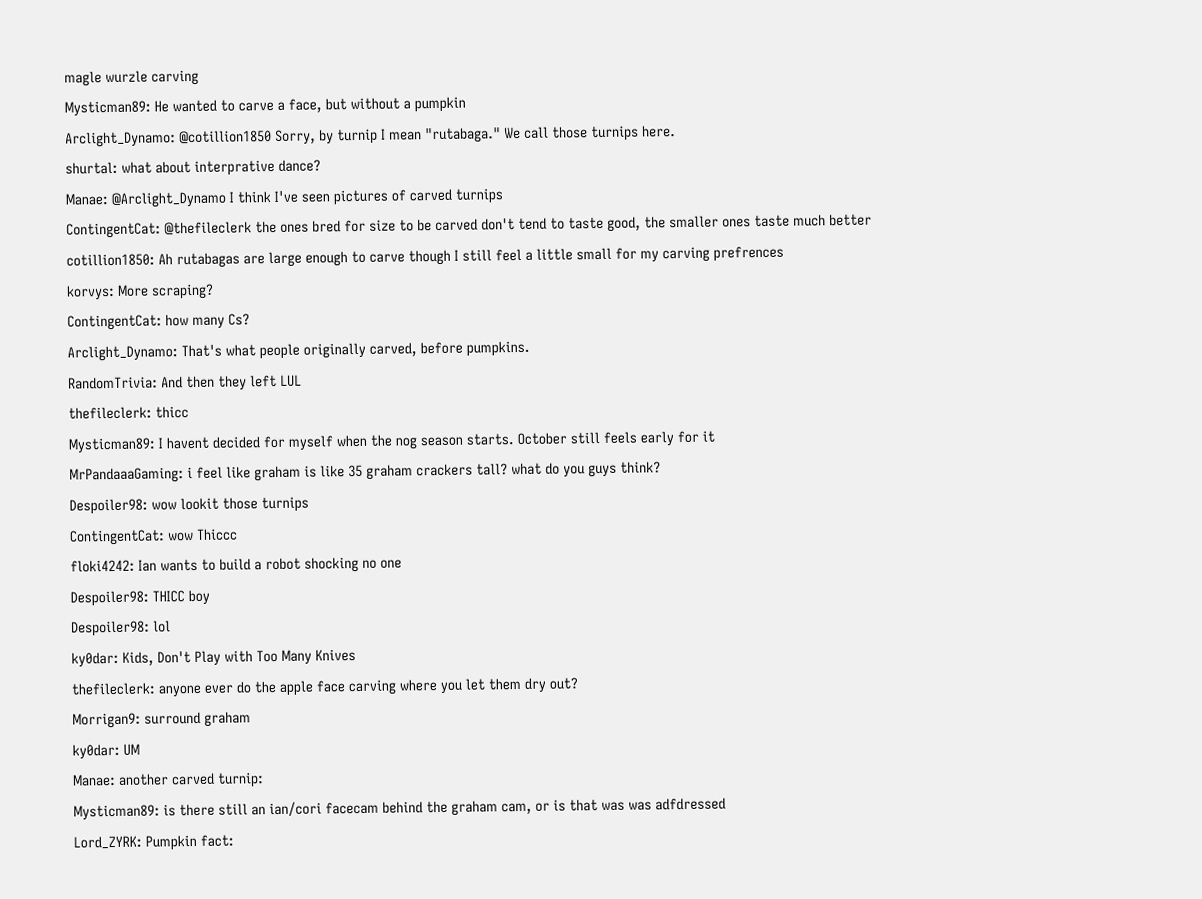magle wurzle carving
Mysticman89: He wanted to carve a face, but without a pumpkin
Arclight_Dynamo: @cotillion1850 Sorry, by turnip I mean "rutabaga." We call those turnips here.
shurtal: what about interprative dance?
Manae: @Arclight_Dynamo I think I've seen pictures of carved turnips
ContingentCat: @thefileclerk the ones bred for size to be carved don't tend to taste good, the smaller ones taste much better
cotillion1850: Ah rutabagas are large enough to carve though I still feel a little small for my carving prefrences
korvys: More scraping?
ContingentCat: how many Cs?
Arclight_Dynamo: That's what people originally carved, before pumpkins.
RandomTrivia: And then they left LUL
thefileclerk: thicc
Mysticman89: I havent decided for myself when the nog season starts. October still feels early for it
MrPandaaaGaming: i feel like graham is like 35 graham crackers tall? what do you guys think?
Despoiler98: wow lookit those turnips
ContingentCat: wow Thiccc
floki4242: Ian wants to build a robot shocking no one
Despoiler98: THICC boy
Despoiler98: lol
ky0dar: Kids, Don't Play with Too Many Knives
thefileclerk: anyone ever do the apple face carving where you let them dry out?
Morrigan9: surround graham
ky0dar: UM
Manae: another carved turnip:
Mysticman89: is there still an ian/cori facecam behind the graham cam, or is that was was adfdressed
Lord_ZYRK: Pumpkin fact: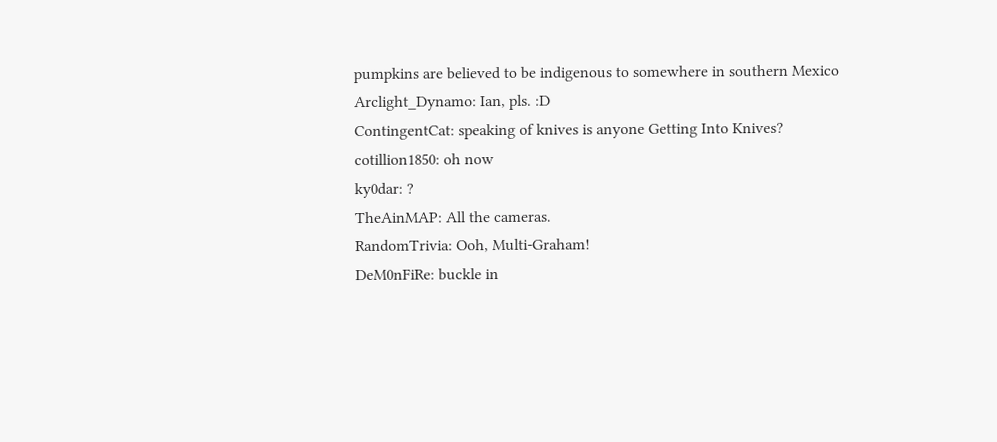pumpkins are believed to be indigenous to somewhere in southern Mexico
Arclight_Dynamo: Ian, pls. :D
ContingentCat: speaking of knives is anyone Getting Into Knives?
cotillion1850: oh now
ky0dar: ?
TheAinMAP: All the cameras.
RandomTrivia: Ooh, Multi-Graham!
DeM0nFiRe: buckle in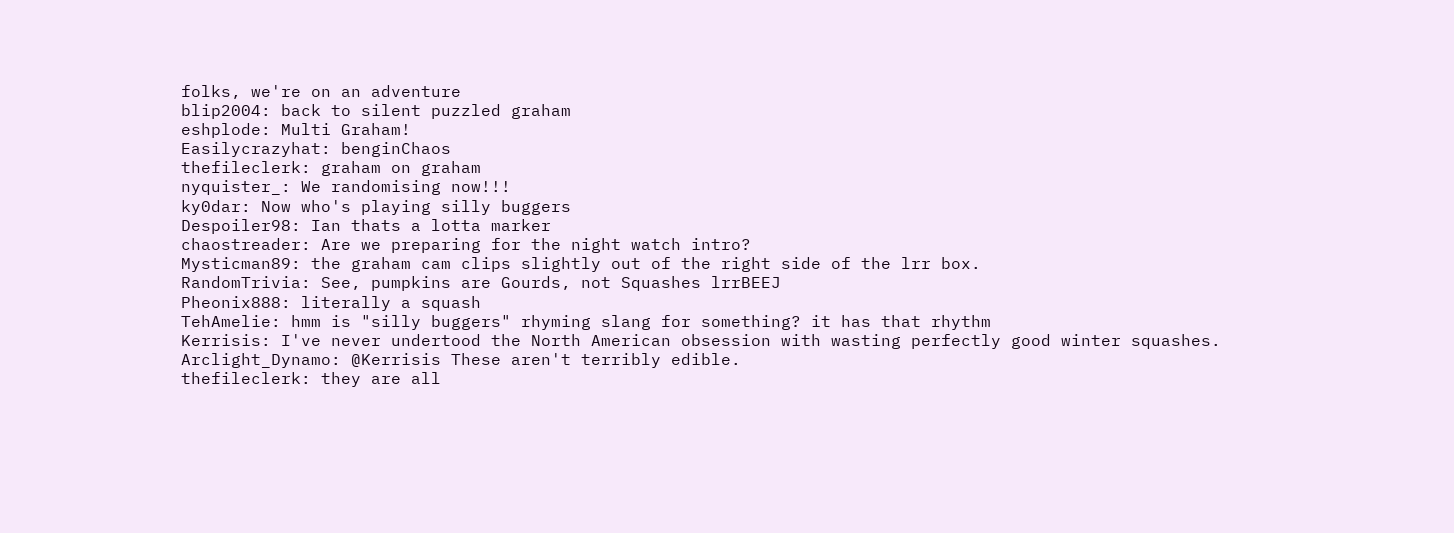folks, we're on an adventure
blip2004: back to silent puzzled graham
eshplode: Multi Graham!
Easilycrazyhat: benginChaos
thefileclerk: graham on graham
nyquister_: We randomising now!!!
ky0dar: Now who's playing silly buggers
Despoiler98: Ian thats a lotta marker
chaostreader: Are we preparing for the night watch intro?
Mysticman89: the graham cam clips slightly out of the right side of the lrr box.
RandomTrivia: See, pumpkins are Gourds, not Squashes lrrBEEJ
Pheonix888: literally a squash
TehAmelie: hmm is "silly buggers" rhyming slang for something? it has that rhythm
Kerrisis: I've never undertood the North American obsession with wasting perfectly good winter squashes.
Arclight_Dynamo: @Kerrisis These aren't terribly edible.
thefileclerk: they are all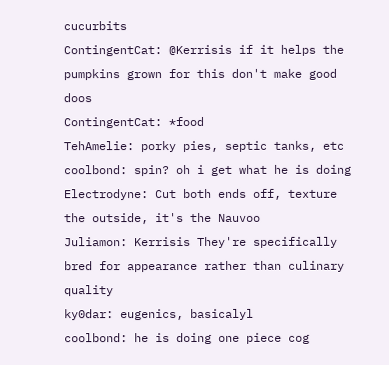cucurbits
ContingentCat: @Kerrisis if it helps the pumpkins grown for this don't make good doos
ContingentCat: *food
TehAmelie: porky pies, septic tanks, etc
coolbond: spin? oh i get what he is doing
Electrodyne: Cut both ends off, texture the outside, it's the Nauvoo
Juliamon: Kerrisis They're specifically bred for appearance rather than culinary quality
ky0dar: eugenics, basicalyl
coolbond: he is doing one piece cog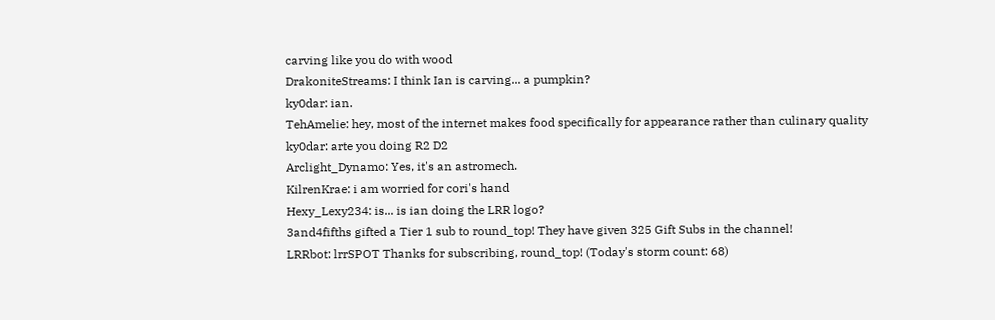carving like you do with wood
DrakoniteStreams: I think Ian is carving... a pumpkin?
ky0dar: ian.
TehAmelie: hey, most of the internet makes food specifically for appearance rather than culinary quality
ky0dar: arte you doing R2 D2
Arclight_Dynamo: Yes, it's an astromech.
KilrenKrae: i am worried for cori's hand
Hexy_Lexy234: is... is ian doing the LRR logo?
3and4fifths gifted a Tier 1 sub to round_top! They have given 325 Gift Subs in the channel!
LRRbot: lrrSPOT Thanks for subscribing, round_top! (Today's storm count: 68)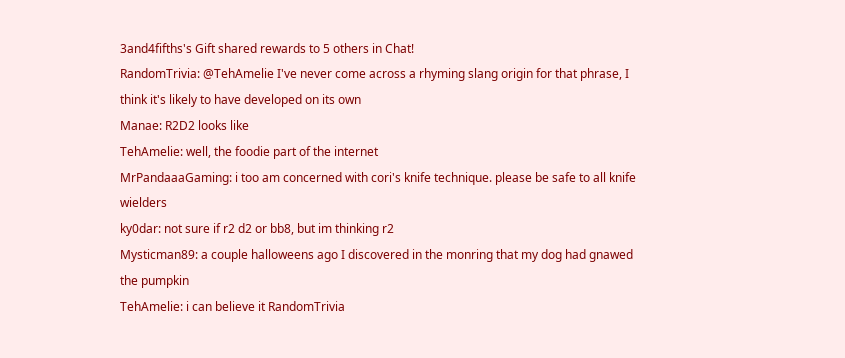3and4fifths's Gift shared rewards to 5 others in Chat!
RandomTrivia: @TehAmelie I've never come across a rhyming slang origin for that phrase, I think it's likely to have developed on its own
Manae: R2D2 looks like
TehAmelie: well, the foodie part of the internet
MrPandaaaGaming: i too am concerned with cori's knife technique. please be safe to all knife wielders
ky0dar: not sure if r2 d2 or bb8, but im thinking r2
Mysticman89: a couple halloweens ago I discovered in the monring that my dog had gnawed the pumpkin
TehAmelie: i can believe it RandomTrivia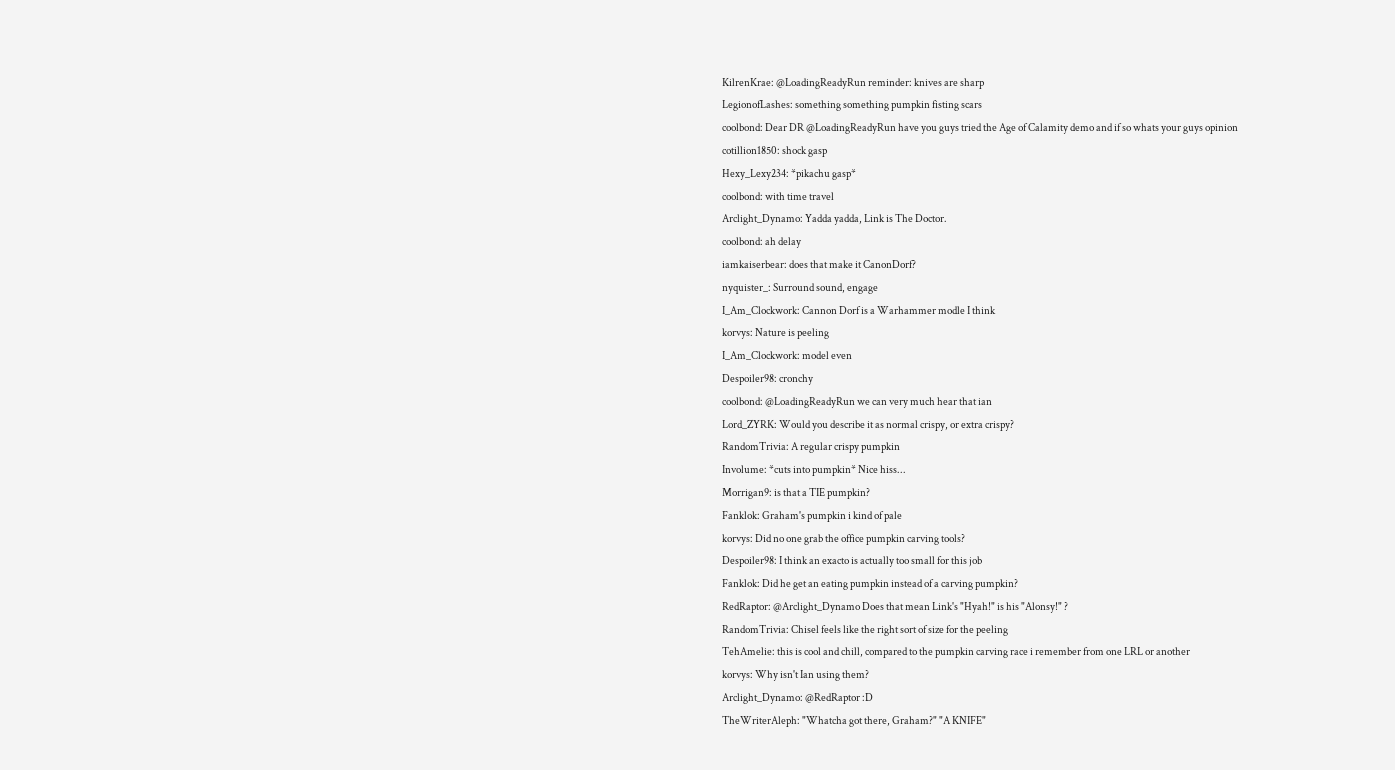KilrenKrae: @LoadingReadyRun reminder: knives are sharp
LegionofLashes: something something pumpkin fisting scars
coolbond: Dear DR @LoadingReadyRun have you guys tried the Age of Calamity demo and if so whats your guys opinion
cotillion1850: shock gasp
Hexy_Lexy234: *pikachu gasp*
coolbond: with time travel
Arclight_Dynamo: Yadda yadda, Link is The Doctor.
coolbond: ah delay
iamkaiserbear: does that make it CanonDorf?
nyquister_: Surround sound, engage
I_Am_Clockwork: Cannon Dorf is a Warhammer modle I think
korvys: Nature is peeling
I_Am_Clockwork: model even
Despoiler98: cronchy
coolbond: @LoadingReadyRun we can very much hear that ian
Lord_ZYRK: Would you describe it as normal crispy, or extra crispy?
RandomTrivia: A regular crispy pumpkin
Involume: *cuts into pumpkin* Nice hiss...
Morrigan9: is that a TIE pumpkin?
Fanklok: Graham's pumpkin i kind of pale
korvys: Did no one grab the office pumpkin carving tools?
Despoiler98: I think an exacto is actually too small for this job
Fanklok: Did he get an eating pumpkin instead of a carving pumpkin?
RedRaptor: @Arclight_Dynamo Does that mean Link's "Hyah!" is his "Alonsy!" ?
RandomTrivia: Chisel feels like the right sort of size for the peeling
TehAmelie: this is cool and chill, compared to the pumpkin carving race i remember from one LRL or another
korvys: Why isn't Ian using them?
Arclight_Dynamo: @RedRaptor :D
TheWriterAleph: "Whatcha got there, Graham?" "A KNIFE"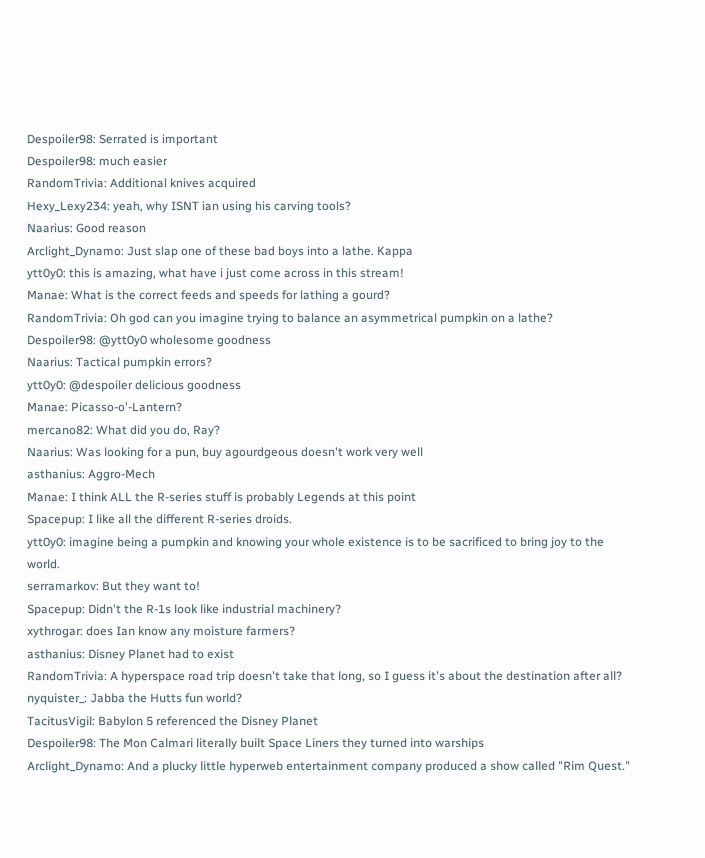Despoiler98: Serrated is important
Despoiler98: much easier
RandomTrivia: Additional knives acquired
Hexy_Lexy234: yeah, why ISNT ian using his carving tools?
Naarius: Good reason
Arclight_Dynamo: Just slap one of these bad boys into a lathe. Kappa
ytt0y0: this is amazing, what have i just come across in this stream!
Manae: What is the correct feeds and speeds for lathing a gourd?
RandomTrivia: Oh god can you imagine trying to balance an asymmetrical pumpkin on a lathe?
Despoiler98: @ytt0y0 wholesome goodness
Naarius: Tactical pumpkin errors?
ytt0y0: @despoiler delicious goodness
Manae: Picasso-o'-Lantern?
mercano82: What did you do, Ray?
Naarius: Was looking for a pun, buy agourdgeous doesn't work very well
asthanius: Aggro-Mech
Manae: I think ALL the R-series stuff is probably Legends at this point
Spacepup: I like all the different R-series droids.
ytt0y0: imagine being a pumpkin and knowing your whole existence is to be sacrificed to bring joy to the world.
serramarkov: But they want to!
Spacepup: Didn't the R-1s look like industrial machinery?
xythrogar: does Ian know any moisture farmers?
asthanius: Disney Planet had to exist
RandomTrivia: A hyperspace road trip doesn't take that long, so I guess it's about the destination after all?
nyquister_: Jabba the Hutts fun world?
TacitusVigil: Babylon 5 referenced the Disney Planet
Despoiler98: The Mon Calmari literally built Space Liners they turned into warships
Arclight_Dynamo: And a plucky little hyperweb entertainment company produced a show called "Rim Quest."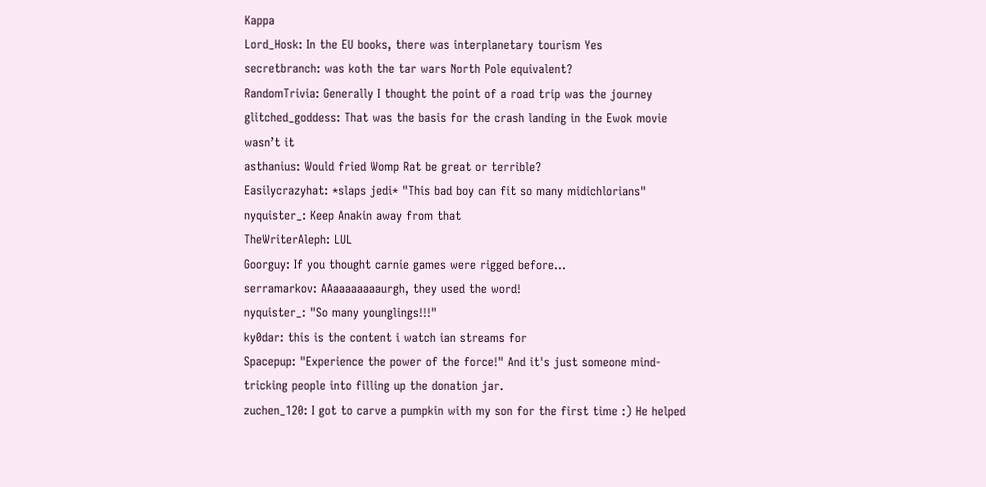Kappa
Lord_Hosk: In the EU books, there was interplanetary tourism Yes
secretbranch: was koth the tar wars North Pole equivalent?
RandomTrivia: Generally I thought the point of a road trip was the journey
glitched_goddess: That was the basis for the crash landing in the Ewok movie wasn’t it
asthanius: Would fried Womp Rat be great or terrible?
Easilycrazyhat: *slaps jedi* "This bad boy can fit so many midichlorians"
nyquister_: Keep Anakin away from that
TheWriterAleph: LUL
Goorguy: If you thought carnie games were rigged before...
serramarkov: AAaaaaaaaaurgh, they used the word!
nyquister_: "So many younglings!!!"
ky0dar: this is the content i watch ian streams for
Spacepup: "Experience the power of the force!" And it's just someone mind-tricking people into filling up the donation jar.
zuchen_120: I got to carve a pumpkin with my son for the first time :) He helped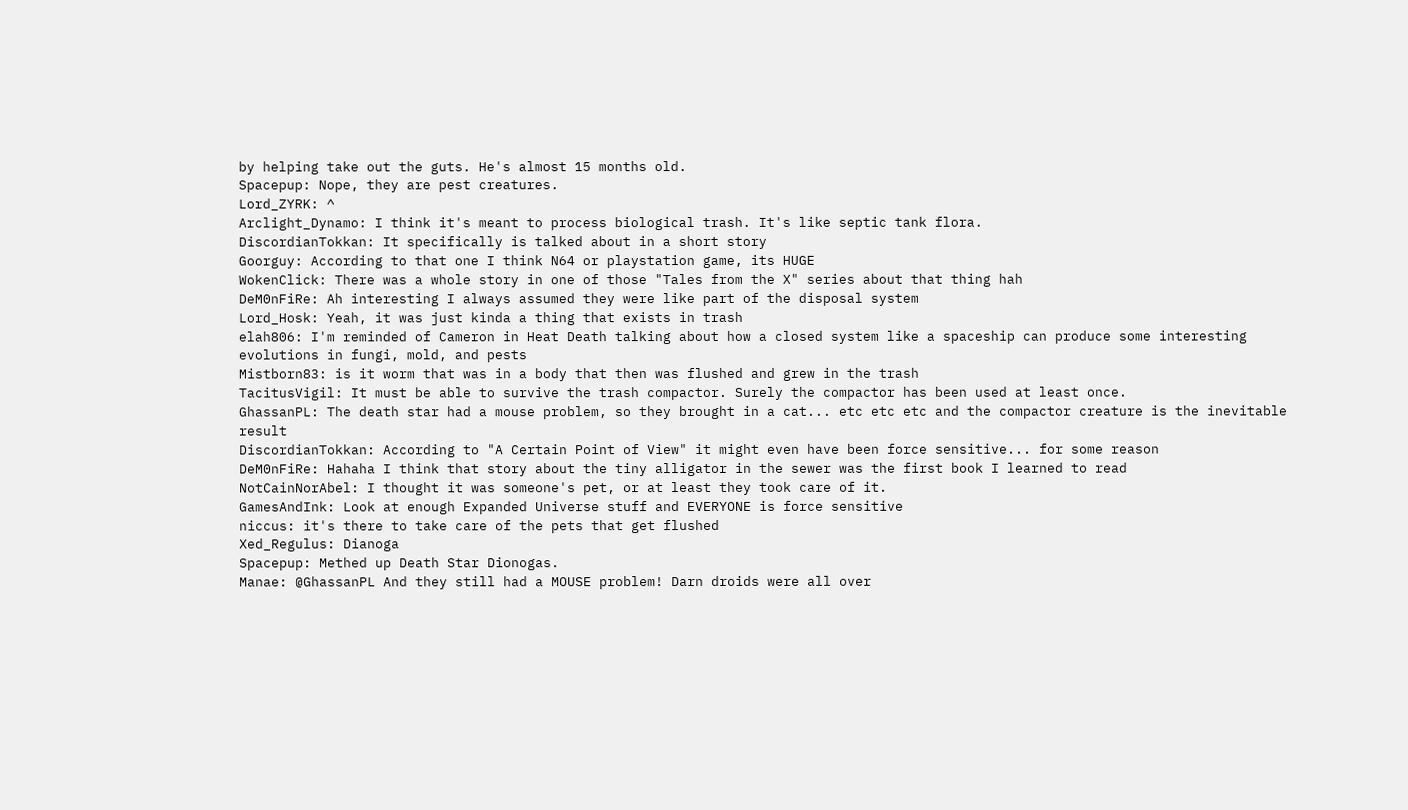by helping take out the guts. He's almost 15 months old.
Spacepup: Nope, they are pest creatures.
Lord_ZYRK: ^
Arclight_Dynamo: I think it's meant to process biological trash. It's like septic tank flora.
DiscordianTokkan: It specifically is talked about in a short story
Goorguy: According to that one I think N64 or playstation game, its HUGE
WokenClick: There was a whole story in one of those "Tales from the X" series about that thing hah
DeM0nFiRe: Ah interesting I always assumed they were like part of the disposal system
Lord_Hosk: Yeah, it was just kinda a thing that exists in trash
elah806: I'm reminded of Cameron in Heat Death talking about how a closed system like a spaceship can produce some interesting evolutions in fungi, mold, and pests
Mistborn83: is it worm that was in a body that then was flushed and grew in the trash
TacitusVigil: It must be able to survive the trash compactor. Surely the compactor has been used at least once.
GhassanPL: The death star had a mouse problem, so they brought in a cat... etc etc etc and the compactor creature is the inevitable result
DiscordianTokkan: According to "A Certain Point of View" it might even have been force sensitive... for some reason
DeM0nFiRe: Hahaha I think that story about the tiny alligator in the sewer was the first book I learned to read
NotCainNorAbel: I thought it was someone's pet, or at least they took care of it.
GamesAndInk: Look at enough Expanded Universe stuff and EVERYONE is force sensitive
niccus: it's there to take care of the pets that get flushed
Xed_Regulus: Dianoga
Spacepup: Methed up Death Star Dionogas.
Manae: @GhassanPL And they still had a MOUSE problem! Darn droids were all over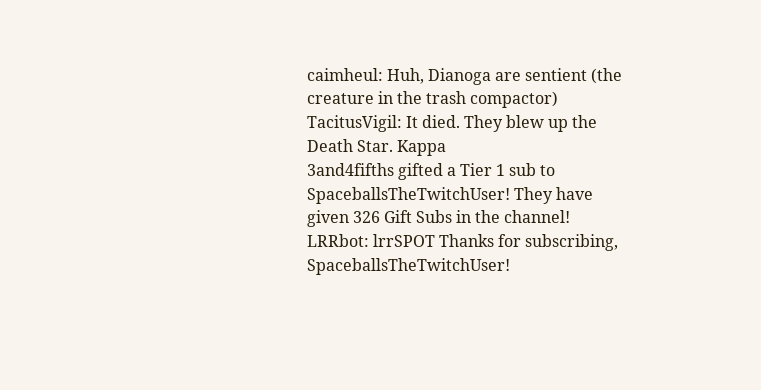caimheul: Huh, Dianoga are sentient (the creature in the trash compactor)
TacitusVigil: It died. They blew up the Death Star. Kappa
3and4fifths gifted a Tier 1 sub to SpaceballsTheTwitchUser! They have given 326 Gift Subs in the channel!
LRRbot: lrrSPOT Thanks for subscribing, SpaceballsTheTwitchUser!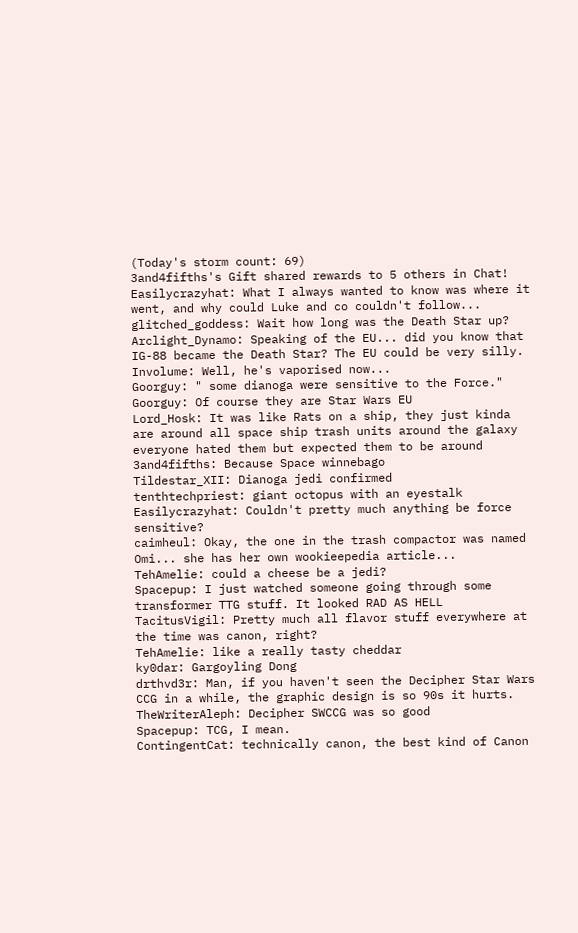(Today's storm count: 69)
3and4fifths's Gift shared rewards to 5 others in Chat!
Easilycrazyhat: What I always wanted to know was where it went, and why could Luke and co couldn't follow...
glitched_goddess: Wait how long was the Death Star up?
Arclight_Dynamo: Speaking of the EU... did you know that IG-88 became the Death Star? The EU could be very silly.
Involume: Well, he's vaporised now...
Goorguy: " some dianoga were sensitive to the Force."
Goorguy: Of course they are Star Wars EU
Lord_Hosk: It was like Rats on a ship, they just kinda are around all space ship trash units around the galaxy everyone hated them but expected them to be around
3and4fifths: Because Space winnebago
Tildestar_XII: Dianoga jedi confirmed
tenthtechpriest: giant octopus with an eyestalk
Easilycrazyhat: Couldn't pretty much anything be force sensitive?
caimheul: Okay, the one in the trash compactor was named Omi... she has her own wookieepedia article...
TehAmelie: could a cheese be a jedi?
Spacepup: I just watched someone going through some transformer TTG stuff. It looked RAD AS HELL
TacitusVigil: Pretty much all flavor stuff everywhere at the time was canon, right?
TehAmelie: like a really tasty cheddar
ky0dar: Gargoyling Dong
drthvd3r: Man, if you haven't seen the Decipher Star Wars CCG in a while, the graphic design is so 90s it hurts.
TheWriterAleph: Decipher SWCCG was so good
Spacepup: TCG, I mean.
ContingentCat: technically canon, the best kind of Canon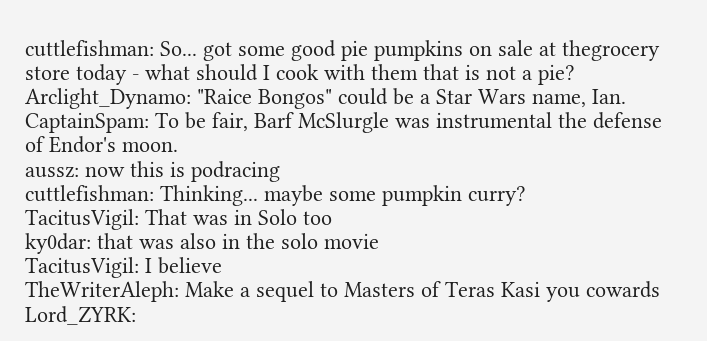cuttlefishman: So... got some good pie pumpkins on sale at thegrocery store today - what should I cook with them that is not a pie?
Arclight_Dynamo: "Raice Bongos" could be a Star Wars name, Ian.
CaptainSpam: To be fair, Barf McSlurgle was instrumental the defense of Endor's moon.
aussz: now this is podracing
cuttlefishman: Thinking... maybe some pumpkin curry?
TacitusVigil: That was in Solo too
ky0dar: that was also in the solo movie
TacitusVigil: I believe
TheWriterAleph: Make a sequel to Masters of Teras Kasi you cowards
Lord_ZYRK: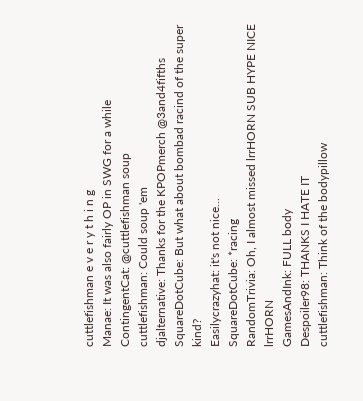cuttlefishman e v e r y t h i n g
Manae: It was also fairly OP in SWG for a while
ContingentCat: @cuttlefishman soup
cuttlefishman: Could soup 'em
djalternative: Thanks for the KPOPmerch @3and4fifths
SquareDotCube: But what about bombad racind of the super kind?
Easilycrazyhat: it's not nice...
SquareDotCube: *racing
RandomTrivia: Oh, I almost missed lrrHORN SUB HYPE NICE lrrHORN
GamesAndInk: FULL body
Despoiler98: THANKS I HATE IT
cuttlefishman: Think of the bodypillow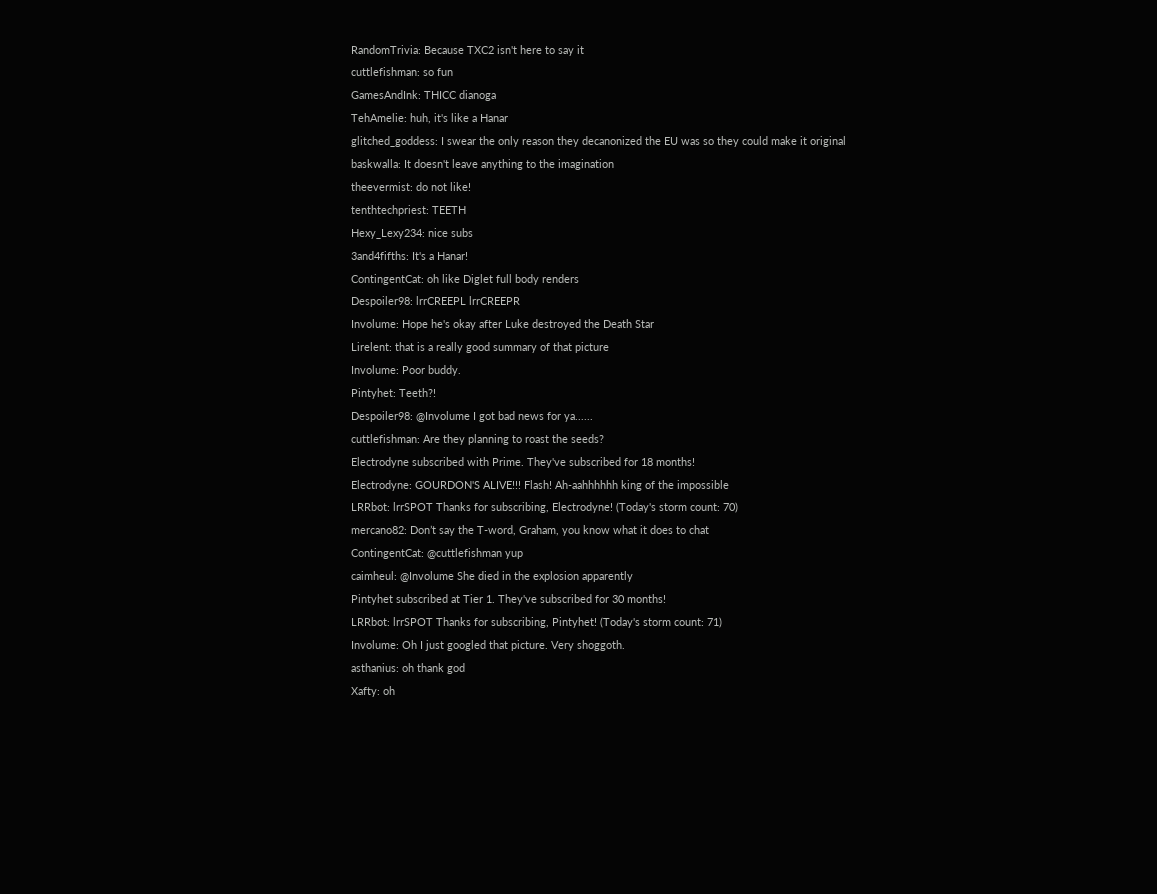RandomTrivia: Because TXC2 isn't here to say it
cuttlefishman: so fun
GamesAndInk: THICC dianoga
TehAmelie: huh, it's like a Hanar
glitched_goddess: I swear the only reason they decanonized the EU was so they could make it original
baskwalla: It doesn't leave anything to the imagination
theevermist: do not like!
tenthtechpriest: TEETH
Hexy_Lexy234: nice subs
3and4fifths: It's a Hanar!
ContingentCat: oh like Diglet full body renders
Despoiler98: lrrCREEPL lrrCREEPR
Involume: Hope he's okay after Luke destroyed the Death Star
Lirelent: that is a really good summary of that picture
Involume: Poor buddy.
Pintyhet: Teeth?!
Despoiler98: @Involume I got bad news for ya......
cuttlefishman: Are they planning to roast the seeds?
Electrodyne subscribed with Prime. They've subscribed for 18 months!
Electrodyne: GOURDON'S ALIVE!!! Flash! Ah-aahhhhhh king of the impossible
LRRbot: lrrSPOT Thanks for subscribing, Electrodyne! (Today's storm count: 70)
mercano82: Don’t say the T-word, Graham, you know what it does to chat
ContingentCat: @cuttlefishman yup
caimheul: @Involume She died in the explosion apparently
Pintyhet subscribed at Tier 1. They've subscribed for 30 months!
LRRbot: lrrSPOT Thanks for subscribing, Pintyhet! (Today's storm count: 71)
Involume: Oh I just googled that picture. Very shoggoth.
asthanius: oh thank god
Xafty: oh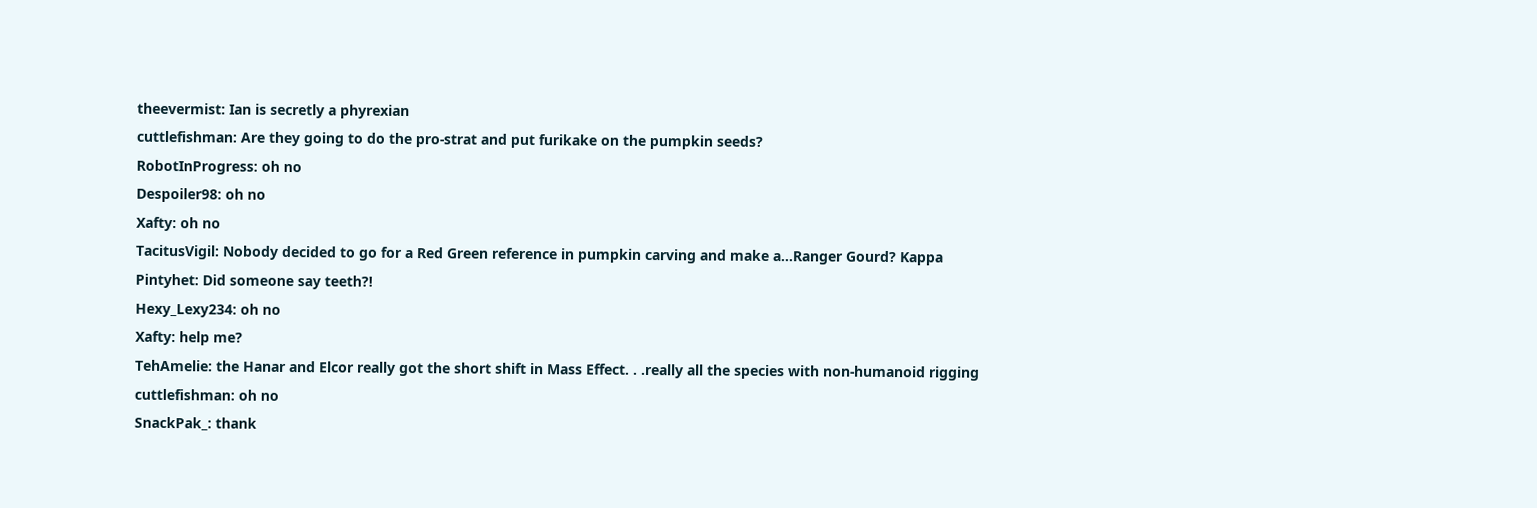theevermist: Ian is secretly a phyrexian
cuttlefishman: Are they going to do the pro-strat and put furikake on the pumpkin seeds?
RobotInProgress: oh no
Despoiler98: oh no
Xafty: oh no
TacitusVigil: Nobody decided to go for a Red Green reference in pumpkin carving and make a...Ranger Gourd? Kappa
Pintyhet: Did someone say teeth?!
Hexy_Lexy234: oh no
Xafty: help me?
TehAmelie: the Hanar and Elcor really got the short shift in Mass Effect. . .really all the species with non-humanoid rigging
cuttlefishman: oh no
SnackPak_: thank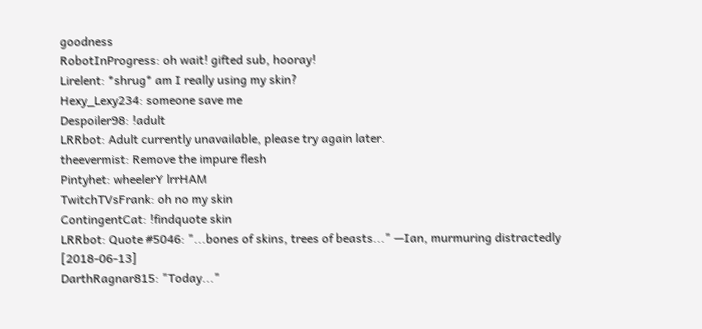goodness
RobotInProgress: oh wait! gifted sub, hooray!
Lirelent: *shrug* am I really using my skin?
Hexy_Lexy234: someone save me
Despoiler98: !adult
LRRbot: Adult currently unavailable, please try again later.
theevermist: Remove the impure flesh
Pintyhet: wheelerY lrrHAM
TwitchTVsFrank: oh no my skin
ContingentCat: !findquote skin
LRRbot: Quote #5046: "...bones of skins, trees of beasts..." —Ian, murmuring distractedly [2018-06-13]
DarthRagnar815: "Today..."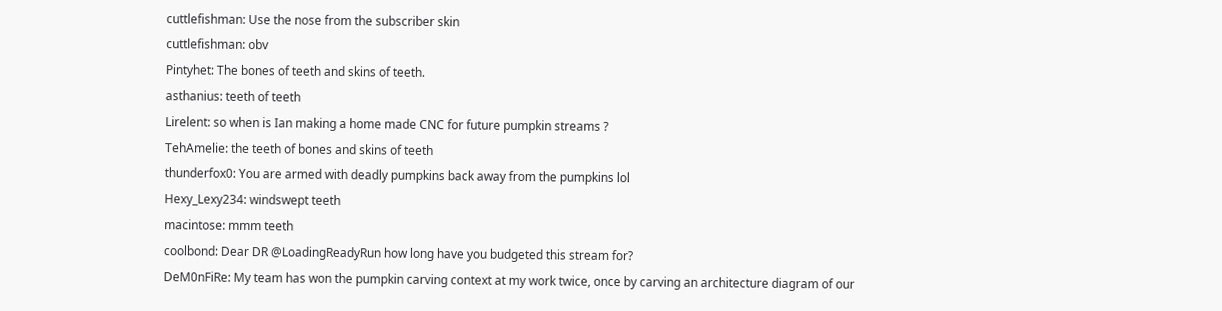cuttlefishman: Use the nose from the subscriber skin
cuttlefishman: obv
Pintyhet: The bones of teeth and skins of teeth.
asthanius: teeth of teeth
Lirelent: so when is Ian making a home made CNC for future pumpkin streams ?
TehAmelie: the teeth of bones and skins of teeth
thunderfox0: You are armed with deadly pumpkins back away from the pumpkins lol
Hexy_Lexy234: windswept teeth
macintose: mmm teeth
coolbond: Dear DR @LoadingReadyRun how long have you budgeted this stream for?
DeM0nFiRe: My team has won the pumpkin carving context at my work twice, once by carving an architecture diagram of our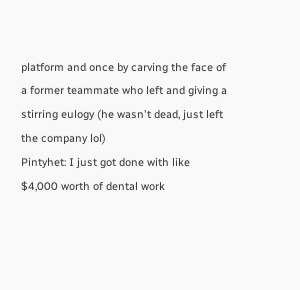platform and once by carving the face of a former teammate who left and giving a stirring eulogy (he wasn't dead, just left the company lol)
Pintyhet: I just got done with like $4,000 worth of dental work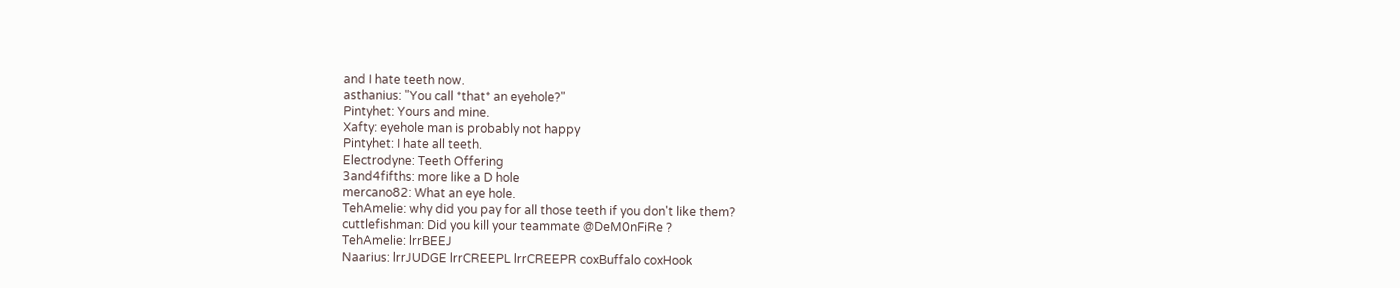and I hate teeth now.
asthanius: "You call *that* an eyehole?"
Pintyhet: Yours and mine.
Xafty: eyehole man is probably not happy
Pintyhet: I hate all teeth.
Electrodyne: Teeth Offering
3and4fifths: more like a D hole
mercano82: What an eye hole.
TehAmelie: why did you pay for all those teeth if you don't like them?
cuttlefishman: Did you kill your teammate @DeM0nFiRe ?
TehAmelie: lrrBEEJ
Naarius: lrrJUDGE lrrCREEPL lrrCREEPR coxBuffalo coxHook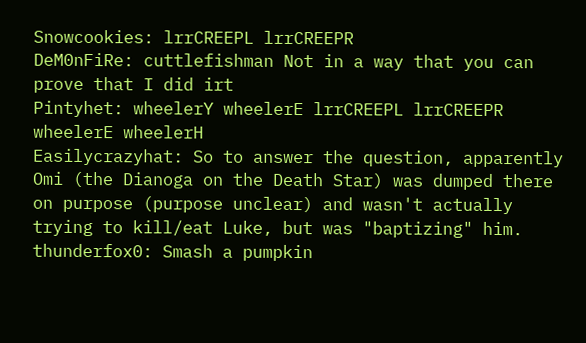Snowcookies: lrrCREEPL lrrCREEPR
DeM0nFiRe: cuttlefishman Not in a way that you can prove that I did irt
Pintyhet: wheelerY wheelerE lrrCREEPL lrrCREEPR wheelerE wheelerH
Easilycrazyhat: So to answer the question, apparently Omi (the Dianoga on the Death Star) was dumped there on purpose (purpose unclear) and wasn't actually trying to kill/eat Luke, but was "baptizing" him.
thunderfox0: Smash a pumpkin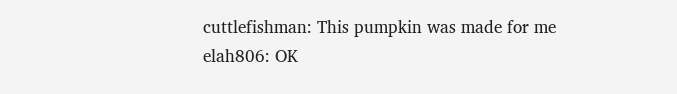cuttlefishman: This pumpkin was made for me
elah806: OK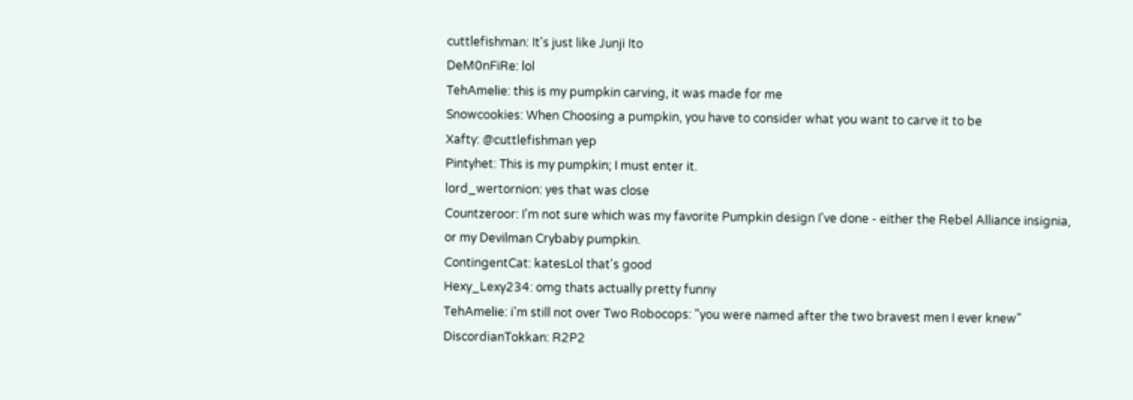cuttlefishman: It's just like Junji Ito
DeM0nFiRe: lol
TehAmelie: this is my pumpkin carving, it was made for me
Snowcookies: When Choosing a pumpkin, you have to consider what you want to carve it to be
Xafty: @cuttlefishman yep
Pintyhet: This is my pumpkin; I must enter it.
lord_wertornion: yes that was close
Countzeroor: I'm not sure which was my favorite Pumpkin design I've done - either the Rebel Alliance insignia, or my Devilman Crybaby pumpkin.
ContingentCat: katesLol that's good
Hexy_Lexy234: omg thats actually pretty funny
TehAmelie: i'm still not over Two Robocops: "you were named after the two bravest men I ever knew"
DiscordianTokkan: R2P2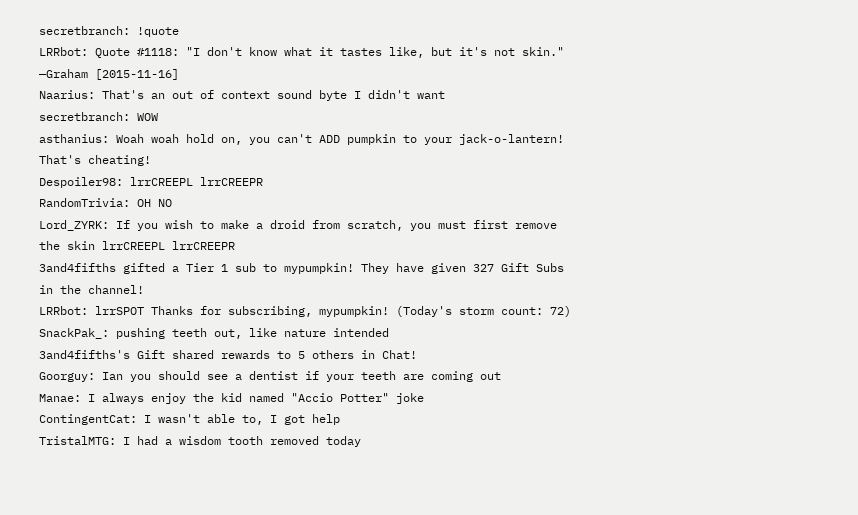secretbranch: !quote
LRRbot: Quote #1118: "I don't know what it tastes like, but it's not skin." —Graham [2015-11-16]
Naarius: That's an out of context sound byte I didn't want
secretbranch: WOW
asthanius: Woah woah hold on, you can't ADD pumpkin to your jack-o-lantern! That's cheating!
Despoiler98: lrrCREEPL lrrCREEPR
RandomTrivia: OH NO
Lord_ZYRK: If you wish to make a droid from scratch, you must first remove the skin lrrCREEPL lrrCREEPR
3and4fifths gifted a Tier 1 sub to mypumpkin! They have given 327 Gift Subs in the channel!
LRRbot: lrrSPOT Thanks for subscribing, mypumpkin! (Today's storm count: 72)
SnackPak_: pushing teeth out, like nature intended
3and4fifths's Gift shared rewards to 5 others in Chat!
Goorguy: Ian you should see a dentist if your teeth are coming out
Manae: I always enjoy the kid named "Accio Potter" joke
ContingentCat: I wasn't able to, I got help
TristalMTG: I had a wisdom tooth removed today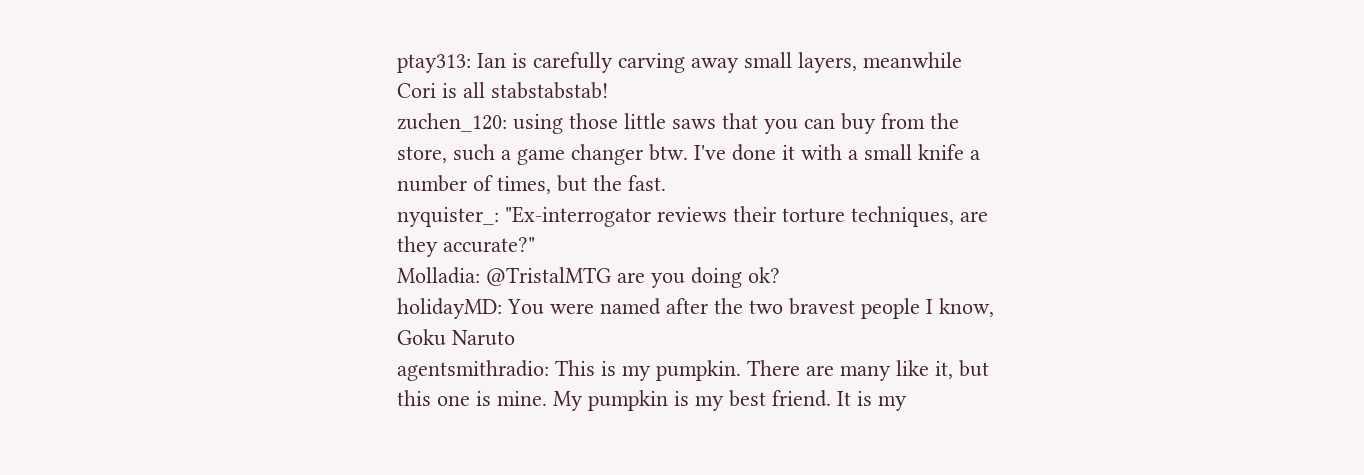ptay313: Ian is carefully carving away small layers, meanwhile Cori is all stabstabstab!
zuchen_120: using those little saws that you can buy from the store, such a game changer btw. I've done it with a small knife a number of times, but the fast.
nyquister_: "Ex-interrogator reviews their torture techniques, are they accurate?"
Molladia: @TristalMTG are you doing ok?
holidayMD: You were named after the two bravest people I know, Goku Naruto
agentsmithradio: This is my pumpkin. There are many like it, but this one is mine. My pumpkin is my best friend. It is my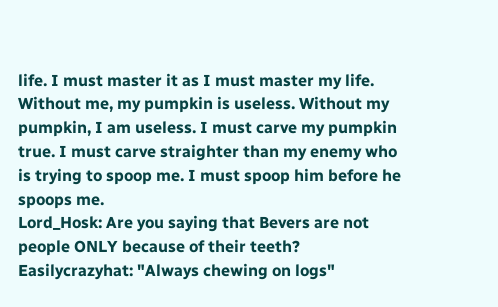life. I must master it as I must master my life. Without me, my pumpkin is useless. Without my pumpkin, I am useless. I must carve my pumpkin true. I must carve straighter than my enemy who is trying to spoop me. I must spoop him before he spoops me.
Lord_Hosk: Are you saying that Bevers are not people ONLY because of their teeth?
Easilycrazyhat: "Always chewing on logs"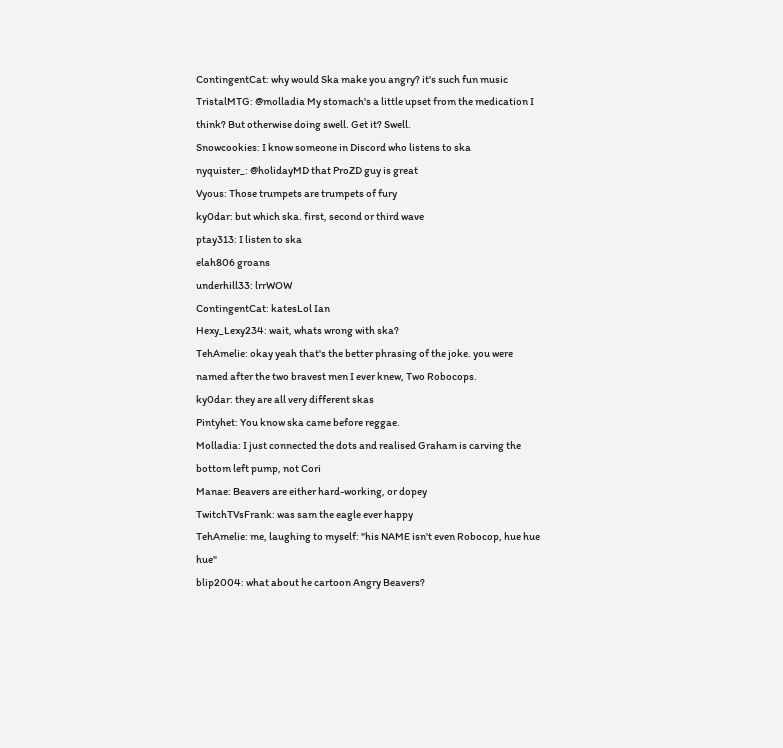ContingentCat: why would Ska make you angry? it's such fun music
TristalMTG: @molladia My stomach's a little upset from the medication I think? But otherwise doing swell. Get it? Swell.
Snowcookies: I know someone in Discord who listens to ska
nyquister_: @holidayMD that ProZD guy is great
Vyous: Those trumpets are trumpets of fury
ky0dar: but which ska. first, second or third wave
ptay313: I listen to ska
elah806 groans
underhill33: lrrWOW
ContingentCat: katesLol Ian
Hexy_Lexy234: wait, whats wrong with ska?
TehAmelie: okay yeah that's the better phrasing of the joke. you were named after the two bravest men I ever knew, Two Robocops.
ky0dar: they are all very different skas
Pintyhet: You know ska came before reggae.
Molladia: I just connected the dots and realised Graham is carving the bottom left pump, not Cori
Manae: Beavers are either hard-working, or dopey
TwitchTVsFrank: was sam the eagle ever happy
TehAmelie: me, laughing to myself: "his NAME isn't even Robocop, hue hue hue"
blip2004: what about he cartoon Angry Beavers?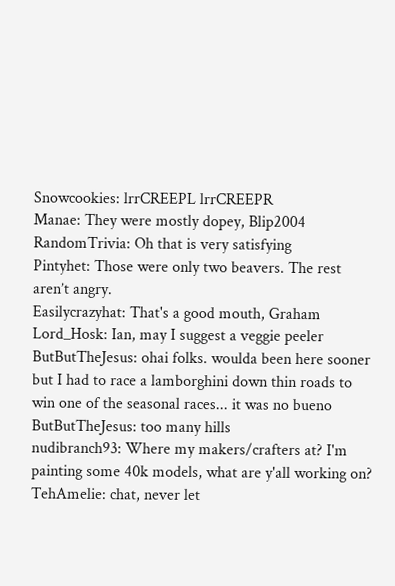Snowcookies: lrrCREEPL lrrCREEPR
Manae: They were mostly dopey, Blip2004
RandomTrivia: Oh that is very satisfying
Pintyhet: Those were only two beavers. The rest aren’t angry.
Easilycrazyhat: That's a good mouth, Graham
Lord_Hosk: Ian, may I suggest a veggie peeler
ButButTheJesus: ohai folks. woulda been here sooner but I had to race a lamborghini down thin roads to win one of the seasonal races... it was no bueno
ButButTheJesus: too many hills
nudibranch93: Where my makers/crafters at? I'm painting some 40k models, what are y'all working on?
TehAmelie: chat, never let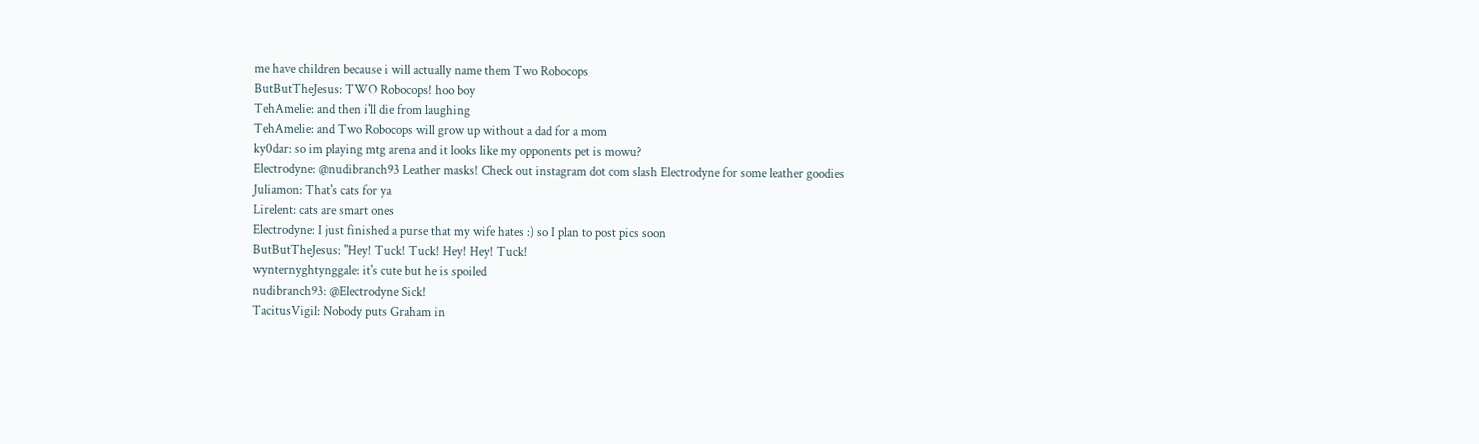me have children because i will actually name them Two Robocops
ButButTheJesus: TWO Robocops! hoo boy
TehAmelie: and then i'll die from laughing
TehAmelie: and Two Robocops will grow up without a dad for a mom
ky0dar: so im playing mtg arena and it looks like my opponents pet is mowu?
Electrodyne: @nudibranch93 Leather masks! Check out instagram dot com slash Electrodyne for some leather goodies
Juliamon: That's cats for ya
Lirelent: cats are smart ones
Electrodyne: I just finished a purse that my wife hates :) so I plan to post pics soon
ButButTheJesus: "Hey! Tuck! Tuck! Hey! Hey! Tuck!
wynternyghtynggale: it's cute but he is spoiled
nudibranch93: @Electrodyne Sick!
TacitusVigil: Nobody puts Graham in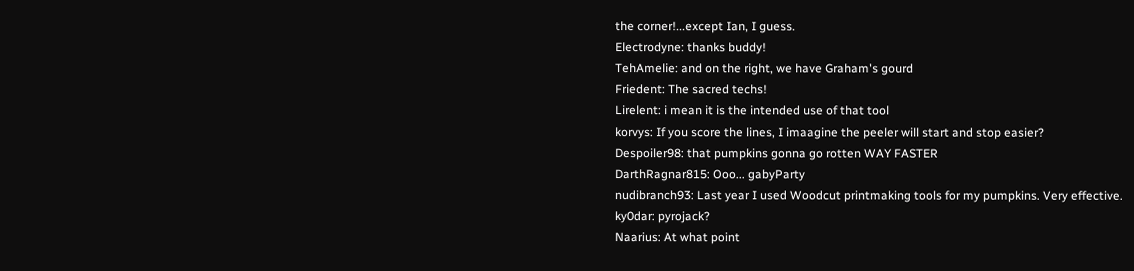the corner!...except Ian, I guess.
Electrodyne: thanks buddy!
TehAmelie: and on the right, we have Graham's gourd
Friedent: The sacred techs!
Lirelent: i mean it is the intended use of that tool
korvys: If you score the lines, I imaagine the peeler will start and stop easier?
Despoiler98: that pumpkins gonna go rotten WAY FASTER
DarthRagnar815: Ooo... gabyParty
nudibranch93: Last year I used Woodcut printmaking tools for my pumpkins. Very effective.
ky0dar: pyrojack?
Naarius: At what point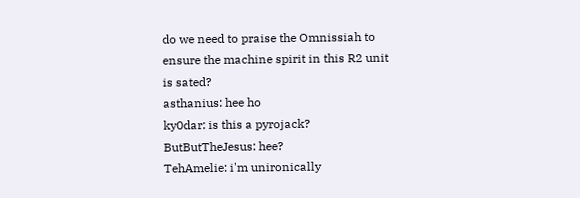do we need to praise the Omnissiah to ensure the machine spirit in this R2 unit is sated?
asthanius: hee ho
ky0dar: is this a pyrojack?
ButButTheJesus: hee?
TehAmelie: i'm unironically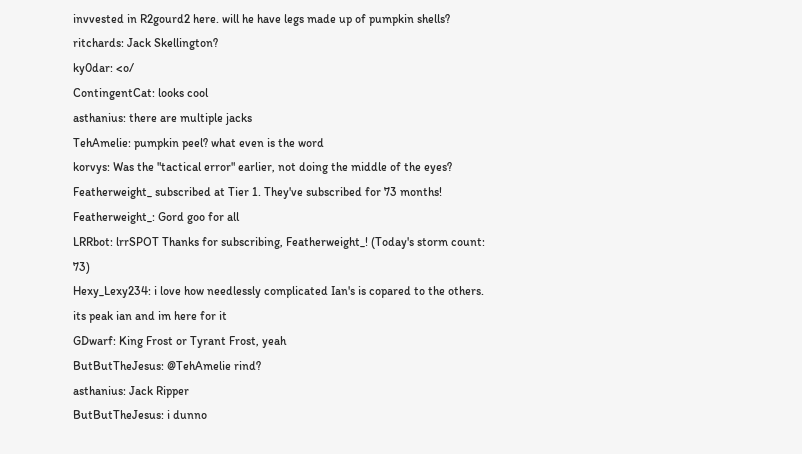invvested in R2gourd2 here. will he have legs made up of pumpkin shells?
ritchards: Jack Skellington?
ky0dar: <o/
ContingentCat: looks cool
asthanius: there are multiple jacks
TehAmelie: pumpkin peel? what even is the word
korvys: Was the "tactical error" earlier, not doing the middle of the eyes?
Featherweight_ subscribed at Tier 1. They've subscribed for 73 months!
Featherweight_: Gord goo for all
LRRbot: lrrSPOT Thanks for subscribing, Featherweight_! (Today's storm count: 73)
Hexy_Lexy234: i love how needlessly complicated Ian's is copared to the others. its peak ian and im here for it
GDwarf: King Frost or Tyrant Frost, yeah
ButButTheJesus: @TehAmelie rind?
asthanius: Jack Ripper
ButButTheJesus: i dunno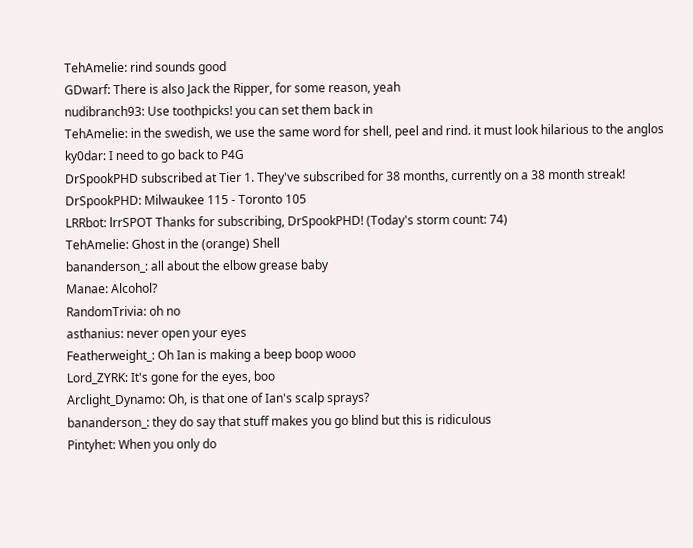TehAmelie: rind sounds good
GDwarf: There is also Jack the Ripper, for some reason, yeah
nudibranch93: Use toothpicks! you can set them back in
TehAmelie: in the swedish, we use the same word for shell, peel and rind. it must look hilarious to the anglos
ky0dar: I need to go back to P4G
DrSpookPHD subscribed at Tier 1. They've subscribed for 38 months, currently on a 38 month streak!
DrSpookPHD: Milwaukee 115 - Toronto 105
LRRbot: lrrSPOT Thanks for subscribing, DrSpookPHD! (Today's storm count: 74)
TehAmelie: Ghost in the (orange) Shell
bananderson_: all about the elbow grease baby
Manae: Alcohol?
RandomTrivia: oh no
asthanius: never open your eyes
Featherweight_: Oh Ian is making a beep boop wooo
Lord_ZYRK: It's gone for the eyes, boo
Arclight_Dynamo: Oh, is that one of Ian's scalp sprays?
bananderson_: they do say that stuff makes you go blind but this is ridiculous
Pintyhet: When you only do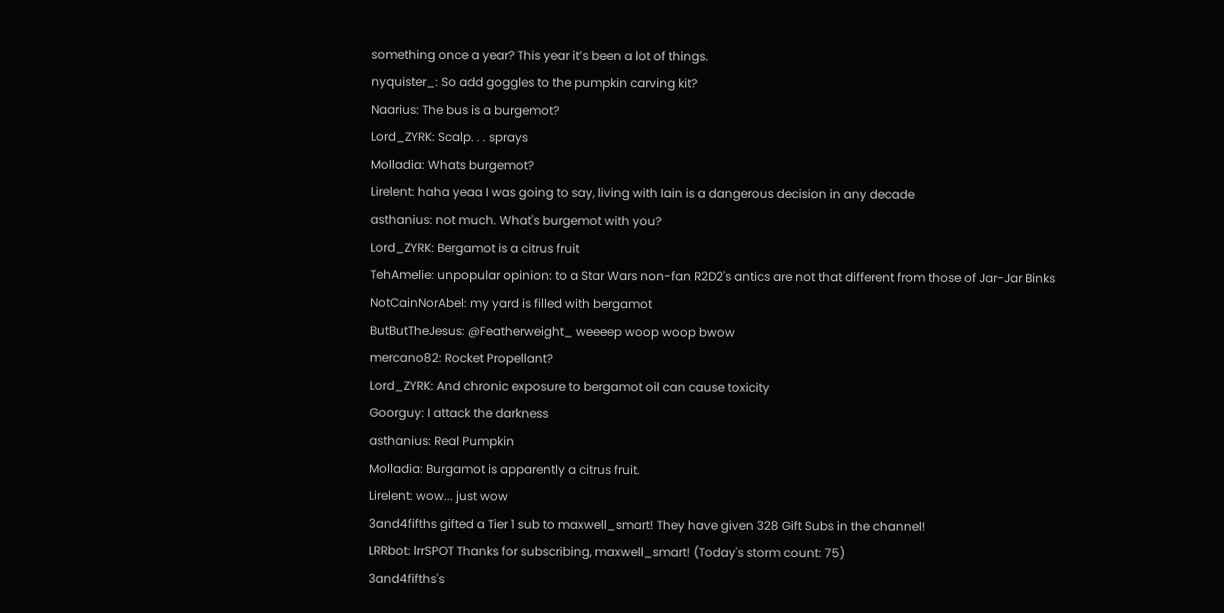something once a year? This year it’s been a lot of things.
nyquister_: So add goggles to the pumpkin carving kit?
Naarius: The bus is a burgemot?
Lord_ZYRK: Scalp. . . sprays
Molladia: Whats burgemot?
Lirelent: haha yeaa I was going to say, living with Iain is a dangerous decision in any decade
asthanius: not much. What's burgemot with you?
Lord_ZYRK: Bergamot is a citrus fruit
TehAmelie: unpopular opinion: to a Star Wars non-fan R2D2's antics are not that different from those of Jar-Jar Binks
NotCainNorAbel: my yard is filled with bergamot
ButButTheJesus: @Featherweight_ weeeep woop woop bwow
mercano82: Rocket Propellant?
Lord_ZYRK: And chronic exposure to bergamot oil can cause toxicity
Goorguy: I attack the darkness
asthanius: Real Pumpkin
Molladia: Burgamot is apparently a citrus fruit.
Lirelent: wow... just wow
3and4fifths gifted a Tier 1 sub to maxwell_smart! They have given 328 Gift Subs in the channel!
LRRbot: lrrSPOT Thanks for subscribing, maxwell_smart! (Today's storm count: 75)
3and4fifths's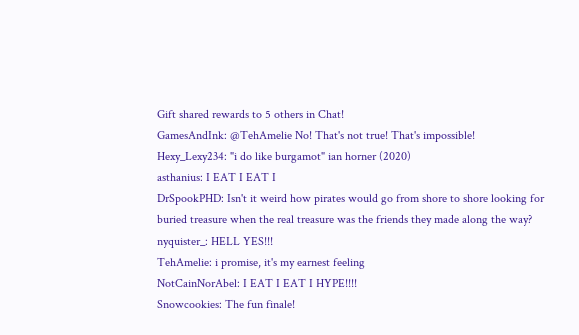Gift shared rewards to 5 others in Chat!
GamesAndInk: @TehAmelie No! That's not true! That's impossible!
Hexy_Lexy234: "i do like burgamot" ian horner (2020)
asthanius: I EAT I EAT I
DrSpookPHD: Isn't it weird how pirates would go from shore to shore looking for buried treasure when the real treasure was the friends they made along the way?
nyquister_: HELL YES!!!
TehAmelie: i promise, it's my earnest feeling
NotCainNorAbel: I EAT I EAT I HYPE!!!!
Snowcookies: The fun finale!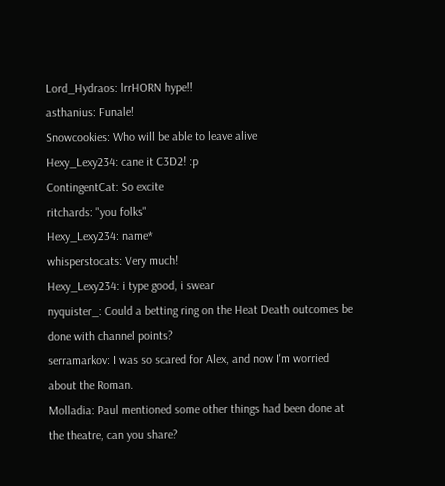Lord_Hydraos: lrrHORN hype!!
asthanius: Funale!
Snowcookies: Who will be able to leave alive
Hexy_Lexy234: cane it C3D2! :p
ContingentCat: So excite
ritchards: "you folks"
Hexy_Lexy234: name*
whisperstocats: Very much!
Hexy_Lexy234: i type good, i swear
nyquister_: Could a betting ring on the Heat Death outcomes be done with channel points?
serramarkov: I was so scared for Alex, and now I'm worried about the Roman.
Molladia: Paul mentioned some other things had been done at the theatre, can you share?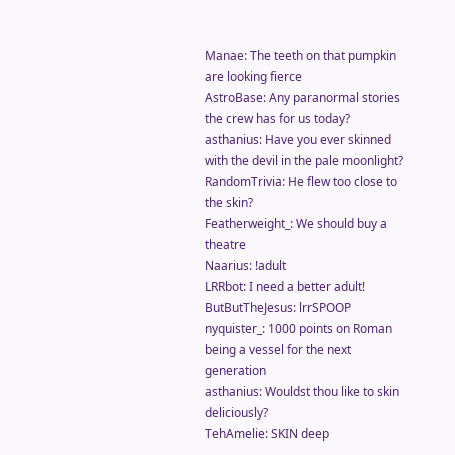Manae: The teeth on that pumpkin are looking fierce
AstroBase: Any paranormal stories the crew has for us today?
asthanius: Have you ever skinned with the devil in the pale moonlight?
RandomTrivia: He flew too close to the skin?
Featherweight_: We should buy a theatre
Naarius: !adult
LRRbot: I need a better adult!
ButButTheJesus: lrrSPOOP
nyquister_: 1000 points on Roman being a vessel for the next generation
asthanius: Wouldst thou like to skin deliciously?
TehAmelie: SKIN deep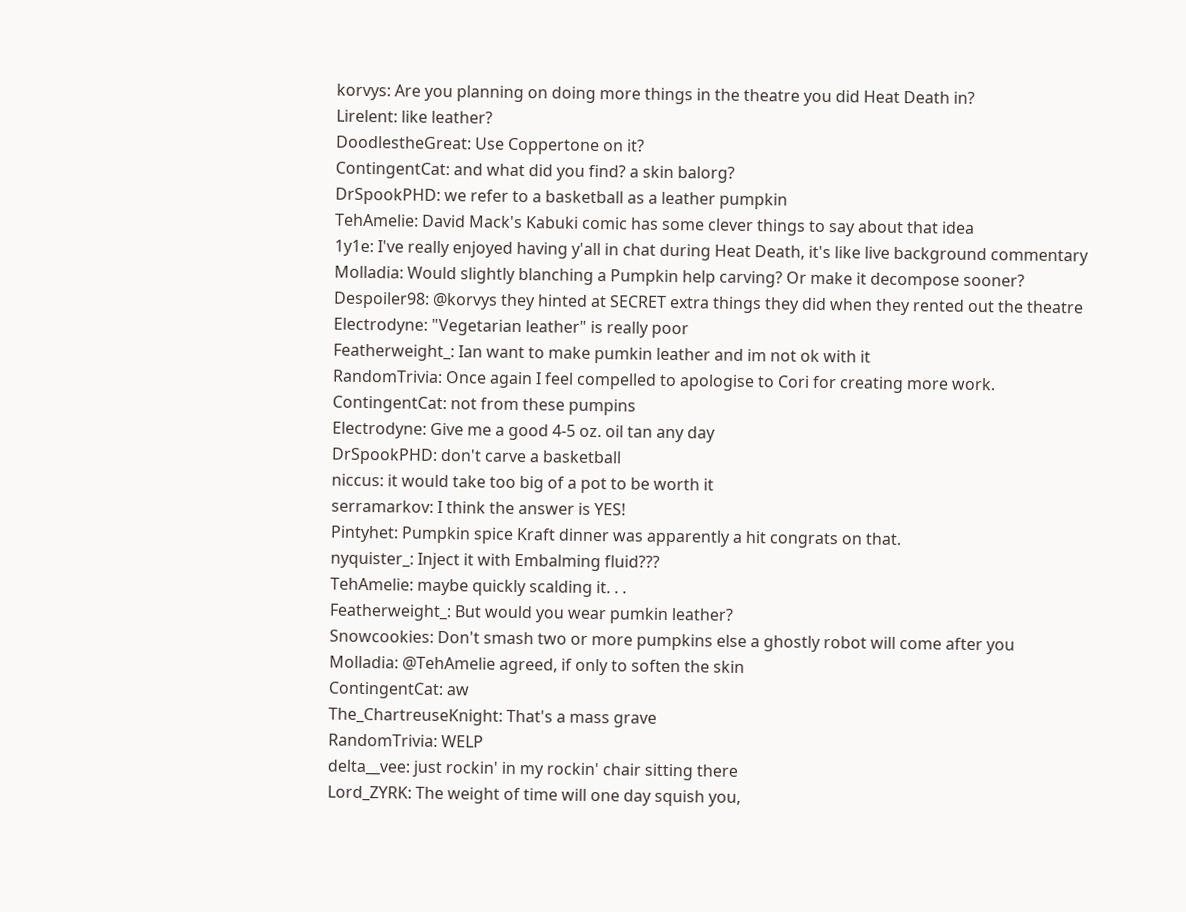korvys: Are you planning on doing more things in the theatre you did Heat Death in?
Lirelent: like leather?
DoodlestheGreat: Use Coppertone on it?
ContingentCat: and what did you find? a skin balorg?
DrSpookPHD: we refer to a basketball as a leather pumpkin
TehAmelie: David Mack's Kabuki comic has some clever things to say about that idea
1y1e: I've really enjoyed having y'all in chat during Heat Death, it's like live background commentary
Molladia: Would slightly blanching a Pumpkin help carving? Or make it decompose sooner?
Despoiler98: @korvys they hinted at SECRET extra things they did when they rented out the theatre
Electrodyne: "Vegetarian leather" is really poor
Featherweight_: Ian want to make pumkin leather and im not ok with it
RandomTrivia: Once again I feel compelled to apologise to Cori for creating more work.
ContingentCat: not from these pumpins
Electrodyne: Give me a good 4-5 oz. oil tan any day
DrSpookPHD: don't carve a basketball
niccus: it would take too big of a pot to be worth it
serramarkov: I think the answer is YES!
Pintyhet: Pumpkin spice Kraft dinner was apparently a hit congrats on that.
nyquister_: Inject it with Embalming fluid???
TehAmelie: maybe quickly scalding it. . .
Featherweight_: But would you wear pumkin leather?
Snowcookies: Don't smash two or more pumpkins else a ghostly robot will come after you
Molladia: @TehAmelie agreed, if only to soften the skin
ContingentCat: aw
The_ChartreuseKnight: That's a mass grave
RandomTrivia: WELP
delta__vee: just rockin' in my rockin' chair sitting there
Lord_ZYRK: The weight of time will one day squish you,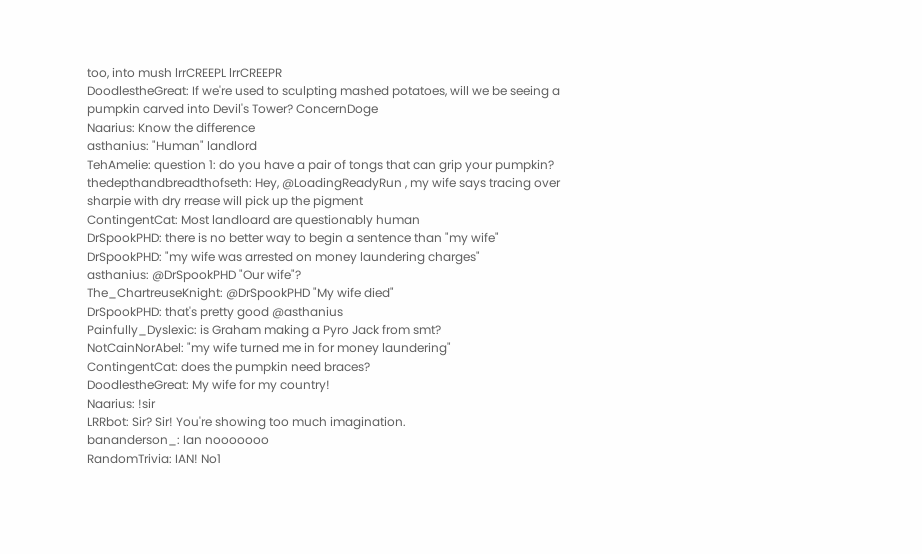too, into mush lrrCREEPL lrrCREEPR
DoodlestheGreat: If we're used to sculpting mashed potatoes, will we be seeing a pumpkin carved into Devil's Tower? ConcernDoge
Naarius: Know the difference
asthanius: "Human" landlord
TehAmelie: question 1: do you have a pair of tongs that can grip your pumpkin?
thedepthandbreadthofseth: Hey, @LoadingReadyRun , my wife says tracing over sharpie with dry rrease will pick up the pigment
ContingentCat: Most landloard are questionably human
DrSpookPHD: there is no better way to begin a sentence than "my wife"
DrSpookPHD: "my wife was arrested on money laundering charges"
asthanius: @DrSpookPHD "Our wife"?
The_ChartreuseKnight: @DrSpookPHD "My wife died"
DrSpookPHD: that's pretty good @asthanius
Painfully_Dyslexic: is Graham making a Pyro Jack from smt?
NotCainNorAbel: "my wife turned me in for money laundering"
ContingentCat: does the pumpkin need braces?
DoodlestheGreat: My wife for my country!
Naarius: !sir
LRRbot: Sir? Sir! You're showing too much imagination.
bananderson_: Ian nooooooo
RandomTrivia: IAN! No1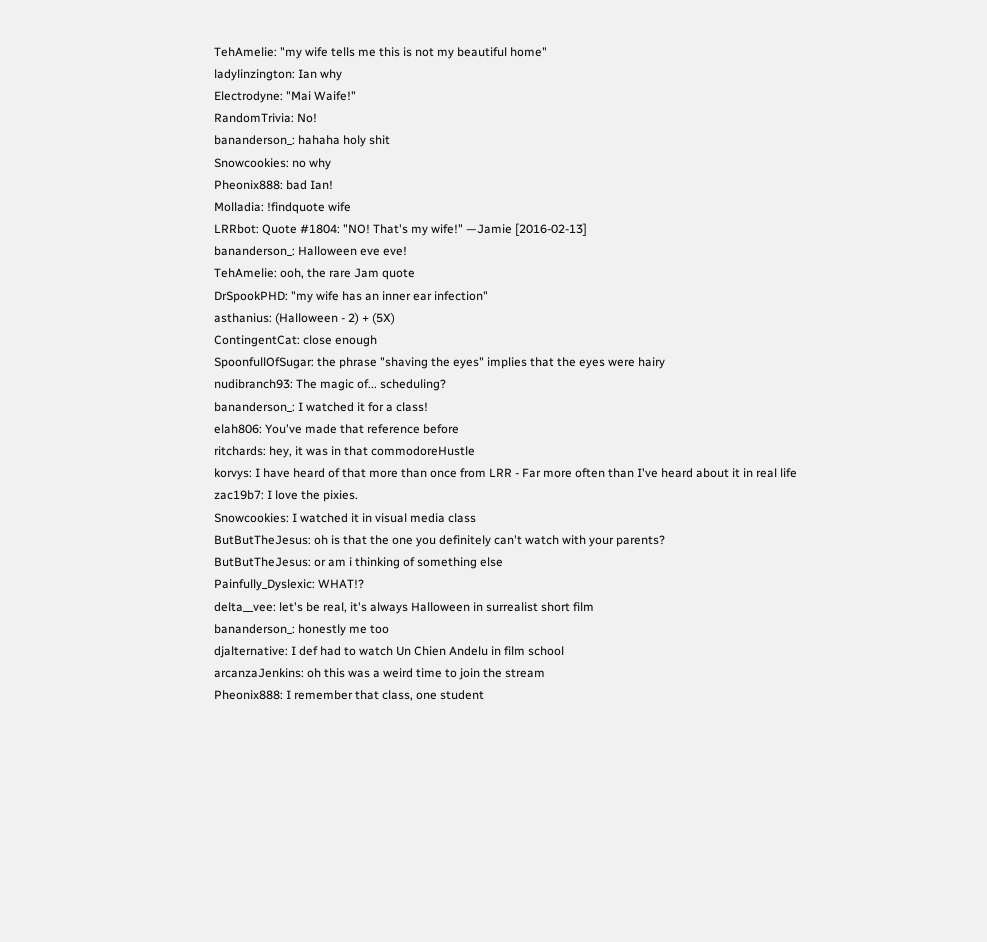TehAmelie: "my wife tells me this is not my beautiful home"
ladylinzington: Ian why
Electrodyne: "Mai Waife!"
RandomTrivia: No!
bananderson_: hahaha holy shit
Snowcookies: no why
Pheonix888: bad Ian!
Molladia: !findquote wife
LRRbot: Quote #1804: "NO! That's my wife!" —Jamie [2016-02-13]
bananderson_: Halloween eve eve!
TehAmelie: ooh, the rare Jam quote
DrSpookPHD: "my wife has an inner ear infection"
asthanius: (Halloween - 2) + (5X)
ContingentCat: close enough
SpoonfullOfSugar: the phrase "shaving the eyes" implies that the eyes were hairy
nudibranch93: The magic of... scheduling?
bananderson_: I watched it for a class!
elah806: You've made that reference before
ritchards: hey, it was in that commodoreHustle
korvys: I have heard of that more than once from LRR - Far more often than I've heard about it in real life
zac19b7: I love the pixies.
Snowcookies: I watched it in visual media class
ButButTheJesus: oh is that the one you definitely can't watch with your parents?
ButButTheJesus: or am i thinking of something else
Painfully_Dyslexic: WHAT!?
delta__vee: let's be real, it's always Halloween in surrealist short film
bananderson_: honestly me too
djalternative: I def had to watch Un Chien Andelu in film school
arcanzaJenkins: oh this was a weird time to join the stream
Pheonix888: I remember that class, one student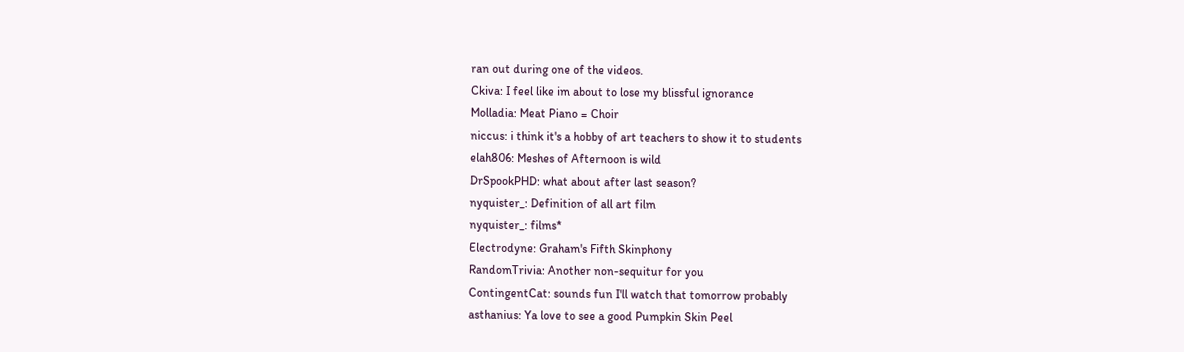ran out during one of the videos.
Ckiva: I feel like im about to lose my blissful ignorance
Molladia: Meat Piano = Choir
niccus: i think it's a hobby of art teachers to show it to students
elah806: Meshes of Afternoon is wild
DrSpookPHD: what about after last season?
nyquister_: Definition of all art film
nyquister_: films*
Electrodyne: Graham's Fifth Skinphony
RandomTrivia: Another non-sequitur for you
ContingentCat: sounds fun I'll watch that tomorrow probably
asthanius: Ya love to see a good Pumpkin Skin Peel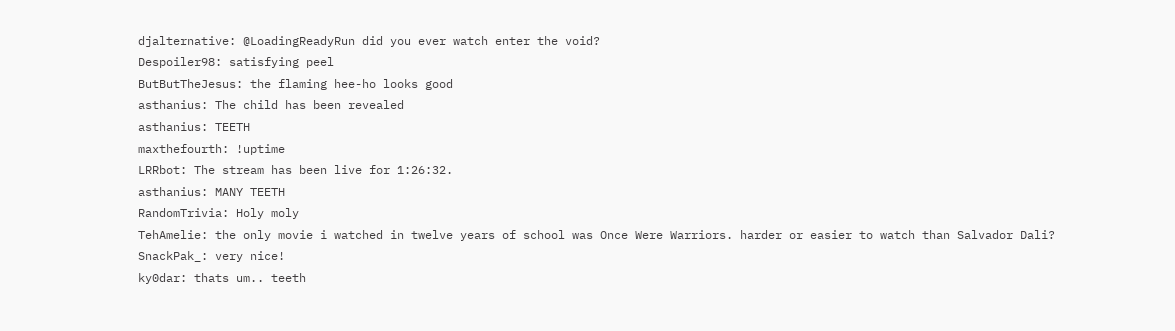djalternative: @LoadingReadyRun did you ever watch enter the void?
Despoiler98: satisfying peel
ButButTheJesus: the flaming hee-ho looks good
asthanius: The child has been revealed
asthanius: TEETH
maxthefourth: !uptime
LRRbot: The stream has been live for 1:26:32.
asthanius: MANY TEETH
RandomTrivia: Holy moly
TehAmelie: the only movie i watched in twelve years of school was Once Were Warriors. harder or easier to watch than Salvador Dali?
SnackPak_: very nice!
ky0dar: thats um.. teeth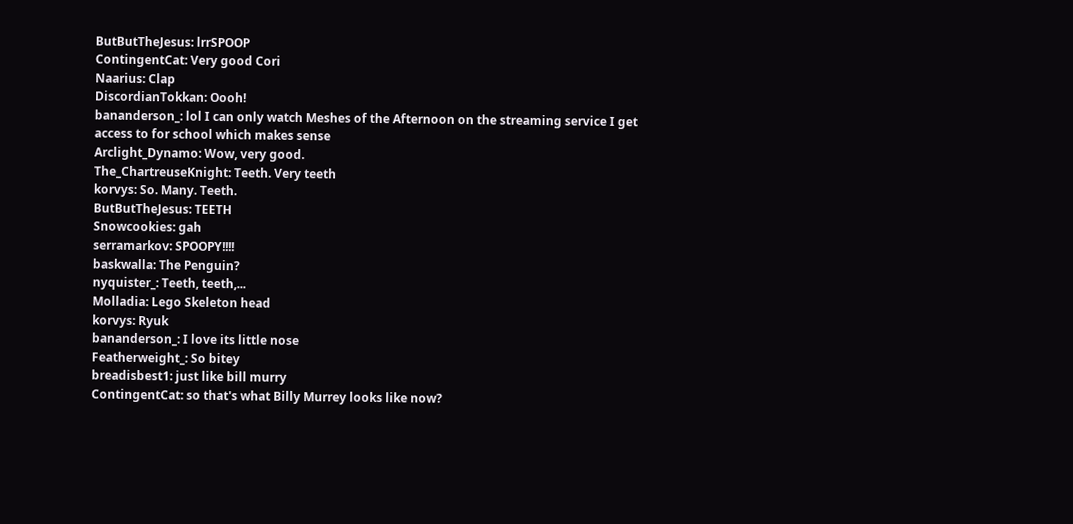ButButTheJesus: lrrSPOOP
ContingentCat: Very good Cori
Naarius: Clap
DiscordianTokkan: Oooh!
bananderson_: lol I can only watch Meshes of the Afternoon on the streaming service I get access to for school which makes sense
Arclight_Dynamo: Wow, very good.
The_ChartreuseKnight: Teeth. Very teeth
korvys: So. Many. Teeth.
ButButTheJesus: TEETH
Snowcookies: gah
serramarkov: SPOOPY!!!!
baskwalla: The Penguin?
nyquister_: Teeth, teeth,...
Molladia: Lego Skeleton head
korvys: Ryuk
bananderson_: I love its little nose
Featherweight_: So bitey
breadisbest1: just like bill murry
ContingentCat: so that's what Billy Murrey looks like now?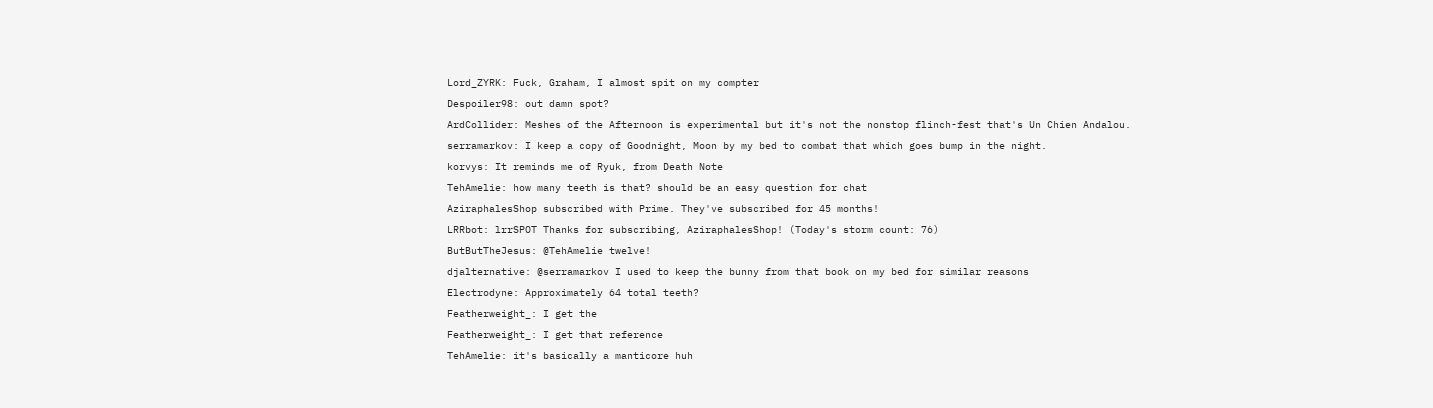Lord_ZYRK: Fuck, Graham, I almost spit on my compter
Despoiler98: out damn spot?
ArdCollider: Meshes of the Afternoon is experimental but it's not the nonstop flinch-fest that's Un Chien Andalou.
serramarkov: I keep a copy of Goodnight, Moon by my bed to combat that which goes bump in the night.
korvys: It reminds me of Ryuk, from Death Note
TehAmelie: how many teeth is that? should be an easy question for chat
AziraphalesShop subscribed with Prime. They've subscribed for 45 months!
LRRbot: lrrSPOT Thanks for subscribing, AziraphalesShop! (Today's storm count: 76)
ButButTheJesus: @TehAmelie twelve!
djalternative: @serramarkov I used to keep the bunny from that book on my bed for similar reasons
Electrodyne: Approximately 64 total teeth?
Featherweight_: I get the
Featherweight_: I get that reference
TehAmelie: it's basically a manticore huh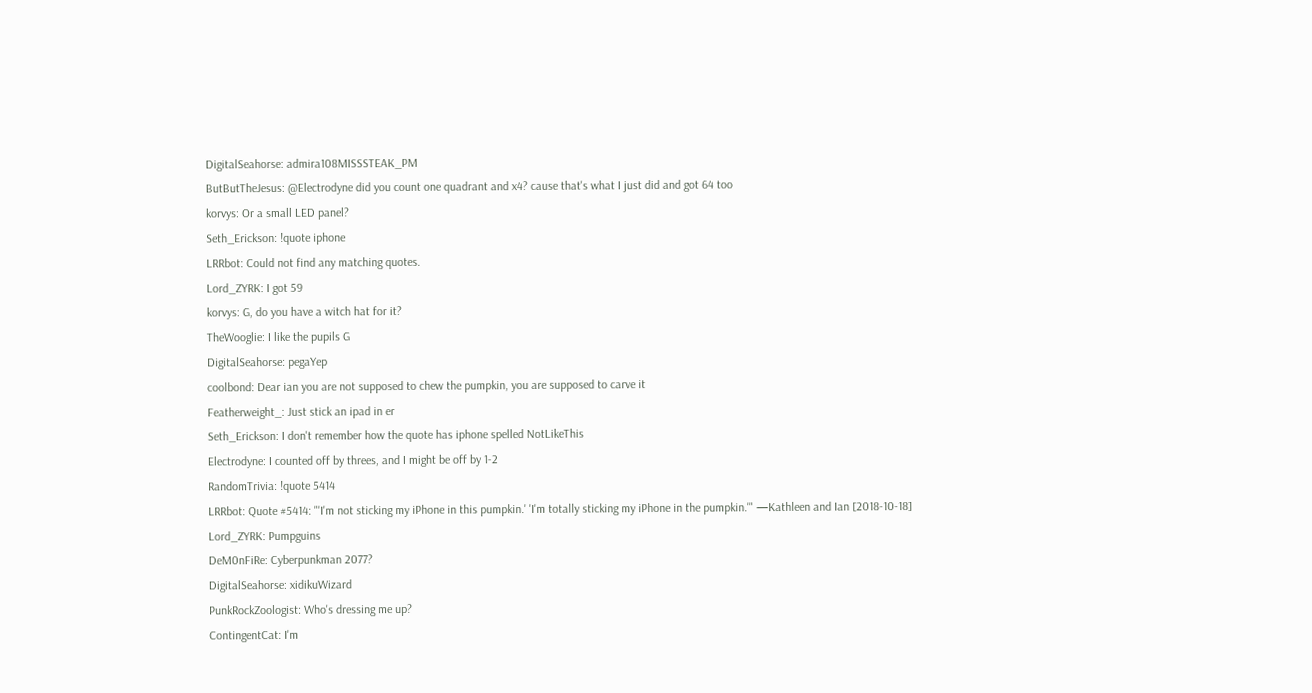DigitalSeahorse: admira108MISSSTEAK_PM
ButButTheJesus: @Electrodyne did you count one quadrant and x4? cause that's what I just did and got 64 too
korvys: Or a small LED panel?
Seth_Erickson: !quote iphone
LRRbot: Could not find any matching quotes.
Lord_ZYRK: I got 59
korvys: G, do you have a witch hat for it?
TheWooglie: I like the pupils G
DigitalSeahorse: pegaYep
coolbond: Dear ian you are not supposed to chew the pumpkin, you are supposed to carve it
Featherweight_: Just stick an ipad in er
Seth_Erickson: I don't remember how the quote has iphone spelled NotLikeThis
Electrodyne: I counted off by threes, and I might be off by 1-2
RandomTrivia: !quote 5414
LRRbot: Quote #5414: "'I'm not sticking my iPhone in this pumpkin.' 'I'm totally sticking my iPhone in the pumpkin.'" —Kathleen and Ian [2018-10-18]
Lord_ZYRK: Pumpguins
DeM0nFiRe: Cyberpunkman 2077?
DigitalSeahorse: xidikuWizard
PunkRockZoologist: Who's dressing me up?
ContingentCat: I'm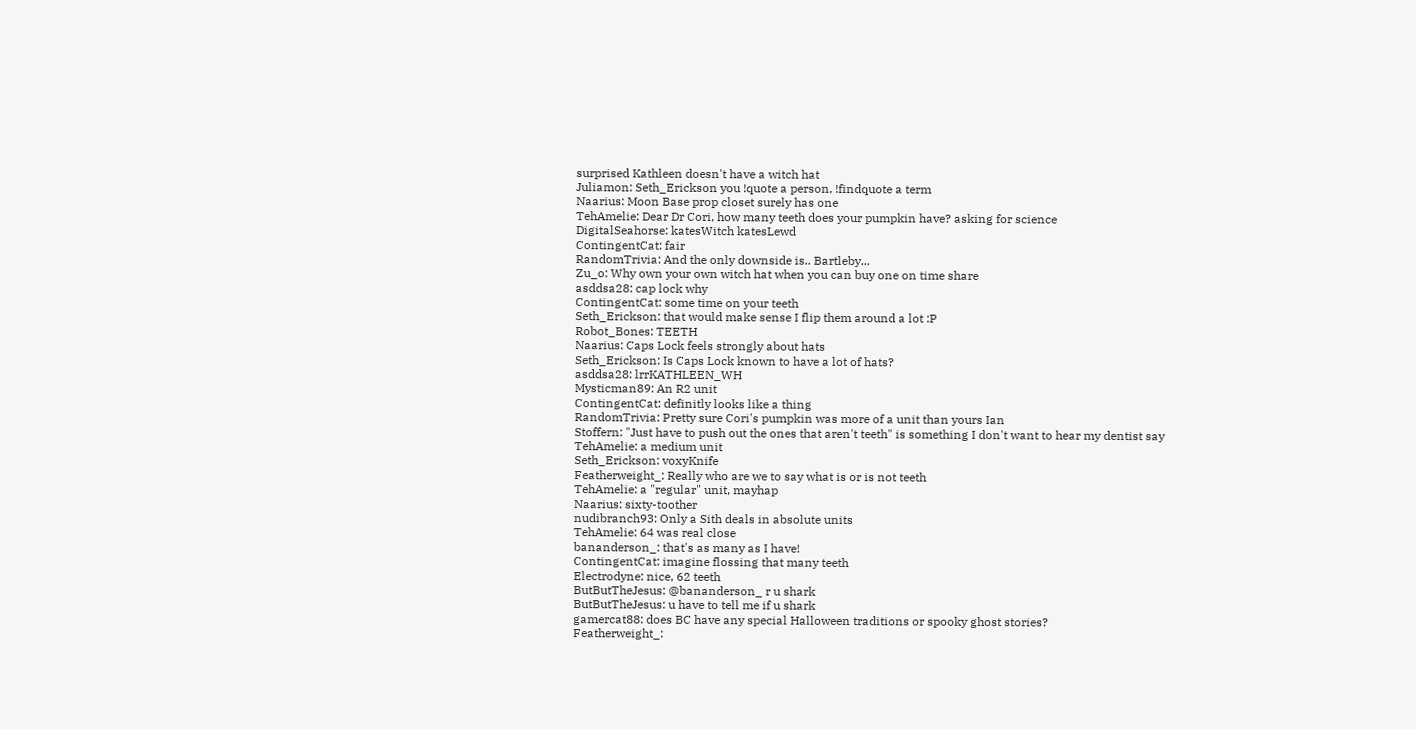surprised Kathleen doesn't have a witch hat
Juliamon: Seth_Erickson you !quote a person, !findquote a term
Naarius: Moon Base prop closet surely has one
TehAmelie: Dear Dr Cori, how many teeth does your pumpkin have? asking for science
DigitalSeahorse: katesWitch katesLewd
ContingentCat: fair
RandomTrivia: And the only downside is.. Bartleby...
Zu_o: Why own your own witch hat when you can buy one on time share
asddsa28: cap lock why
ContingentCat: some time on your teeth
Seth_Erickson: that would make sense I flip them around a lot :P
Robot_Bones: TEETH
Naarius: Caps Lock feels strongly about hats
Seth_Erickson: Is Caps Lock known to have a lot of hats?
asddsa28: lrrKATHLEEN_WH
Mysticman89: An R2 unit
ContingentCat: definitly looks like a thing
RandomTrivia: Pretty sure Cori's pumpkin was more of a unit than yours Ian
Stoffern: "Just have to push out the ones that aren't teeth" is something I don't want to hear my dentist say
TehAmelie: a medium unit
Seth_Erickson: voxyKnife
Featherweight_: Really who are we to say what is or is not teeth
TehAmelie: a "regular" unit, mayhap
Naarius: sixty-toother
nudibranch93: Only a Sith deals in absolute units
TehAmelie: 64 was real close
bananderson_: that's as many as I have!
ContingentCat: imagine flossing that many teeth
Electrodyne: nice, 62 teeth
ButButTheJesus: @bananderson_ r u shark
ButButTheJesus: u have to tell me if u shark
gamercat88: does BC have any special Halloween traditions or spooky ghost stories?
Featherweight_: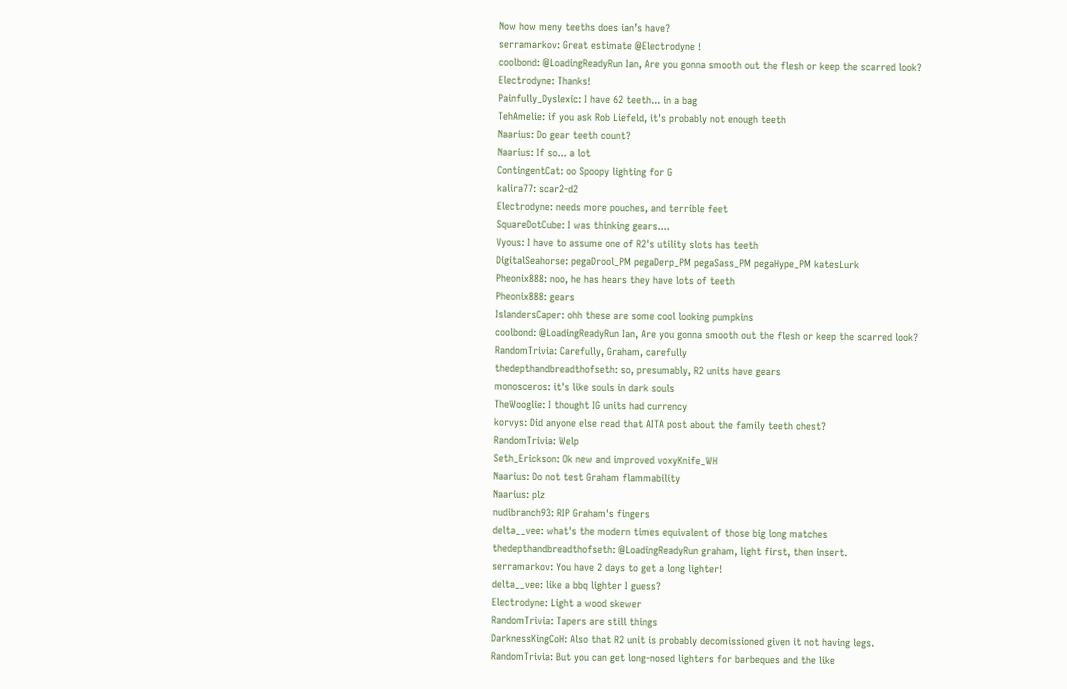Now how meny teeths does ian’s have?
serramarkov: Great estimate @Electrodyne !
coolbond: @LoadingReadyRun Ian, Are you gonna smooth out the flesh or keep the scarred look?
Electrodyne: Thanks!
Painfully_Dyslexic: I have 62 teeth... in a bag
TehAmelie: if you ask Rob Liefeld, it's probably not enough teeth
Naarius: Do gear teeth count?
Naarius: If so... a lot
ContingentCat: oo Spoopy lighting for G
kalira77: scar2-d2
Electrodyne: needs more pouches, and terrible feet
SquareDotCube: I was thinking gears....
Vyous: I have to assume one of R2's utility slots has teeth
DigitalSeahorse: pegaDrool_PM pegaDerp_PM pegaSass_PM pegaHype_PM katesLurk
Pheonix888: noo, he has hears they have lots of teeth
Pheonix888: gears
IslandersCaper: ohh these are some cool looking pumpkins
coolbond: @LoadingReadyRun Ian, Are you gonna smooth out the flesh or keep the scarred look?
RandomTrivia: Carefully, Graham, carefully
thedepthandbreadthofseth: so, presumably, R2 units have gears
monosceros: it's like souls in dark souls
TheWooglie: I thought IG units had currency
korvys: Did anyone else read that AITA post about the family teeth chest?
RandomTrivia: Welp
Seth_Erickson: Ok new and improved voxyKnife_WH
Naarius: Do not test Graham flammability
Naarius: plz
nudibranch93: RIP Graham's fingers
delta__vee: what's the modern times equivalent of those big long matches
thedepthandbreadthofseth: @LoadingReadyRun graham, light first, then insert.
serramarkov: You have 2 days to get a long lighter!
delta__vee: like a bbq lighter I guess?
Electrodyne: Light a wood skewer
RandomTrivia: Tapers are still things
DarknessKingCoH: Also that R2 unit is probably decomissioned given it not having legs.
RandomTrivia: But you can get long-nosed lighters for barbeques and the like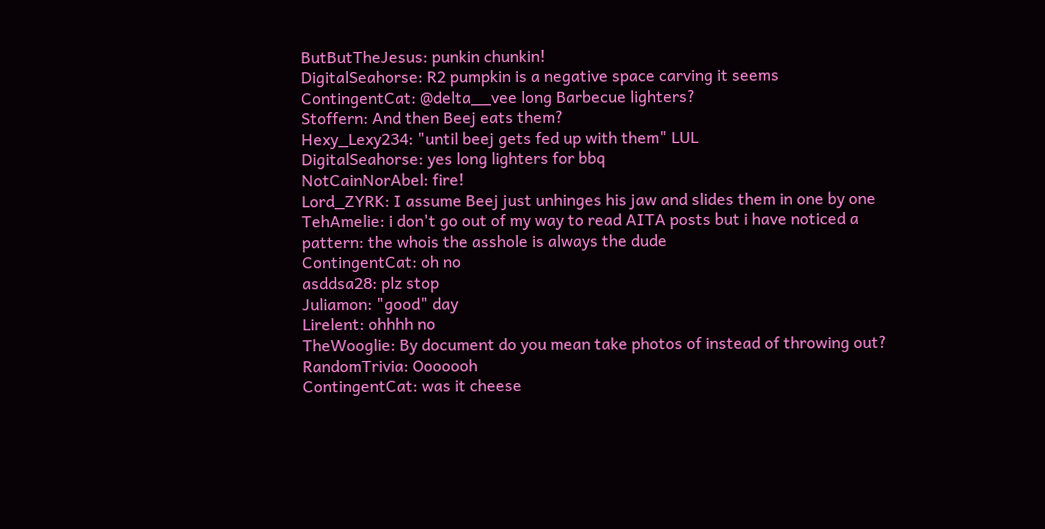ButButTheJesus: punkin chunkin!
DigitalSeahorse: R2 pumpkin is a negative space carving it seems
ContingentCat: @delta__vee long Barbecue lighters?
Stoffern: And then Beej eats them?
Hexy_Lexy234: "until beej gets fed up with them" LUL
DigitalSeahorse: yes long lighters for bbq
NotCainNorAbel: fire!
Lord_ZYRK: I assume Beej just unhinges his jaw and slides them in one by one
TehAmelie: i don't go out of my way to read AITA posts but i have noticed a pattern: the whois the asshole is always the dude
ContingentCat: oh no
asddsa28: plz stop
Juliamon: "good" day
Lirelent: ohhhh no
TheWooglie: By document do you mean take photos of instead of throwing out?
RandomTrivia: Ooooooh
ContingentCat: was it cheese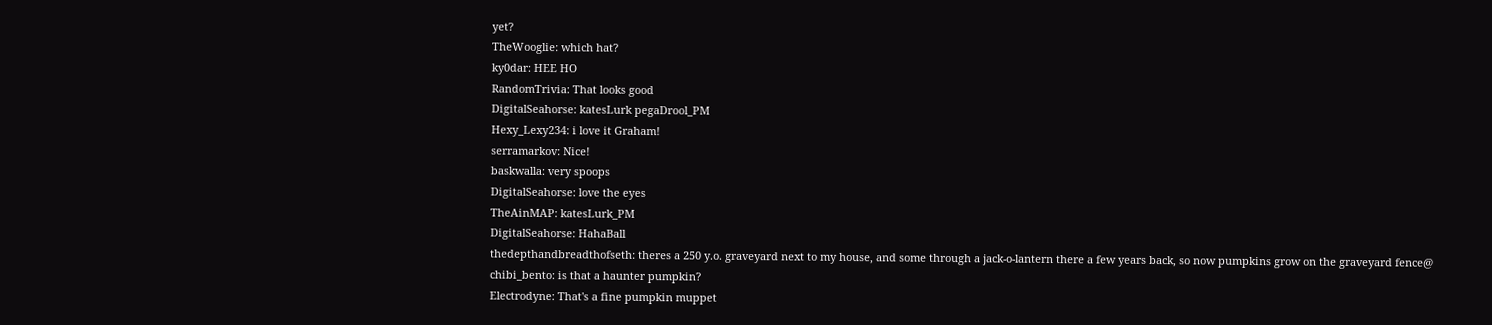yet?
TheWooglie: which hat?
ky0dar: HEE HO
RandomTrivia: That looks good
DigitalSeahorse: katesLurk pegaDrool_PM
Hexy_Lexy234: i love it Graham!
serramarkov: Nice!
baskwalla: very spoops
DigitalSeahorse: love the eyes
TheAinMAP: katesLurk_PM
DigitalSeahorse: HahaBall
thedepthandbreadthofseth: theres a 250 y.o. graveyard next to my house, and some through a jack-o-lantern there a few years back, so now pumpkins grow on the graveyard fence@
chibi_bento: is that a haunter pumpkin?
Electrodyne: That's a fine pumpkin muppet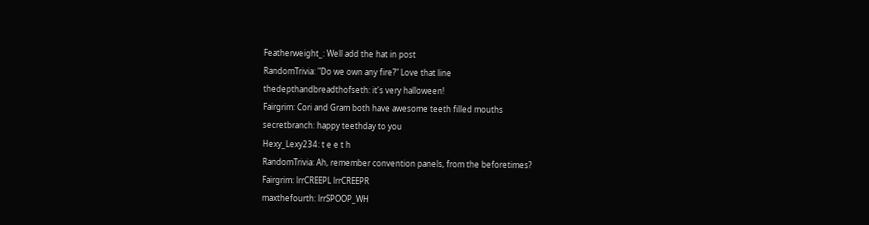Featherweight_: Well add the hat in post
RandomTrivia: "Do we own any fire?" Love that line
thedepthandbreadthofseth: it's very halloween!
Fairgrim: Cori and Gram both have awesome teeth filled mouths
secretbranch: happy teethday to you
Hexy_Lexy234: t e e t h
RandomTrivia: Ah, remember convention panels, from the beforetimes?
Fairgrim: lrrCREEPL lrrCREEPR
maxthefourth: lrrSPOOP_WH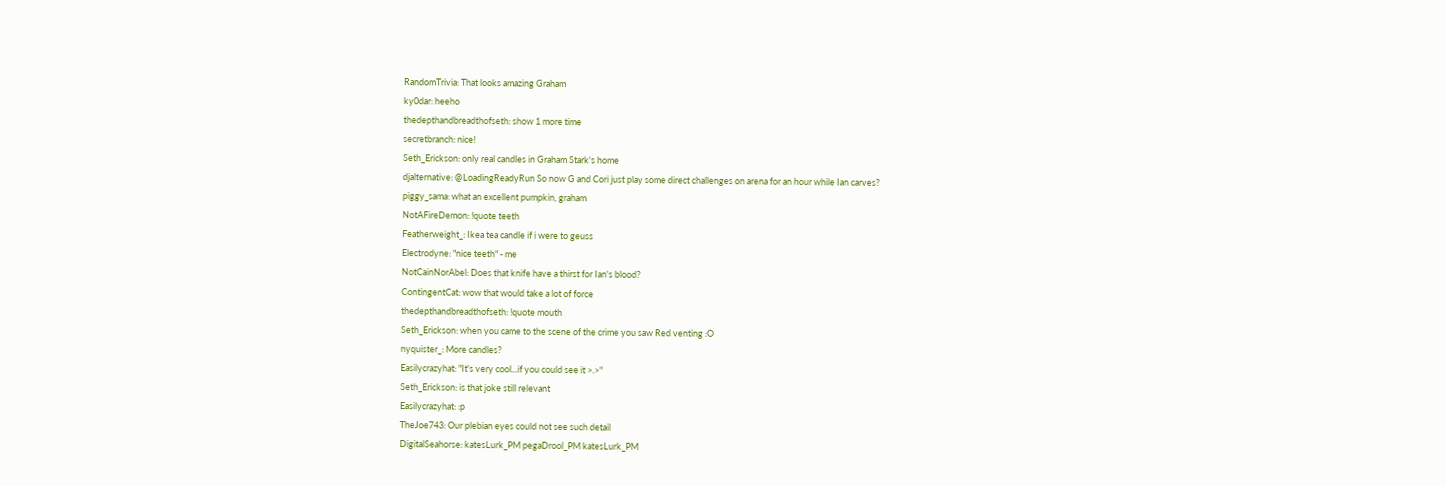RandomTrivia: That looks amazing Graham
ky0dar: heeho
thedepthandbreadthofseth: show 1 more time
secretbranch: nice!
Seth_Erickson: only real candles in Graham Stark's home
djalternative: @LoadingReadyRun So now G and Cori just play some direct challenges on arena for an hour while Ian carves?
piggy_sama: what an excellent pumpkin, graham
NotAFireDemon: !quote teeth
Featherweight_: Ikea tea candle if i were to geuss
Electrodyne: "nice teeth" - me
NotCainNorAbel: Does that knife have a thirst for Ian's blood?
ContingentCat: wow that would take a lot of force
thedepthandbreadthofseth: !quote mouth
Seth_Erickson: when you came to the scene of the crime you saw Red venting :O
nyquister_: More candles?
Easilycrazyhat: "It's very cool...if you could see it >.>"
Seth_Erickson: is that joke still relevant
Easilycrazyhat: :p
TheJoe743: Our plebian eyes could not see such detail
DigitalSeahorse: katesLurk_PM pegaDrool_PM katesLurk_PM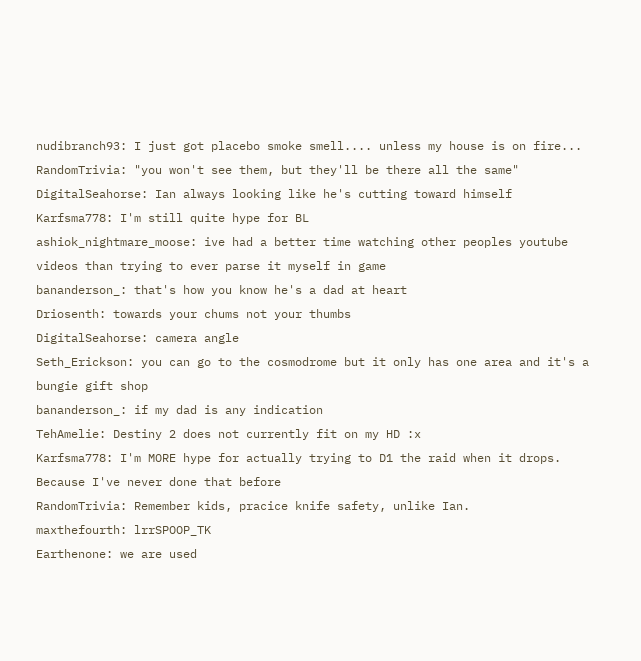nudibranch93: I just got placebo smoke smell.... unless my house is on fire...
RandomTrivia: "you won't see them, but they'll be there all the same"
DigitalSeahorse: Ian always looking like he's cutting toward himself
Karfsma778: I'm still quite hype for BL
ashiok_nightmare_moose: ive had a better time watching other peoples youtube videos than trying to ever parse it myself in game
bananderson_: that's how you know he's a dad at heart
Driosenth: towards your chums not your thumbs
DigitalSeahorse: camera angle
Seth_Erickson: you can go to the cosmodrome but it only has one area and it's a bungie gift shop
bananderson_: if my dad is any indication
TehAmelie: Destiny 2 does not currently fit on my HD :x
Karfsma778: I'm MORE hype for actually trying to D1 the raid when it drops. Because I've never done that before
RandomTrivia: Remember kids, pracice knife safety, unlike Ian.
maxthefourth: lrrSPOOP_TK
Earthenone: we are used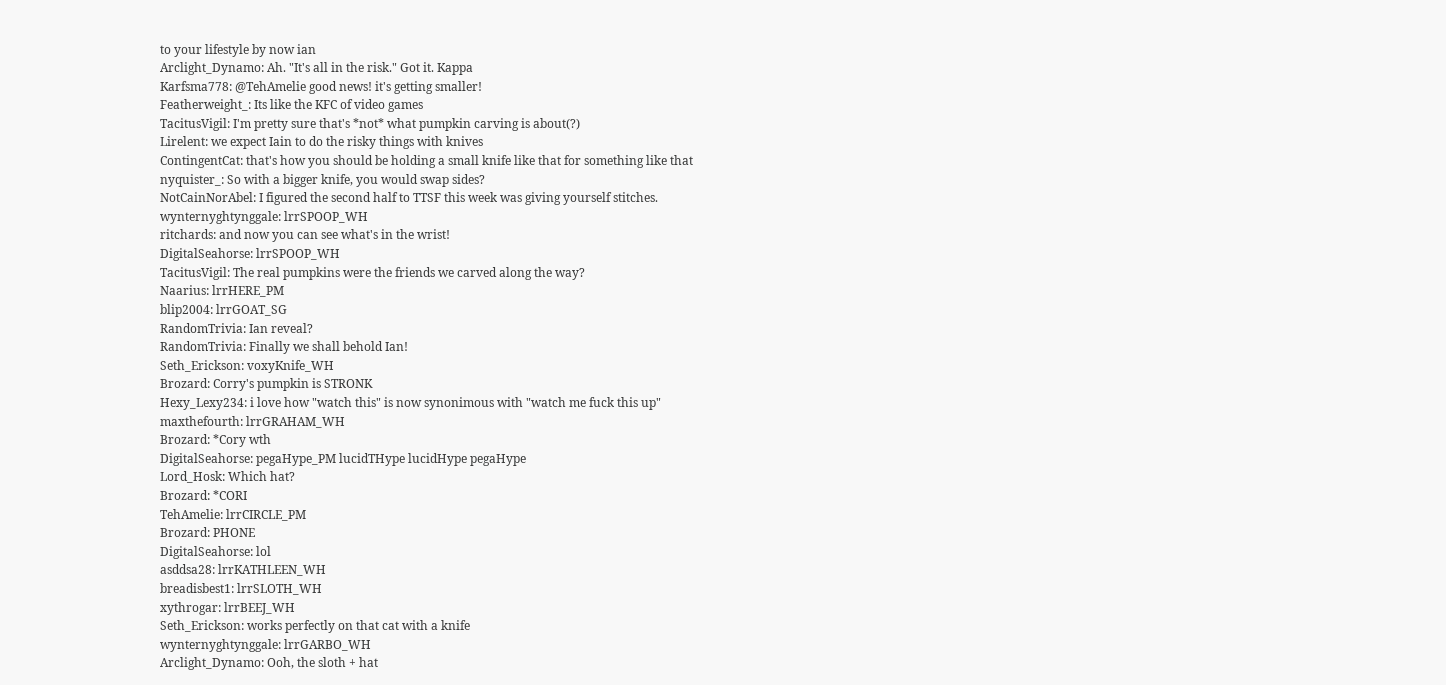to your lifestyle by now ian
Arclight_Dynamo: Ah. "It's all in the risk." Got it. Kappa
Karfsma778: @TehAmelie good news! it's getting smaller!
Featherweight_: Its like the KFC of video games
TacitusVigil: I'm pretty sure that's *not* what pumpkin carving is about(?)
Lirelent: we expect Iain to do the risky things with knives
ContingentCat: that's how you should be holding a small knife like that for something like that
nyquister_: So with a bigger knife, you would swap sides?
NotCainNorAbel: I figured the second half to TTSF this week was giving yourself stitches.
wynternyghtynggale: lrrSPOOP_WH
ritchards: and now you can see what's in the wrist!
DigitalSeahorse: lrrSPOOP_WH
TacitusVigil: The real pumpkins were the friends we carved along the way?
Naarius: lrrHERE_PM
blip2004: lrrGOAT_SG
RandomTrivia: Ian reveal?
RandomTrivia: Finally we shall behold Ian!
Seth_Erickson: voxyKnife_WH
Brozard: Corry's pumpkin is STRONK
Hexy_Lexy234: i love how "watch this" is now synonimous with "watch me fuck this up"
maxthefourth: lrrGRAHAM_WH
Brozard: *Cory wth
DigitalSeahorse: pegaHype_PM lucidTHype lucidHype pegaHype
Lord_Hosk: Which hat?
Brozard: *CORI
TehAmelie: lrrCIRCLE_PM
Brozard: PHONE
DigitalSeahorse: lol
asddsa28: lrrKATHLEEN_WH
breadisbest1: lrrSLOTH_WH
xythrogar: lrrBEEJ_WH
Seth_Erickson: works perfectly on that cat with a knife
wynternyghtynggale: lrrGARBO_WH
Arclight_Dynamo: Ooh, the sloth + hat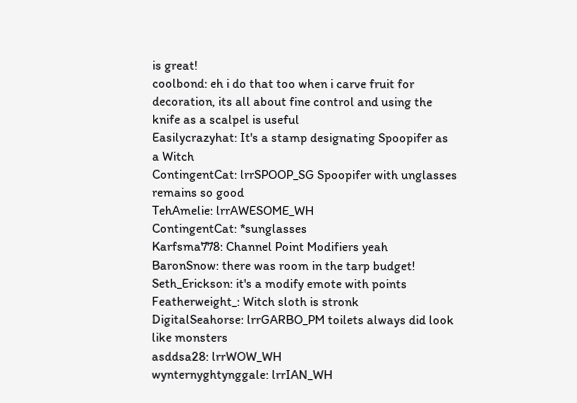is great!
coolbond: eh i do that too when i carve fruit for decoration, its all about fine control and using the knife as a scalpel is useful
Easilycrazyhat: It's a stamp designating Spoopifer as a Witch
ContingentCat: lrrSPOOP_SG Spoopifer with unglasses remains so good
TehAmelie: lrrAWESOME_WH
ContingentCat: *sunglasses
Karfsma778: Channel Point Modifiers yeah
BaronSnow: there was room in the tarp budget!
Seth_Erickson: it's a modify emote with points
Featherweight_: Witch sloth is stronk
DigitalSeahorse: lrrGARBO_PM toilets always did look like monsters
asddsa28: lrrWOW_WH
wynternyghtynggale: lrrIAN_WH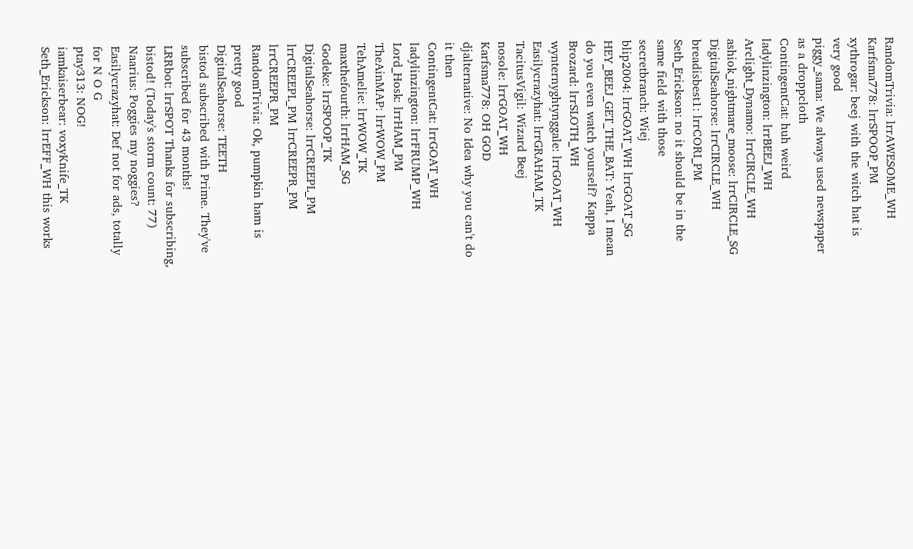RandomTrivia: lrrAWESOME_WH
Karfsma778: lrrSPOOP_PM
xythrogar: beej with the witch hat is very good
piggy_sama: We always used newspaper as a droppcloth
ContingentCat: huh weird
ladylinzington: lrrBEEJ_WH
Arclight_Dynamo: lrrCIRCLE_WH
ashiok_nightmare_moose: lrrCIRCLE_SG
DigitalSeahorse: lrrCIRCLE_WH
breadisbest1: lrrCORI_PM
Seth_Erickson: no it should be in the same field with those
secretbranch: Wiej
blip2004: lrrGOAT_WH lrrGOAT_SG
HEY_BEEJ_GET_THE_BAT: Yeah, I mean do you even watch yourself? Kappa
Brozard: lrrSLOTH_WH
wynternyghtynggale: lrrGOAT_WH
Easilycrazyhat: lrrGRAHAM_TK
TacitusVigil: Wizard Beej
nosole: lrrGOAT_WH
Karfsma778: OH GOD
djalternative: No Idea why you can't do it then
ContingentCat: lrrGOAT_WH
ladylinzington: lrrFRUMP_WH
Lord_Hosk: lrrHAM_PM
TheAinMAP: lrrWOW_PM
TehAmelie: lrrWOW_TK
maxthefourth: lrrHAM_SG
Godeke: lrrSPOOP_TK
DigitalSeahorse: lrrCREEPL_PM lrrCREEPL_PM lrrCREEPR_PM lrrCREEPR_PM
RandomTrivia: Ok, pumpkin ham is pretty good
DigitalSeahorse: TEETH
bistod subscribed with Prime. They've subscribed for 43 months!
LRRbot: lrrSPOT Thanks for subscribing, bistod! (Today's storm count: 77)
Naarius: Poggies my noggies?
Easilycrazyhat: Def not for ads, totally for N O G
ptay313: NOG!
iamkaiserbear: voxyKnife_TK
Seth_Erickson: lrrEFF_WH this works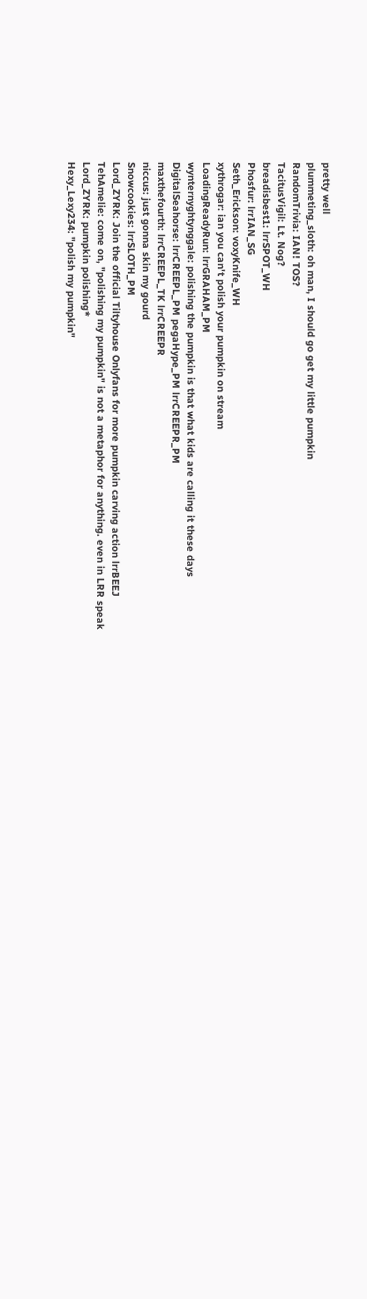pretty well
plummeting_sloth: oh man, I should go get my little pumpkin
RandomTrivia: IAN! TOS?
TacitusVigil: Lt. Nog?
breadisbest1: lrrSPOT_WH
Phosfur: lrrIAN_SG
Seth_Erickson: voxyKnife_WH
xythrogar: ian you can't polish your pumpkin on stream
LoadingReadyRun: lrrGRAHAM_PM
wynternyghtynggale: polishing the pumpkin is that what kids are calling it these days
DigitalSeahorse: lrrCREEPL_PM pegaHype_PM lrrCREEPR_PM
maxthefourth: lrrCREEPL_TK lrrCREEPR
niccus: just gonna skin my gourd
Snowcookies: lrrSLOTH_PM
Lord_ZYRK: Join the official Tiltyhouse Onlyfans for more pumpkin carving action lrrBEEJ
TehAmelie: come on, "polishing my pumpkin" is not a metaphor for anything. even in LRR speak
Lord_ZYRK: pumpkin polishing*
Hexy_Lexy234: "polish my pumpkin"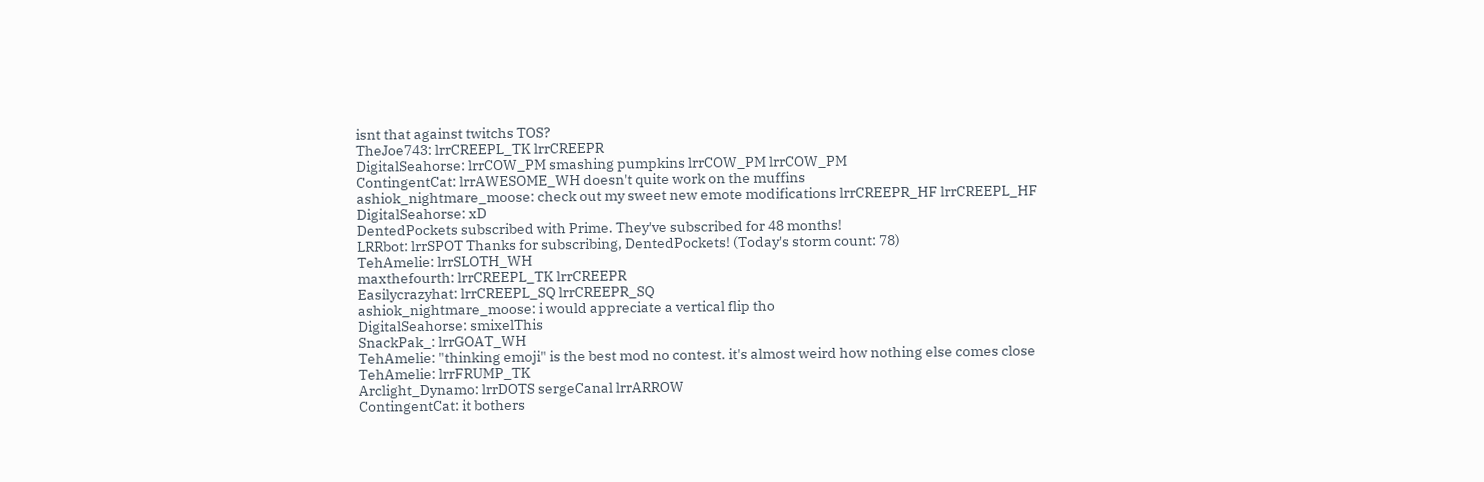isnt that against twitchs TOS?
TheJoe743: lrrCREEPL_TK lrrCREEPR
DigitalSeahorse: lrrCOW_PM smashing pumpkins lrrCOW_PM lrrCOW_PM
ContingentCat: lrrAWESOME_WH doesn't quite work on the muffins
ashiok_nightmare_moose: check out my sweet new emote modifications lrrCREEPR_HF lrrCREEPL_HF
DigitalSeahorse: xD
DentedPockets subscribed with Prime. They've subscribed for 48 months!
LRRbot: lrrSPOT Thanks for subscribing, DentedPockets! (Today's storm count: 78)
TehAmelie: lrrSLOTH_WH
maxthefourth: lrrCREEPL_TK lrrCREEPR
Easilycrazyhat: lrrCREEPL_SQ lrrCREEPR_SQ
ashiok_nightmare_moose: i would appreciate a vertical flip tho
DigitalSeahorse: smixelThis
SnackPak_: lrrGOAT_WH
TehAmelie: "thinking emoji" is the best mod no contest. it's almost weird how nothing else comes close
TehAmelie: lrrFRUMP_TK
Arclight_Dynamo: lrrDOTS sergeCanal lrrARROW
ContingentCat: it bothers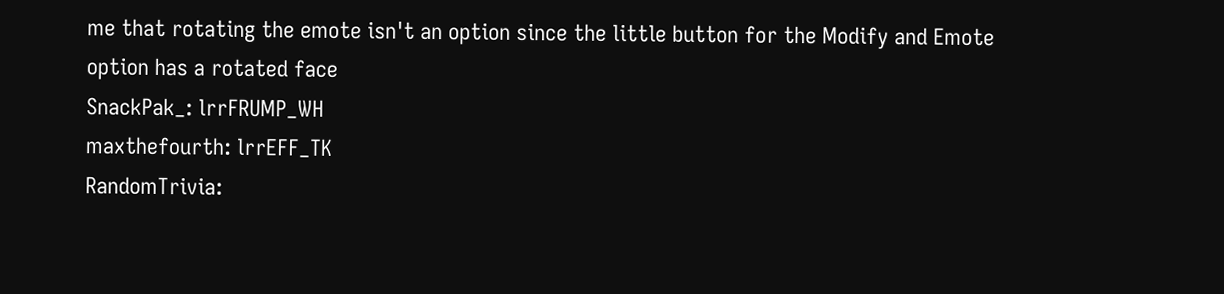me that rotating the emote isn't an option since the little button for the Modify and Emote option has a rotated face
SnackPak_: lrrFRUMP_WH
maxthefourth: lrrEFF_TK
RandomTrivia: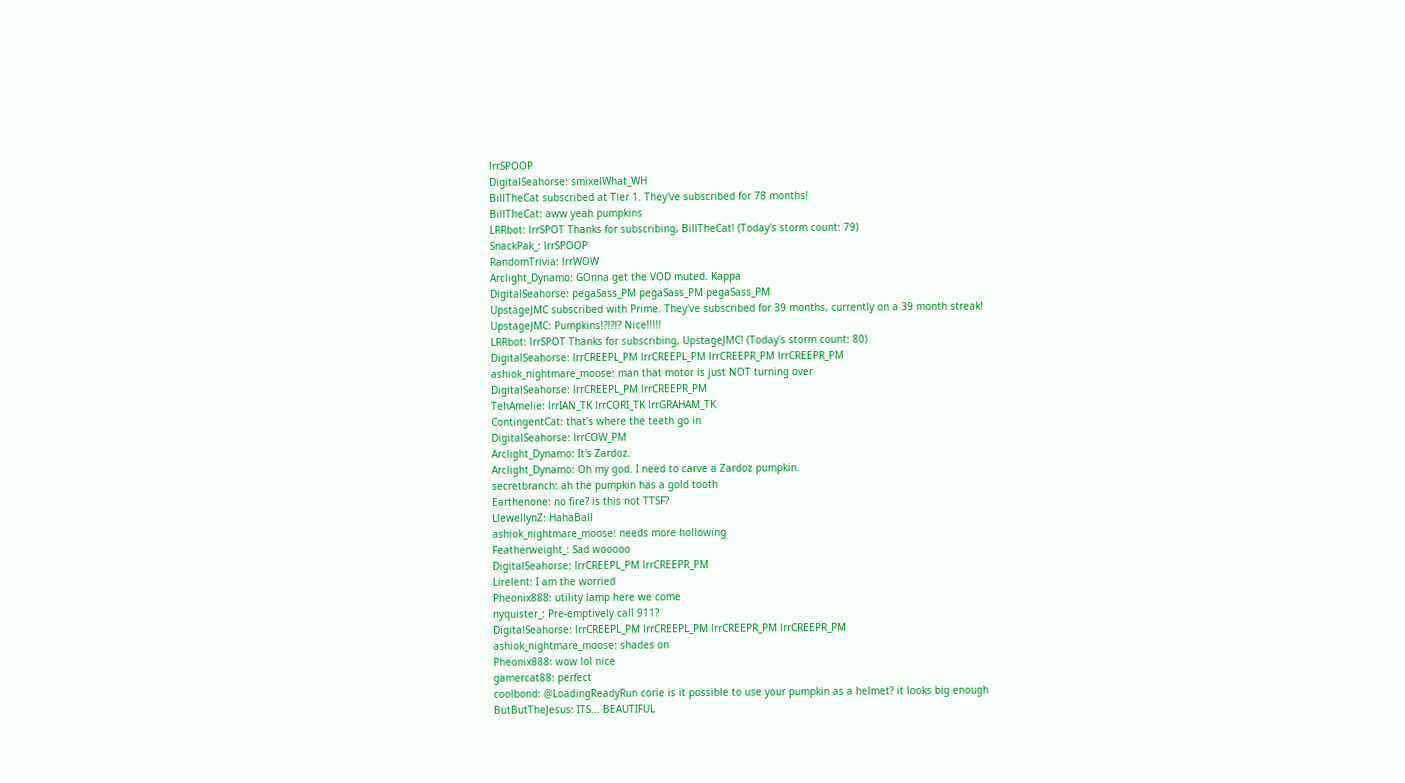lrrSPOOP
DigitalSeahorse: smixelWhat_WH
BillTheCat subscribed at Tier 1. They've subscribed for 78 months!
BillTheCat: aww yeah pumpkins
LRRbot: lrrSPOT Thanks for subscribing, BillTheCat! (Today's storm count: 79)
SnackPak_: lrrSPOOP
RandomTrivia: lrrWOW
Arclight_Dynamo: GOnna get the VOD muted. Kappa
DigitalSeahorse: pegaSass_PM pegaSass_PM pegaSass_PM
UpstageJMC subscribed with Prime. They've subscribed for 39 months, currently on a 39 month streak!
UpstageJMC: Pumpkins!?!?!? Nice!!!!!
LRRbot: lrrSPOT Thanks for subscribing, UpstageJMC! (Today's storm count: 80)
DigitalSeahorse: lrrCREEPL_PM lrrCREEPL_PM lrrCREEPR_PM lrrCREEPR_PM
ashiok_nightmare_moose: man that motor is just NOT turning over
DigitalSeahorse: lrrCREEPL_PM lrrCREEPR_PM
TehAmelie: lrrIAN_TK lrrCORI_TK lrrGRAHAM_TK
ContingentCat: that's where the teeth go in
DigitalSeahorse: lrrCOW_PM
Arclight_Dynamo: It's Zardoz.
Arclight_Dynamo: Oh my god. I need to carve a Zardoz pumpkin.
secretbranch: ah the pumpkin has a gold tooth
Earthenone: no fire? is this not TTSF?
LlewellynZ: HahaBall
ashiok_nightmare_moose: needs more hollowing
Featherweight_: Sad wooooo
DigitalSeahorse: lrrCREEPL_PM lrrCREEPR_PM
Lirelent: I am the worried
Pheonix888: utility lamp here we come
nyquister_: Pre-emptively call 911?
DigitalSeahorse: lrrCREEPL_PM lrrCREEPL_PM lrrCREEPR_PM lrrCREEPR_PM
ashiok_nightmare_moose: shades on
Pheonix888: wow lol nice
gamercat88: perfect
coolbond: @LoadingReadyRun corie is it possible to use your pumpkin as a helmet? it looks big enough
ButButTheJesus: ITS... BEAUTIFUL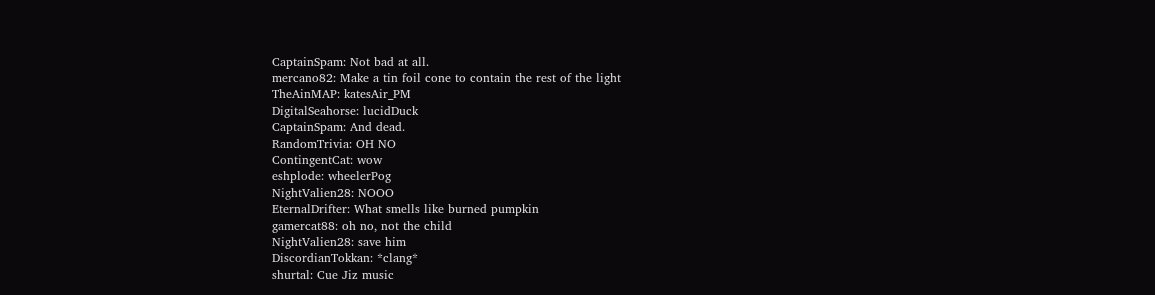CaptainSpam: Not bad at all.
mercano82: Make a tin foil cone to contain the rest of the light
TheAinMAP: katesAir_PM
DigitalSeahorse: lucidDuck
CaptainSpam: And dead.
RandomTrivia: OH NO
ContingentCat: wow
eshplode: wheelerPog
NightValien28: NOOO
EternalDrifter: What smells like burned pumpkin
gamercat88: oh no, not the child
NightValien28: save him
DiscordianTokkan: *clang*
shurtal: Cue Jiz music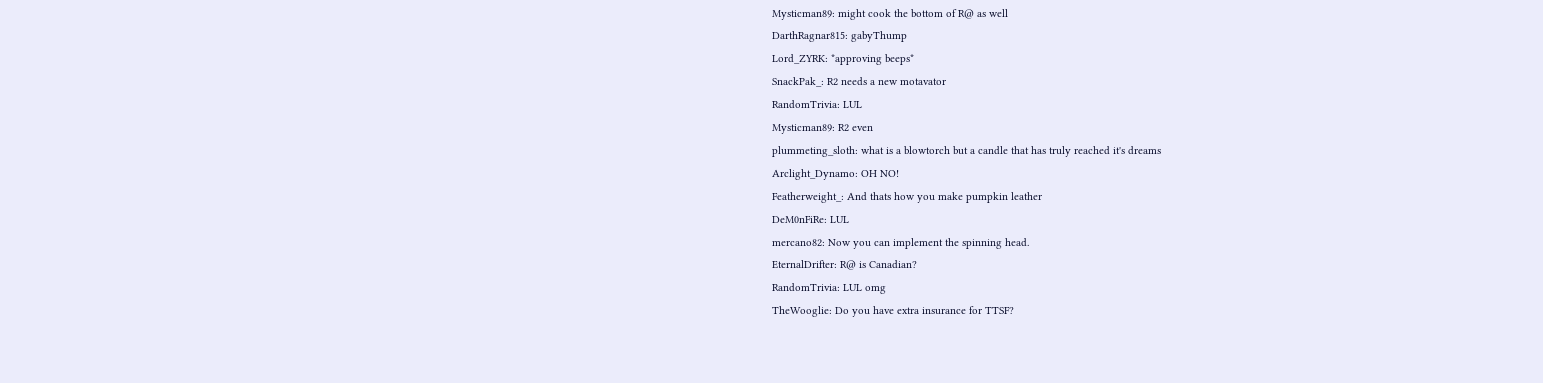Mysticman89: might cook the bottom of R@ as well
DarthRagnar815: gabyThump
Lord_ZYRK: *approving beeps*
SnackPak_: R2 needs a new motavator
RandomTrivia: LUL
Mysticman89: R2 even
plummeting_sloth: what is a blowtorch but a candle that has truly reached it's dreams
Arclight_Dynamo: OH NO!
Featherweight_: And thats how you make pumpkin leather
DeM0nFiRe: LUL
mercano82: Now you can implement the spinning head.
EternalDrifter: R@ is Canadian?
RandomTrivia: LUL omg
TheWooglie: Do you have extra insurance for TTSF?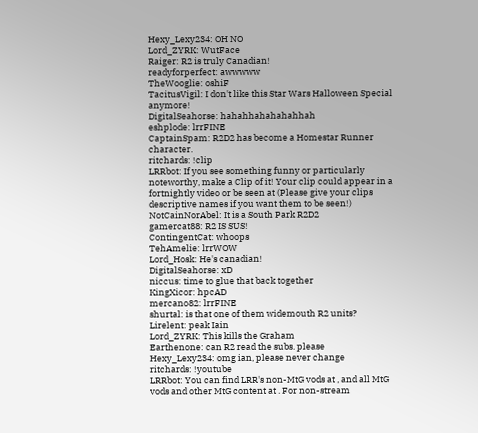Hexy_Lexy234: OH NO
Lord_ZYRK: WutFace
Raiger: R2 is truly Canadian!
readyforperfect: awwwww
TheWooglie: oshiF
TacitusVigil: I don't like this Star Wars Halloween Special anymore!
DigitalSeahorse: hahahhahahahahhah
eshplode: lrrFINE
CaptainSpam: R2D2 has become a Homestar Runner character.
ritchards: !clip
LRRbot: If you see something funny or particularly noteworthy, make a Clip of it! Your clip could appear in a fortnightly video or be seen at (Please give your clips descriptive names if you want them to be seen!)
NotCainNorAbel: It is a South Park R2D2
gamercat88: R2 IS SUS!
ContingentCat: whoops
TehAmelie: lrrWOW
Lord_Hosk: He's canadian!
DigitalSeahorse: xD
niccus: time to glue that back together
KingXicor: hpcAD
mercano82: lrrFINE
shurtal: is that one of them widemouth R2 units?
Lirelent: peak Iain
Lord_ZYRK: This kills the Graham
Earthenone: can R2 read the subs. please
Hexy_Lexy234: omg ian, please never change
ritchards: !youtube
LRRbot: You can find LRR's non-MtG vods at , and all MtG vods and other MtG content at . For non-stream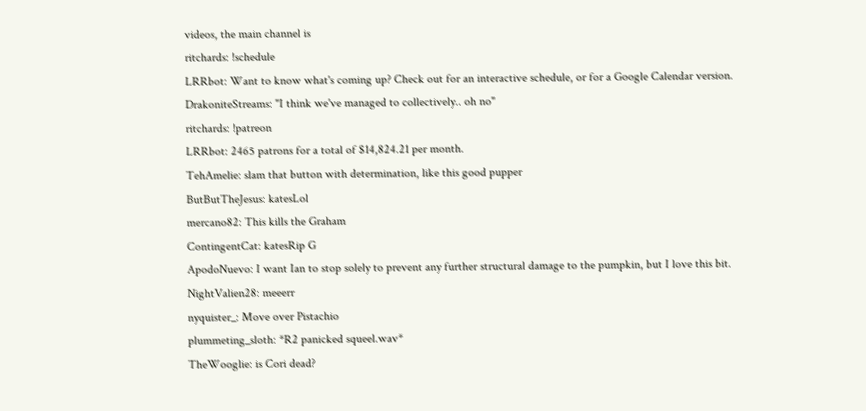videos, the main channel is
ritchards: !schedule
LRRbot: Want to know what's coming up? Check out for an interactive schedule, or for a Google Calendar version.
DrakoniteStreams: "I think we've managed to collectively.. oh no"
ritchards: !patreon
LRRbot: 2465 patrons for a total of $14,824.21 per month.
TehAmelie: slam that button with determination, like this good pupper
ButButTheJesus: katesLol
mercano82: This kills the Graham
ContingentCat: katesRip G
ApodoNuevo: I want Ian to stop solely to prevent any further structural damage to the pumpkin, but I love this bit.
NightValien28: meeerr
nyquister_: Move over Pistachio
plummeting_sloth: *R2 panicked squeel.wav*
TheWooglie: is Cori dead?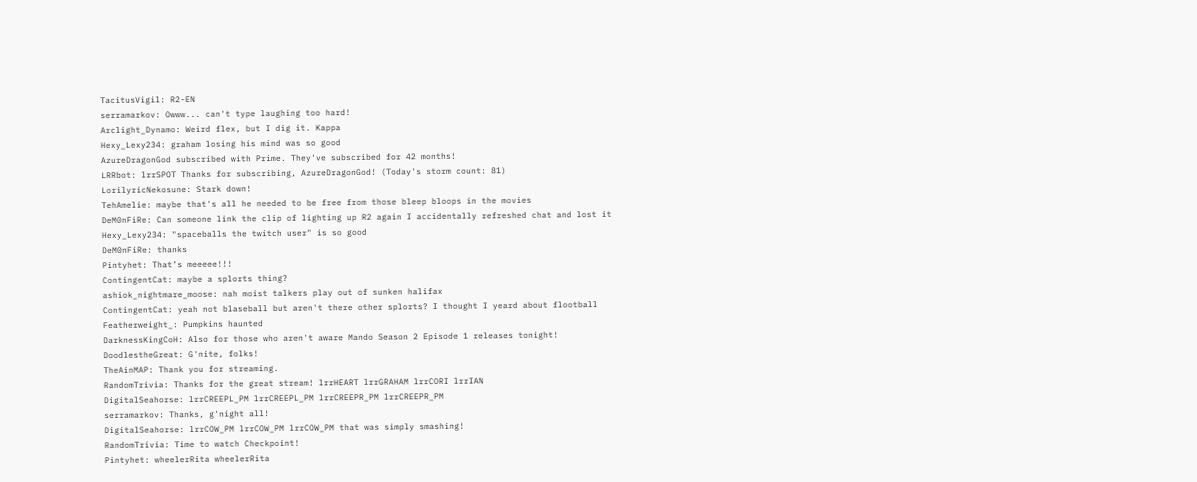TacitusVigil: R2-EN
serramarkov: Owww... can't type laughing too hard!
Arclight_Dynamo: Weird flex, but I dig it. Kappa
Hexy_Lexy234: graham losing his mind was so good
AzureDragonGod subscribed with Prime. They've subscribed for 42 months!
LRRbot: lrrSPOT Thanks for subscribing, AzureDragonGod! (Today's storm count: 81)
LorilyricNekosune: Stark down!
TehAmelie: maybe that's all he needed to be free from those bleep bloops in the movies
DeM0nFiRe: Can someone link the clip of lighting up R2 again I accidentally refreshed chat and lost it
Hexy_Lexy234: "spaceballs the twitch user" is so good
DeM0nFiRe: thanks
Pintyhet: That’s meeeee!!!
ContingentCat: maybe a splorts thing?
ashiok_nightmare_moose: nah moist talkers play out of sunken halifax
ContingentCat: yeah not blaseball but aren't there other splorts? I thought I yeard about flootball
Featherweight_: Pumpkins haunted
DarknessKingCoH: Also for those who aren't aware Mando Season 2 Episode 1 releases tonight!
DoodlestheGreat: G'nite, folks!
TheAinMAP: Thank you for streaming.
RandomTrivia: Thanks for the great stream! lrrHEART lrrGRAHAM lrrCORI lrrIAN
DigitalSeahorse: lrrCREEPL_PM lrrCREEPL_PM lrrCREEPR_PM lrrCREEPR_PM
serramarkov: Thanks, g'night all!
DigitalSeahorse: lrrCOW_PM lrrCOW_PM lrrCOW_PM that was simply smashing!
RandomTrivia: Time to watch Checkpoint!
Pintyhet: wheelerRita wheelerRita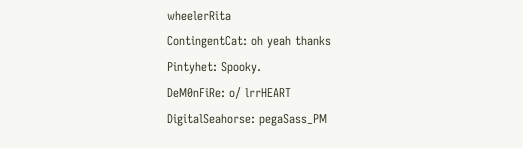wheelerRita
ContingentCat: oh yeah thanks
Pintyhet: Spooky.
DeM0nFiRe: o/ lrrHEART
DigitalSeahorse: pegaSass_PM